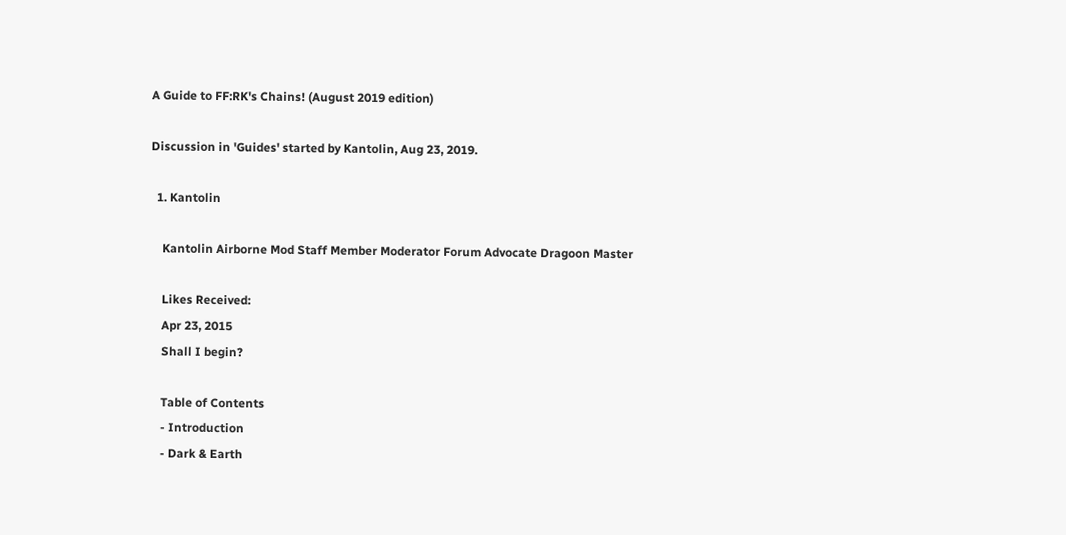A Guide to FF:RK's Chains! (August 2019 edition)

Discussion in 'Guides' started by Kantolin, Aug 23, 2019.

  1. Kantolin

    Kantolin Airborne Mod Staff Member Moderator Forum Advocate Dragoon Master

    Likes Received:
    Apr 23, 2015
    Shall I begin?

    Table of Contents
    - Introduction
    - Dark & Earth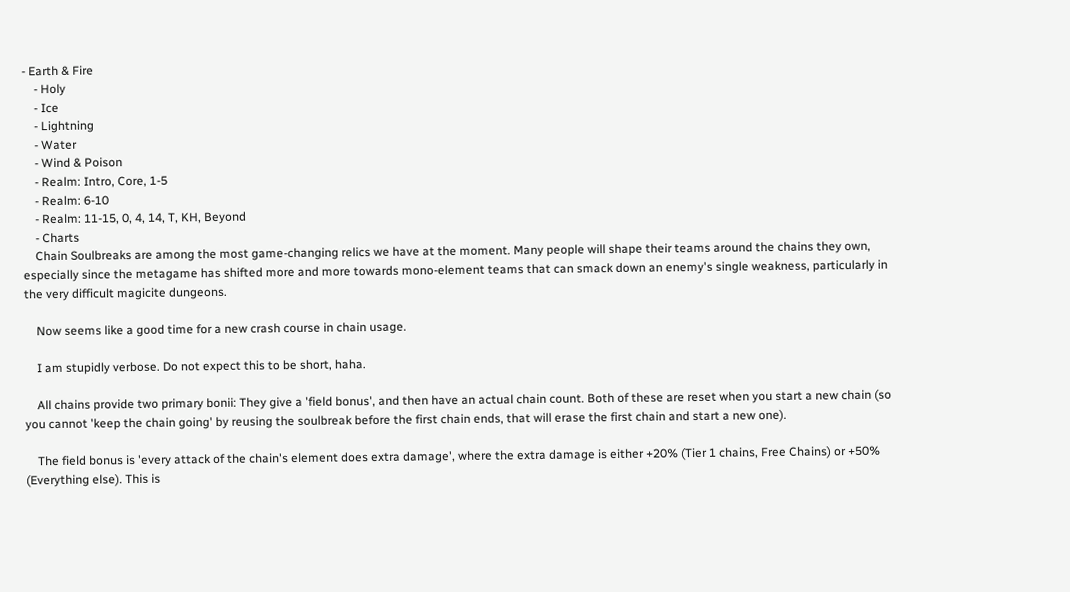- Earth & Fire
    - Holy
    - Ice
    - Lightning
    - Water
    - Wind & Poison
    - Realm: Intro, Core, 1-5
    - Realm: 6-10
    - Realm: 11-15, 0, 4, 14, T, KH, Beyond
    - Charts
    Chain Soulbreaks are among the most game-changing relics we have at the moment. Many people will shape their teams around the chains they own, especially since the metagame has shifted more and more towards mono-element teams that can smack down an enemy's single weakness, particularly in the very difficult magicite dungeons.

    Now seems like a good time for a new crash course in chain usage.

    I am stupidly verbose. Do not expect this to be short, haha.

    All chains provide two primary bonii: They give a 'field bonus', and then have an actual chain count. Both of these are reset when you start a new chain (so you cannot 'keep the chain going' by reusing the soulbreak before the first chain ends, that will erase the first chain and start a new one).

    The field bonus is 'every attack of the chain's element does extra damage', where the extra damage is either +20% (Tier 1 chains, Free Chains) or +50% (Everything else). This is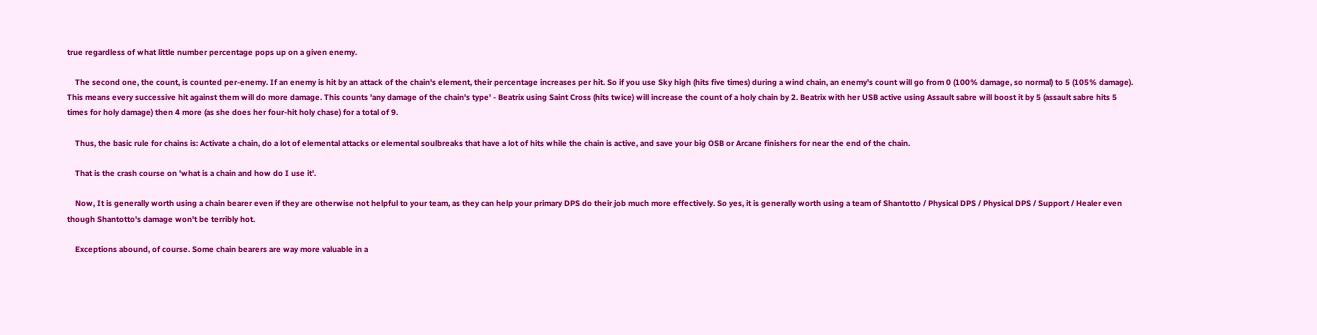true regardless of what little number percentage pops up on a given enemy.

    The second one, the count, is counted per-enemy. If an enemy is hit by an attack of the chain's element, their percentage increases per hit. So if you use Sky high (hits five times) during a wind chain, an enemy's count will go from 0 (100% damage, so normal) to 5 (105% damage). This means every successive hit against them will do more damage. This counts 'any damage of the chain's type' - Beatrix using Saint Cross (hits twice) will increase the count of a holy chain by 2. Beatrix with her USB active using Assault sabre will boost it by 5 (assault sabre hits 5 times for holy damage) then 4 more (as she does her four-hit holy chase) for a total of 9.

    Thus, the basic rule for chains is: Activate a chain, do a lot of elemental attacks or elemental soulbreaks that have a lot of hits while the chain is active, and save your big OSB or Arcane finishers for near the end of the chain.

    That is the crash course on 'what is a chain and how do I use it'.

    Now, It is generally worth using a chain bearer even if they are otherwise not helpful to your team, as they can help your primary DPS do their job much more effectively. So yes, it is generally worth using a team of Shantotto / Physical DPS / Physical DPS / Support / Healer even though Shantotto's damage won't be terribly hot.

    Exceptions abound, of course. Some chain bearers are way more valuable in a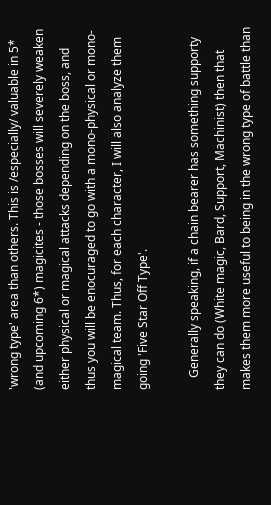'wrong type' area than others. This is /especially/ valuable in 5* (and upcoming 6*) magicites - those bosses will severely weaken either physical or magical attacks depending on the boss, and thus you will be enocuraged to go with a mono-physical or mono-magical team. Thus, for each character, I will also analyze them going 'Five Star Off Type'.

    Generally speaking, if a chain bearer has something supporty they can do (White magic, Bard, Support, Machinist) then that makes them more useful to being in the wrong type of battle than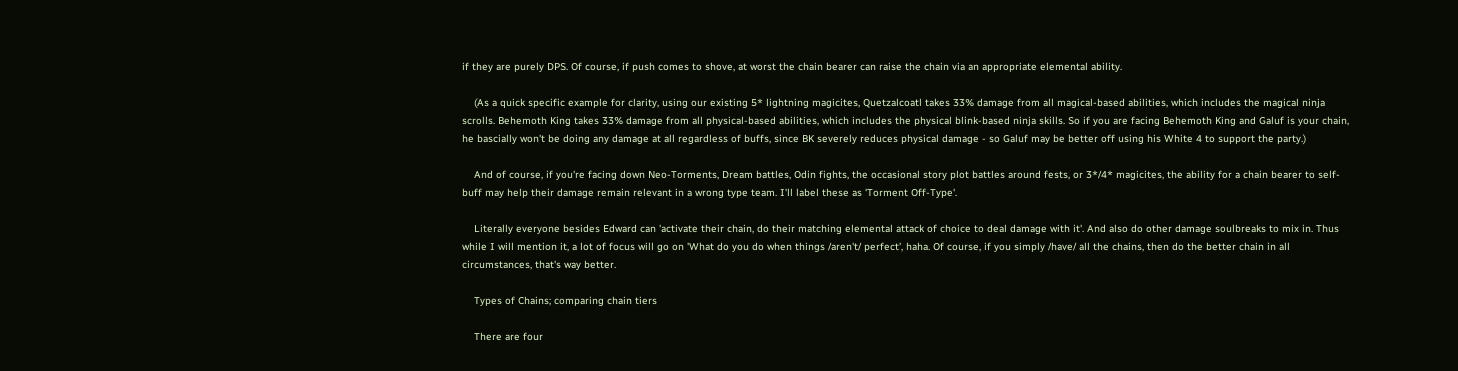if they are purely DPS. Of course, if push comes to shove, at worst the chain bearer can raise the chain via an appropriate elemental ability.

    (As a quick specific example for clarity, using our existing 5* lightning magicites, Quetzalcoatl takes 33% damage from all magical-based abilities, which includes the magical ninja scrolls. Behemoth King takes 33% damage from all physical-based abilities, which includes the physical blink-based ninja skills. So if you are facing Behemoth King and Galuf is your chain, he bascially won't be doing any damage at all regardless of buffs, since BK severely reduces physical damage - so Galuf may be better off using his White 4 to support the party.)

    And of course, if you're facing down Neo-Torments, Dream battles, Odin fights, the occasional story plot battles around fests, or 3*/4* magicites, the ability for a chain bearer to self-buff may help their damage remain relevant in a wrong type team. I'll label these as 'Torment Off-Type'.

    Literally everyone besides Edward can 'activate their chain, do their matching elemental attack of choice to deal damage with it'. And also do other damage soulbreaks to mix in. Thus while I will mention it, a lot of focus will go on 'What do you do when things /aren't/ perfect', haha. Of course, if you simply /have/ all the chains, then do the better chain in all circumstances, that's way better.

    Types of Chains; comparing chain tiers

    There are four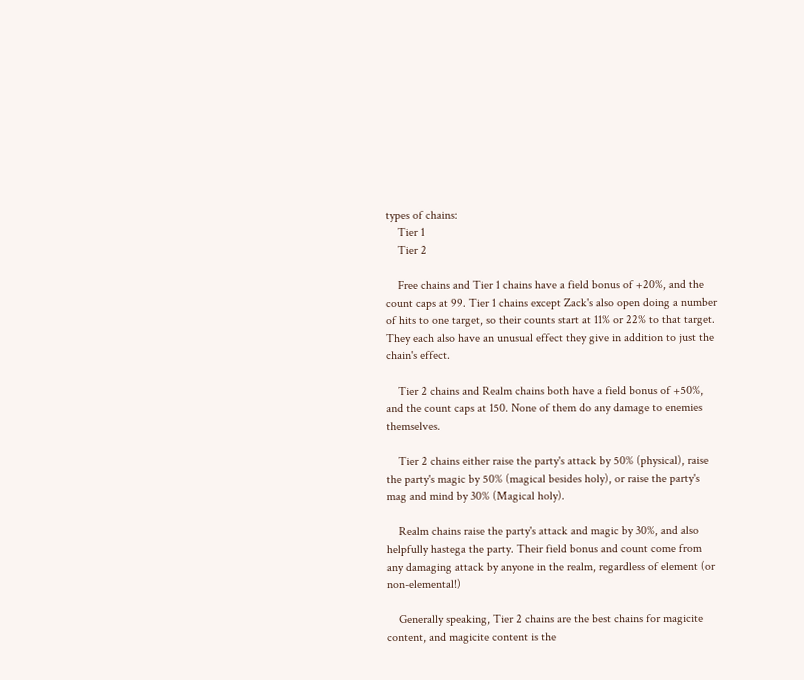types of chains:
    Tier 1
    Tier 2

    Free chains and Tier 1 chains have a field bonus of +20%, and the count caps at 99. Tier 1 chains except Zack's also open doing a number of hits to one target, so their counts start at 11% or 22% to that target. They each also have an unusual effect they give in addition to just the chain's effect.

    Tier 2 chains and Realm chains both have a field bonus of +50%, and the count caps at 150. None of them do any damage to enemies themselves.

    Tier 2 chains either raise the party's attack by 50% (physical), raise the party's magic by 50% (magical besides holy), or raise the party's mag and mind by 30% (Magical holy).

    Realm chains raise the party's attack and magic by 30%, and also helpfully hastega the party. Their field bonus and count come from any damaging attack by anyone in the realm, regardless of element (or non-elemental!)

    Generally speaking, Tier 2 chains are the best chains for magicite content, and magicite content is the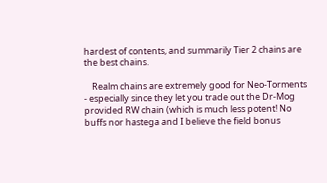hardest of contents, and summarily Tier 2 chains are the best chains.

    Realm chains are extremely good for Neo-Torments - especially since they let you trade out the Dr-Mog provided RW chain (which is much less potent! No buffs nor hastega and I believe the field bonus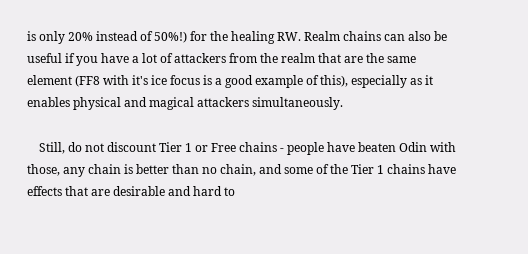is only 20% instead of 50%!) for the healing RW. Realm chains can also be useful if you have a lot of attackers from the realm that are the same element (FF8 with it's ice focus is a good example of this), especially as it enables physical and magical attackers simultaneously.

    Still, do not discount Tier 1 or Free chains - people have beaten Odin with those, any chain is better than no chain, and some of the Tier 1 chains have effects that are desirable and hard to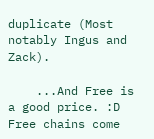duplicate (Most notably Ingus and Zack).

    ...And Free is a good price. :D Free chains come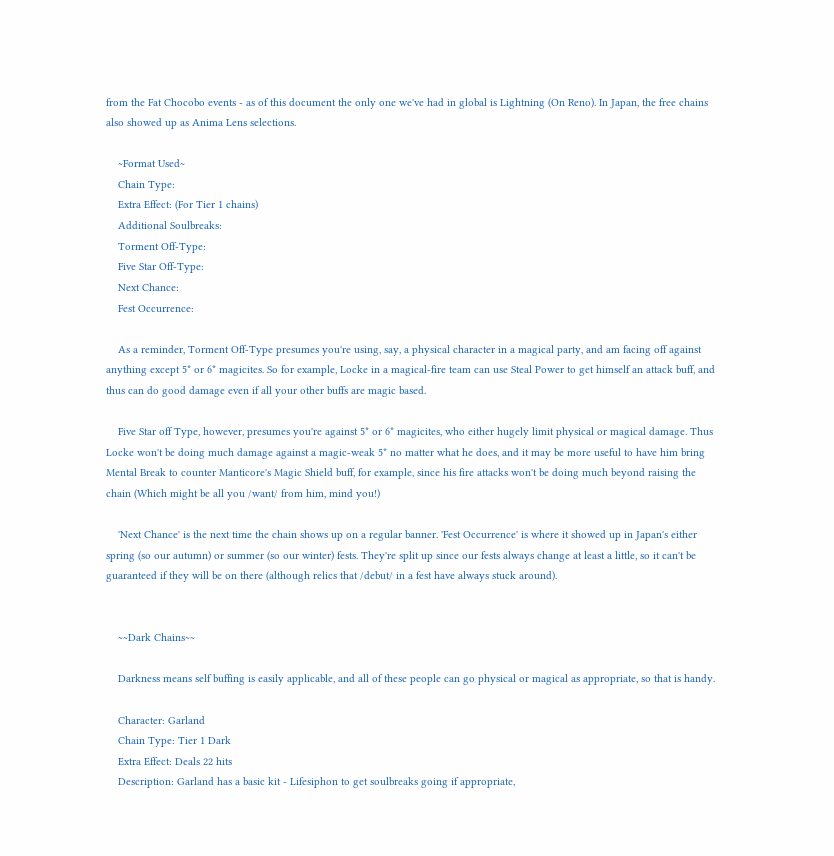from the Fat Chocobo events - as of this document the only one we've had in global is Lightning (On Reno). In Japan, the free chains also showed up as Anima Lens selections.

    ~Format Used~
    Chain Type:
    Extra Effect: (For Tier 1 chains)
    Additional Soulbreaks:
    Torment Off-Type:
    Five Star Off-Type:
    Next Chance:
    Fest Occurrence:

    As a reminder, Torment Off-Type presumes you're using, say, a physical character in a magical party, and am facing off against anything except 5* or 6* magicites. So for example, Locke in a magical-fire team can use Steal Power to get himself an attack buff, and thus can do good damage even if all your other buffs are magic based.

    Five Star off Type, however, presumes you're against 5* or 6* magicites, who either hugely limit physical or magical damage. Thus Locke won't be doing much damage against a magic-weak 5* no matter what he does, and it may be more useful to have him bring Mental Break to counter Manticore's Magic Shield buff, for example, since his fire attacks won't be doing much beyond raising the chain (Which might be all you /want/ from him, mind you!)

    'Next Chance' is the next time the chain shows up on a regular banner. 'Fest Occurrence' is where it showed up in Japan's either spring (so our autumn) or summer (so our winter) fests. They're split up since our fests always change at least a little, so it can't be guaranteed if they will be on there (although relics that /debut/ in a fest have always stuck around).


    ~~Dark Chains~~

    Darkness means self buffing is easily applicable, and all of these people can go physical or magical as appropriate, so that is handy.

    Character: Garland
    Chain Type: Tier 1 Dark
    Extra Effect: Deals 22 hits
    Description: Garland has a basic kit - Lifesiphon to get soulbreaks going if appropriate,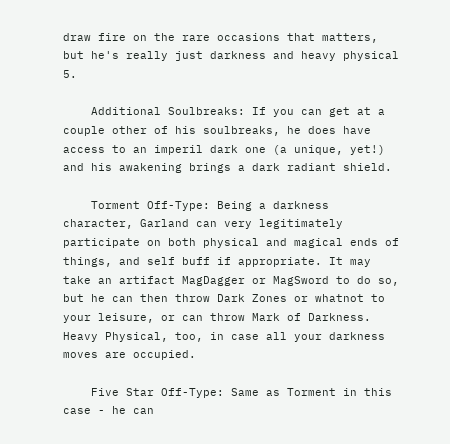draw fire on the rare occasions that matters, but he's really just darkness and heavy physical 5.

    Additional Soulbreaks: If you can get at a couple other of his soulbreaks, he does have access to an imperil dark one (a unique, yet!) and his awakening brings a dark radiant shield.

    Torment Off-Type: Being a darkness character, Garland can very legitimately participate on both physical and magical ends of things, and self buff if appropriate. It may take an artifact MagDagger or MagSword to do so, but he can then throw Dark Zones or whatnot to your leisure, or can throw Mark of Darkness. Heavy Physical, too, in case all your darkness moves are occupied.

    Five Star Off-Type: Same as Torment in this case - he can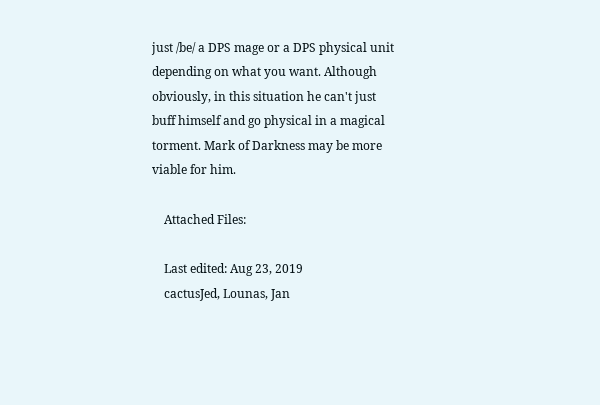just /be/ a DPS mage or a DPS physical unit depending on what you want. Although obviously, in this situation he can't just buff himself and go physical in a magical torment. Mark of Darkness may be more viable for him.

    Attached Files:

    Last edited: Aug 23, 2019
    cactusJed, Lounas, Jan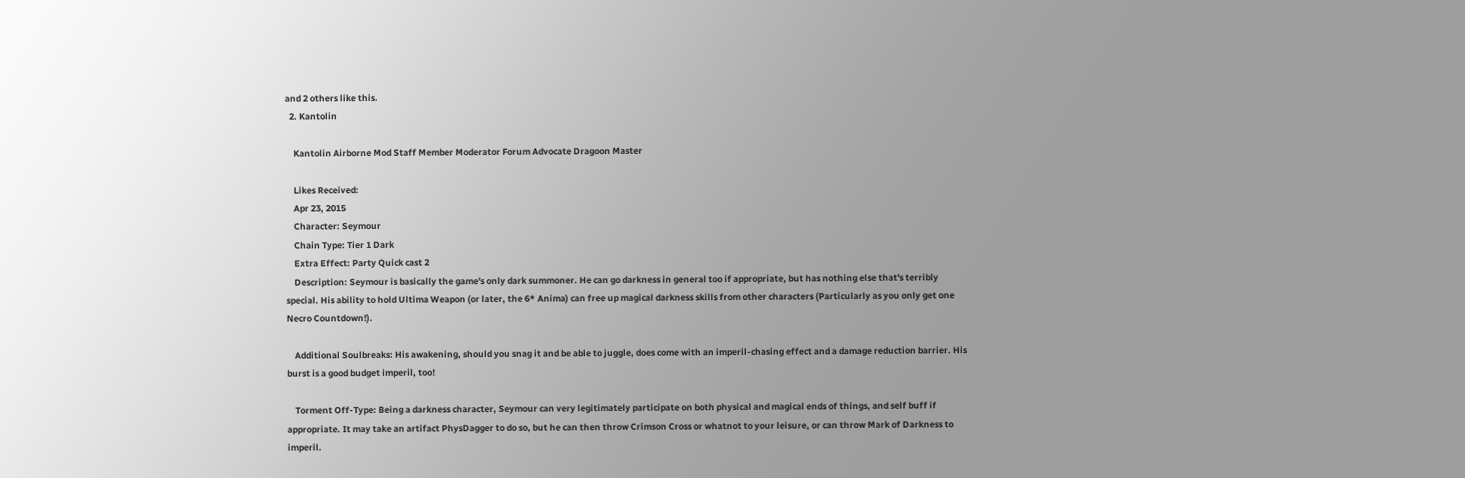and 2 others like this.
  2. Kantolin

    Kantolin Airborne Mod Staff Member Moderator Forum Advocate Dragoon Master

    Likes Received:
    Apr 23, 2015
    Character: Seymour
    Chain Type: Tier 1 Dark
    Extra Effect: Party Quick cast 2
    Description: Seymour is basically the game's only dark summoner. He can go darkness in general too if appropriate, but has nothing else that's terribly special. His ability to hold Ultima Weapon (or later, the 6* Anima) can free up magical darkness skills from other characters (Particularly as you only get one Necro Countdown!).

    Additional Soulbreaks: His awakening, should you snag it and be able to juggle, does come with an imperil-chasing effect and a damage reduction barrier. His burst is a good budget imperil, too!

    Torment Off-Type: Being a darkness character, Seymour can very legitimately participate on both physical and magical ends of things, and self buff if appropriate. It may take an artifact PhysDagger to do so, but he can then throw Crimson Cross or whatnot to your leisure, or can throw Mark of Darkness to imperil.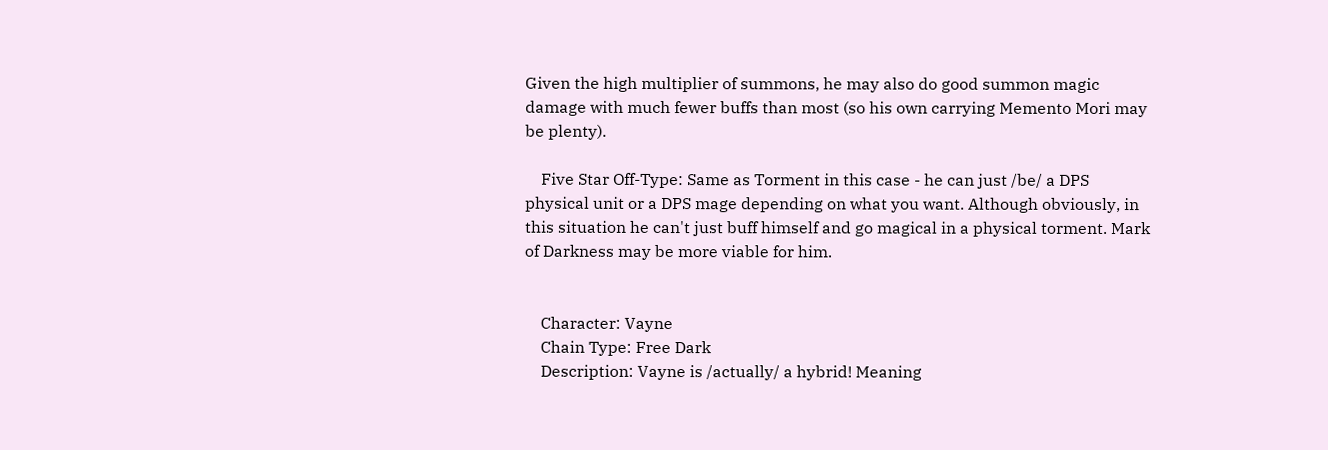Given the high multiplier of summons, he may also do good summon magic damage with much fewer buffs than most (so his own carrying Memento Mori may be plenty).

    Five Star Off-Type: Same as Torment in this case - he can just /be/ a DPS physical unit or a DPS mage depending on what you want. Although obviously, in this situation he can't just buff himself and go magical in a physical torment. Mark of Darkness may be more viable for him.


    Character: Vayne
    Chain Type: Free Dark
    Description: Vayne is /actually/ a hybrid! Meaning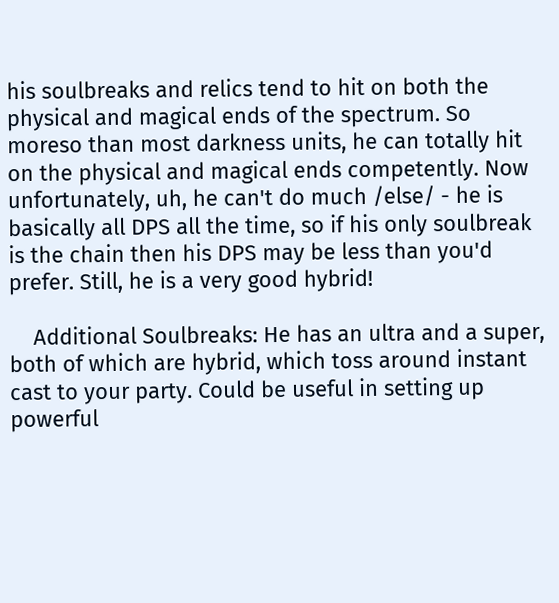his soulbreaks and relics tend to hit on both the physical and magical ends of the spectrum. So moreso than most darkness units, he can totally hit on the physical and magical ends competently. Now unfortunately, uh, he can't do much /else/ - he is basically all DPS all the time, so if his only soulbreak is the chain then his DPS may be less than you'd prefer. Still, he is a very good hybrid!

    Additional Soulbreaks: He has an ultra and a super, both of which are hybrid, which toss around instant cast to your party. Could be useful in setting up powerful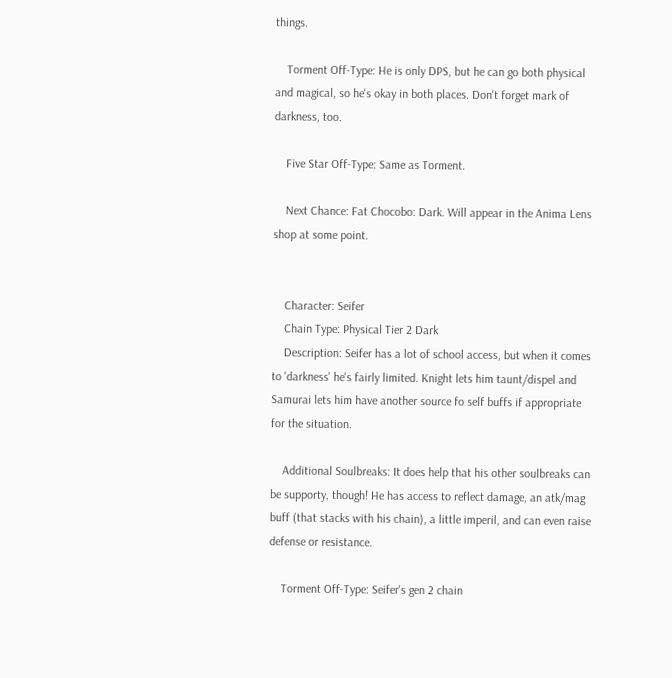things.

    Torment Off-Type: He is only DPS, but he can go both physical and magical, so he's okay in both places. Don't forget mark of darkness, too.

    Five Star Off-Type: Same as Torment.

    Next Chance: Fat Chocobo: Dark. Will appear in the Anima Lens shop at some point.


    Character: Seifer
    Chain Type: Physical Tier 2 Dark
    Description: Seifer has a lot of school access, but when it comes to 'darkness' he's fairly limited. Knight lets him taunt/dispel and Samurai lets him have another source fo self buffs if appropriate for the situation.

    Additional Soulbreaks: It does help that his other soulbreaks can be supporty, though! He has access to reflect damage, an atk/mag buff (that stacks with his chain), a little imperil, and can even raise defense or resistance.

    Torment Off-Type: Seifer's gen 2 chain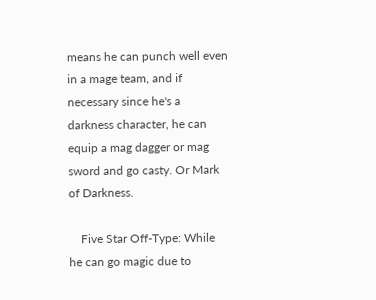means he can punch well even in a mage team, and if necessary since he's a darkness character, he can equip a mag dagger or mag sword and go casty. Or Mark of Darkness.

    Five Star Off-Type: While he can go magic due to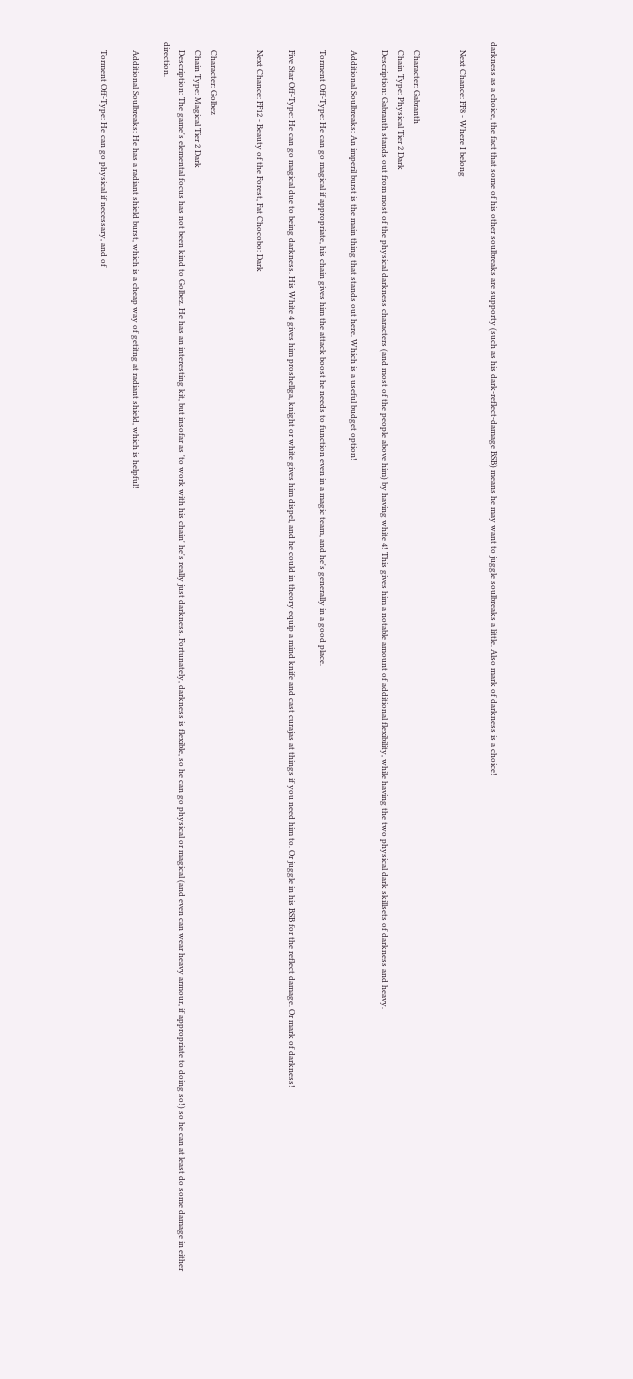darkness as a choice, the fact that some of his other soulbreaks are supporty (such as his dark-reflect-damage BSB) means he may want to juggle soulbreaks a little. Also mark of darkness is a choice!

    Next Chance: FF8 - Where I belong


    Character: Gabranth
    Chain Type: Physical Tier 2 Dark
    Description: Gabranth stands out from most of the physical darkness characters (and most of the people above him) by having white 4! This gives him a notable amount of additional flexibility, while having the two physical dark skillsets of darkness and heavy.

    Additional Soulbreaks: An imperil burst is the main thing that stands out here. Which is a useful budget option!

    Torment Off-Type: He can go magical if appropriate, his chain gives him the attack boost he needs to function even in a magic team, and he's generally in a good place.

    Five Star Off-Type: He can go magical due to being darkness. His White 4 gives him proshellga, knight or white gives him dispel, and he could in theory equip a mind knife and cast curajas at things if you need him to. Or juggle in his BSB for the reflect damage. Or mark of darkness!

    Next Chance: FF12 - Beauty of the Forest, Fat Chocobo: Dark


    Character: Golbez
    Chain Type: Magical Tier 2 Dark
    Description: The game's elemental focus has not been kind to Golbez. He has an interesting kit, but insofar as 'to work with his chain' he's really just darkness. Fortunately, darkness is flexible, so he can go physical or magical (and even can wear heavy armour, if appropriate to doing so!) so he can at least do some damage in either direction.

    Additional Soulbreaks: He has a radiant shield burst, which is a cheap way of getitng at radiant shield, which is helpful!

    Torment Off-Type: He can go physical if necessary, and of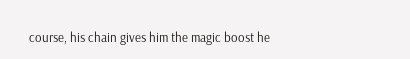course, his chain gives him the magic boost he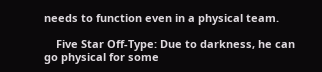needs to function even in a physical team.

    Five Star Off-Type: Due to darkness, he can go physical for some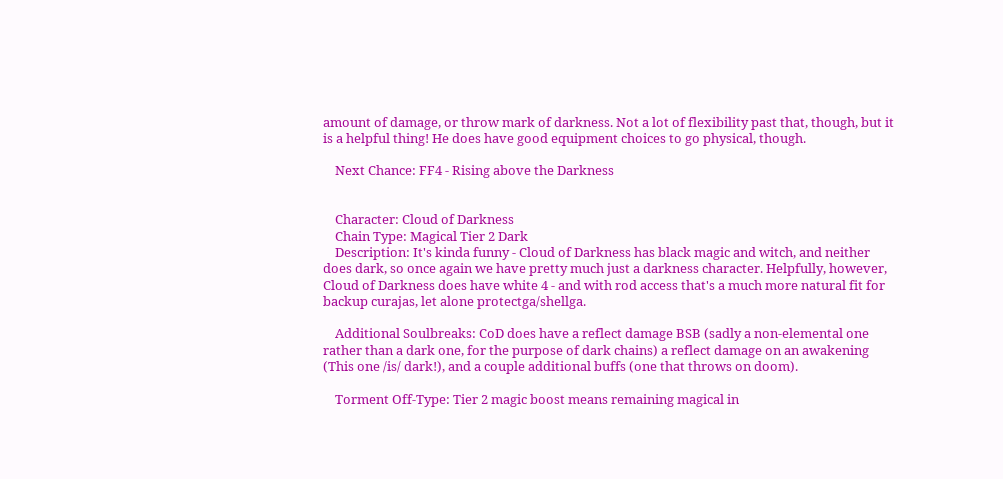amount of damage, or throw mark of darkness. Not a lot of flexibility past that, though, but it is a helpful thing! He does have good equipment choices to go physical, though.

    Next Chance: FF4 - Rising above the Darkness


    Character: Cloud of Darkness
    Chain Type: Magical Tier 2 Dark
    Description: It's kinda funny - Cloud of Darkness has black magic and witch, and neither does dark, so once again we have pretty much just a darkness character. Helpfully, however, Cloud of Darkness does have white 4 - and with rod access that's a much more natural fit for backup curajas, let alone protectga/shellga.

    Additional Soulbreaks: CoD does have a reflect damage BSB (sadly a non-elemental one rather than a dark one, for the purpose of dark chains) a reflect damage on an awakening (This one /is/ dark!), and a couple additional buffs (one that throws on doom).

    Torment Off-Type: Tier 2 magic boost means remaining magical in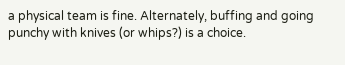a physical team is fine. Alternately, buffing and going punchy with knives (or whips?) is a choice.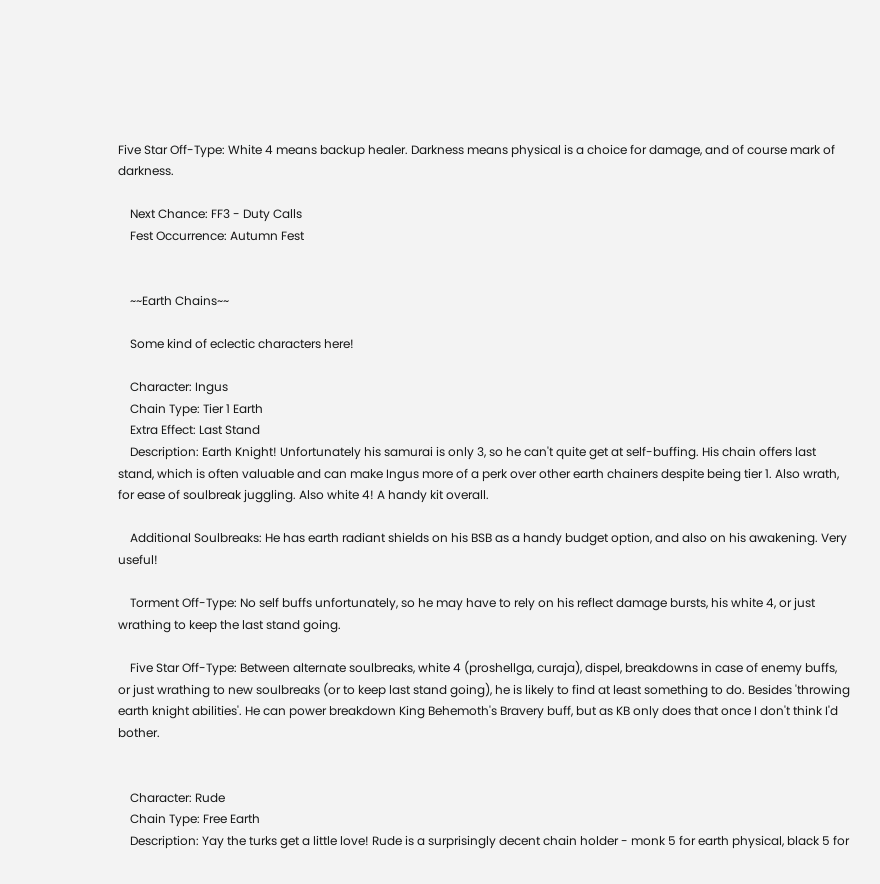Five Star Off-Type: White 4 means backup healer. Darkness means physical is a choice for damage, and of course mark of darkness.

    Next Chance: FF3 - Duty Calls
    Fest Occurrence: Autumn Fest


    ~~Earth Chains~~

    Some kind of eclectic characters here!

    Character: Ingus
    Chain Type: Tier 1 Earth
    Extra Effect: Last Stand
    Description: Earth Knight! Unfortunately his samurai is only 3, so he can't quite get at self-buffing. His chain offers last stand, which is often valuable and can make Ingus more of a perk over other earth chainers despite being tier 1. Also wrath, for ease of soulbreak juggling. Also white 4! A handy kit overall.

    Additional Soulbreaks: He has earth radiant shields on his BSB as a handy budget option, and also on his awakening. Very useful!

    Torment Off-Type: No self buffs unfortunately, so he may have to rely on his reflect damage bursts, his white 4, or just wrathing to keep the last stand going.

    Five Star Off-Type: Between alternate soulbreaks, white 4 (proshellga, curaja), dispel, breakdowns in case of enemy buffs, or just wrathing to new soulbreaks (or to keep last stand going), he is likely to find at least something to do. Besides 'throwing earth knight abilities'. He can power breakdown King Behemoth's Bravery buff, but as KB only does that once I don't think I'd bother.


    Character: Rude
    Chain Type: Free Earth
    Description: Yay the turks get a little love! Rude is a surprisingly decent chain holder - monk 5 for earth physical, black 5 for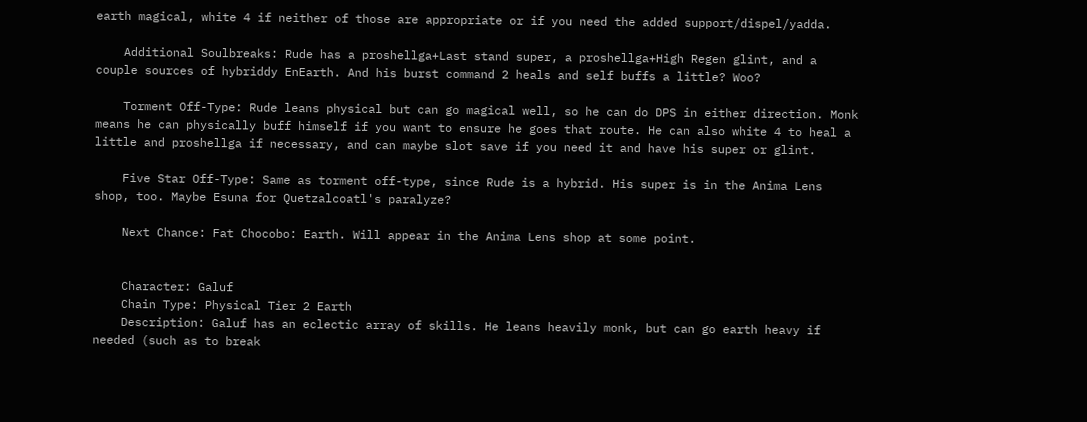earth magical, white 4 if neither of those are appropriate or if you need the added support/dispel/yadda.

    Additional Soulbreaks: Rude has a proshellga+Last stand super, a proshellga+High Regen glint, and a couple sources of hybriddy EnEarth. And his burst command 2 heals and self buffs a little? Woo?

    Torment Off-Type: Rude leans physical but can go magical well, so he can do DPS in either direction. Monk means he can physically buff himself if you want to ensure he goes that route. He can also white 4 to heal a little and proshellga if necessary, and can maybe slot save if you need it and have his super or glint.

    Five Star Off-Type: Same as torment off-type, since Rude is a hybrid. His super is in the Anima Lens shop, too. Maybe Esuna for Quetzalcoatl's paralyze?

    Next Chance: Fat Chocobo: Earth. Will appear in the Anima Lens shop at some point.


    Character: Galuf
    Chain Type: Physical Tier 2 Earth
    Description: Galuf has an eclectic array of skills. He leans heavily monk, but can go earth heavy if needed (such as to break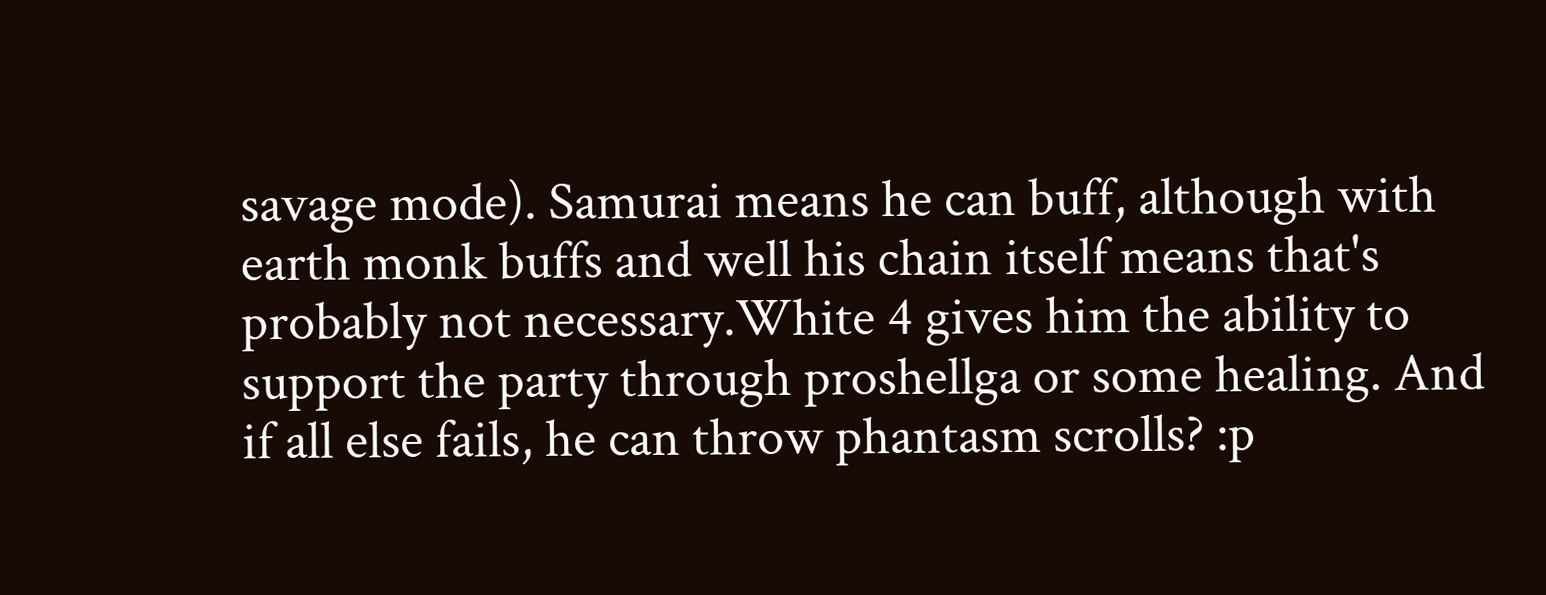savage mode). Samurai means he can buff, although with earth monk buffs and well his chain itself means that's probably not necessary.White 4 gives him the ability to support the party through proshellga or some healing. And if all else fails, he can throw phantasm scrolls? :p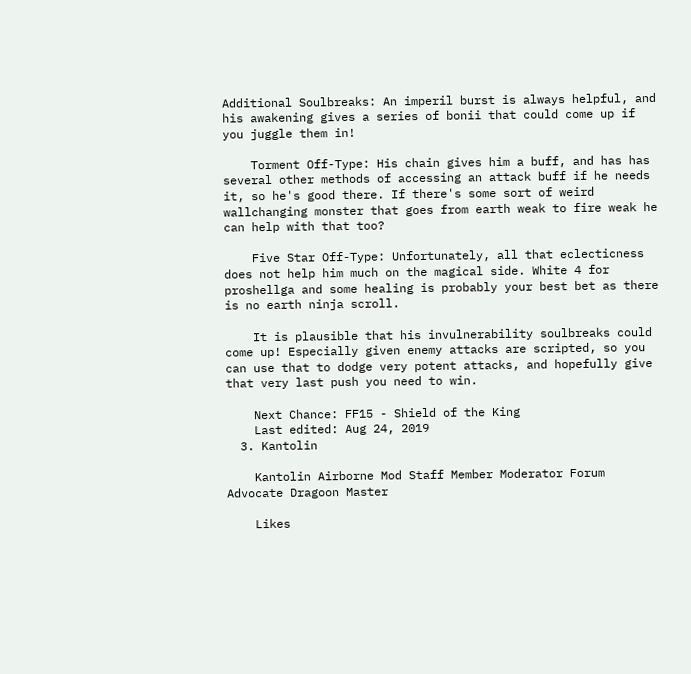Additional Soulbreaks: An imperil burst is always helpful, and his awakening gives a series of bonii that could come up if you juggle them in!

    Torment Off-Type: His chain gives him a buff, and has has several other methods of accessing an attack buff if he needs it, so he's good there. If there's some sort of weird wallchanging monster that goes from earth weak to fire weak he can help with that too?

    Five Star Off-Type: Unfortunately, all that eclecticness does not help him much on the magical side. White 4 for proshellga and some healing is probably your best bet as there is no earth ninja scroll.

    It is plausible that his invulnerability soulbreaks could come up! Especially given enemy attacks are scripted, so you can use that to dodge very potent attacks, and hopefully give that very last push you need to win.

    Next Chance: FF15 - Shield of the King
    Last edited: Aug 24, 2019
  3. Kantolin

    Kantolin Airborne Mod Staff Member Moderator Forum Advocate Dragoon Master

    Likes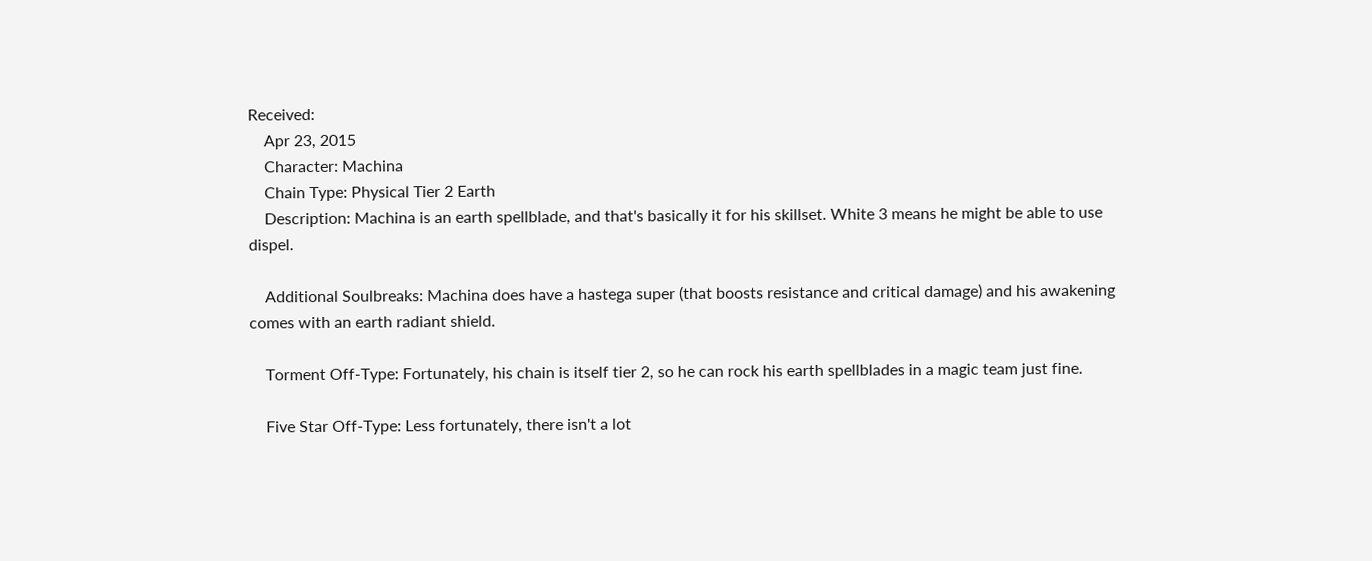Received:
    Apr 23, 2015
    Character: Machina
    Chain Type: Physical Tier 2 Earth
    Description: Machina is an earth spellblade, and that's basically it for his skillset. White 3 means he might be able to use dispel.

    Additional Soulbreaks: Machina does have a hastega super (that boosts resistance and critical damage) and his awakening comes with an earth radiant shield.

    Torment Off-Type: Fortunately, his chain is itself tier 2, so he can rock his earth spellblades in a magic team just fine.

    Five Star Off-Type: Less fortunately, there isn't a lot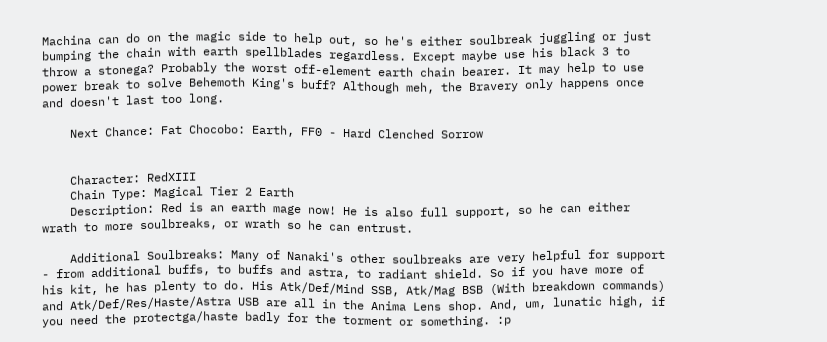Machina can do on the magic side to help out, so he's either soulbreak juggling or just bumping the chain with earth spellblades regardless. Except maybe use his black 3 to throw a stonega? Probably the worst off-element earth chain bearer. It may help to use power break to solve Behemoth King's buff? Although meh, the Bravery only happens once and doesn't last too long.

    Next Chance: Fat Chocobo: Earth, FF0 - Hard Clenched Sorrow


    Character: RedXIII
    Chain Type: Magical Tier 2 Earth
    Description: Red is an earth mage now! He is also full support, so he can either wrath to more soulbreaks, or wrath so he can entrust.

    Additional Soulbreaks: Many of Nanaki's other soulbreaks are very helpful for support - from additional buffs, to buffs and astra, to radiant shield. So if you have more of his kit, he has plenty to do. His Atk/Def/Mind SSB, Atk/Mag BSB (With breakdown commands) and Atk/Def/Res/Haste/Astra USB are all in the Anima Lens shop. And, um, lunatic high, if you need the protectga/haste badly for the torment or something. :p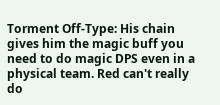Torment Off-Type: His chain gives him the magic buff you need to do magic DPS even in a physical team. Red can't really do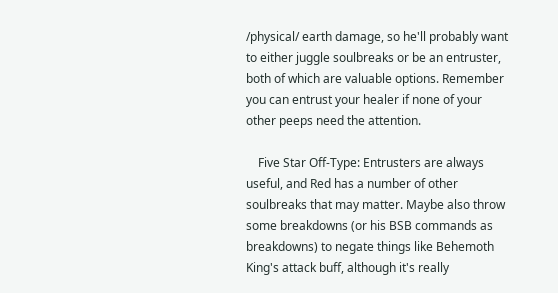/physical/ earth damage, so he'll probably want to either juggle soulbreaks or be an entruster, both of which are valuable options. Remember you can entrust your healer if none of your other peeps need the attention.

    Five Star Off-Type: Entrusters are always useful, and Red has a number of other soulbreaks that may matter. Maybe also throw some breakdowns (or his BSB commands as breakdowns) to negate things like Behemoth King's attack buff, although it's really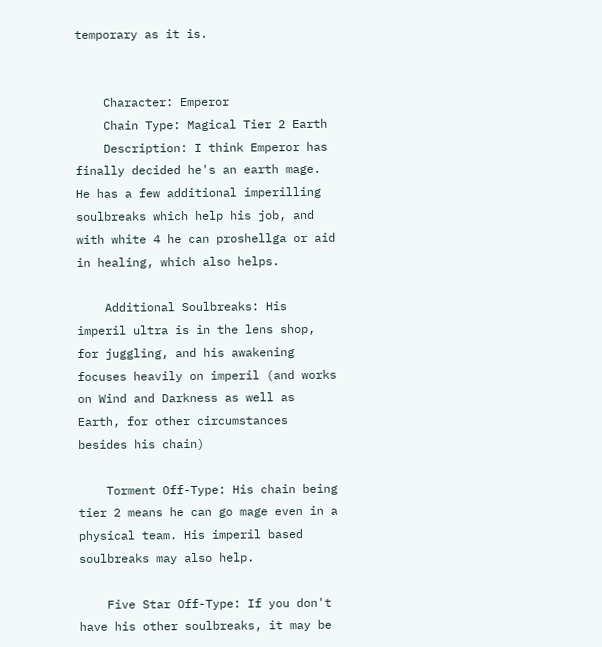temporary as it is.


    Character: Emperor
    Chain Type: Magical Tier 2 Earth
    Description: I think Emperor has finally decided he's an earth mage. He has a few additional imperilling soulbreaks which help his job, and with white 4 he can proshellga or aid in healing, which also helps.

    Additional Soulbreaks: His imperil ultra is in the lens shop, for juggling, and his awakening focuses heavily on imperil (and works on Wind and Darkness as well as Earth, for other circumstances besides his chain)

    Torment Off-Type: His chain being tier 2 means he can go mage even in a physical team. His imperil based soulbreaks may also help.

    Five Star Off-Type: If you don't have his other soulbreaks, it may be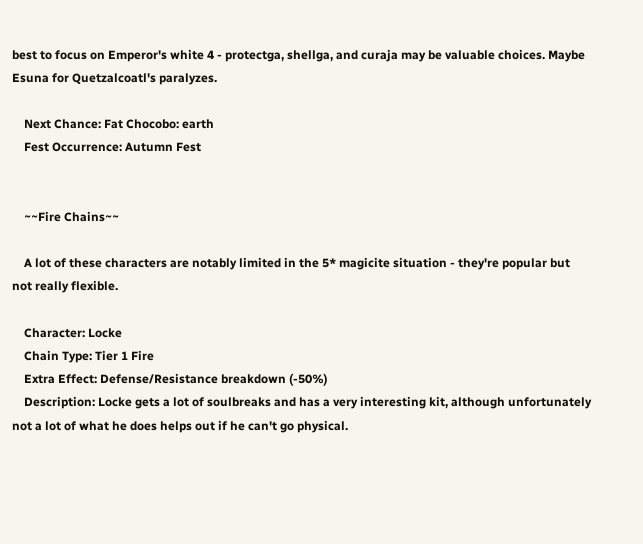best to focus on Emperor's white 4 - protectga, shellga, and curaja may be valuable choices. Maybe Esuna for Quetzalcoatl's paralyzes.

    Next Chance: Fat Chocobo: earth
    Fest Occurrence: Autumn Fest


    ~~Fire Chains~~

    A lot of these characters are notably limited in the 5* magicite situation - they're popular but not really flexible.

    Character: Locke
    Chain Type: Tier 1 Fire
    Extra Effect: Defense/Resistance breakdown (-50%)
    Description: Locke gets a lot of soulbreaks and has a very interesting kit, although unfortunately not a lot of what he does helps out if he can't go physical.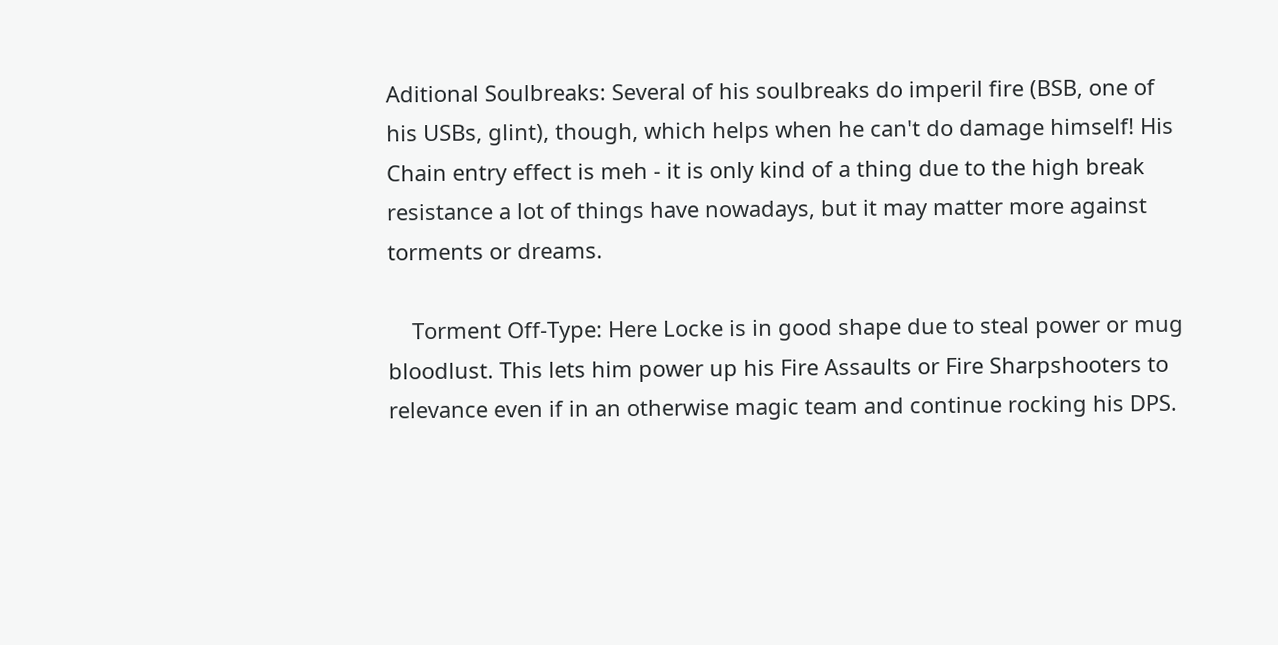Aditional Soulbreaks: Several of his soulbreaks do imperil fire (BSB, one of his USBs, glint), though, which helps when he can't do damage himself! His Chain entry effect is meh - it is only kind of a thing due to the high break resistance a lot of things have nowadays, but it may matter more against torments or dreams.

    Torment Off-Type: Here Locke is in good shape due to steal power or mug bloodlust. This lets him power up his Fire Assaults or Fire Sharpshooters to relevance even if in an otherwise magic team and continue rocking his DPS.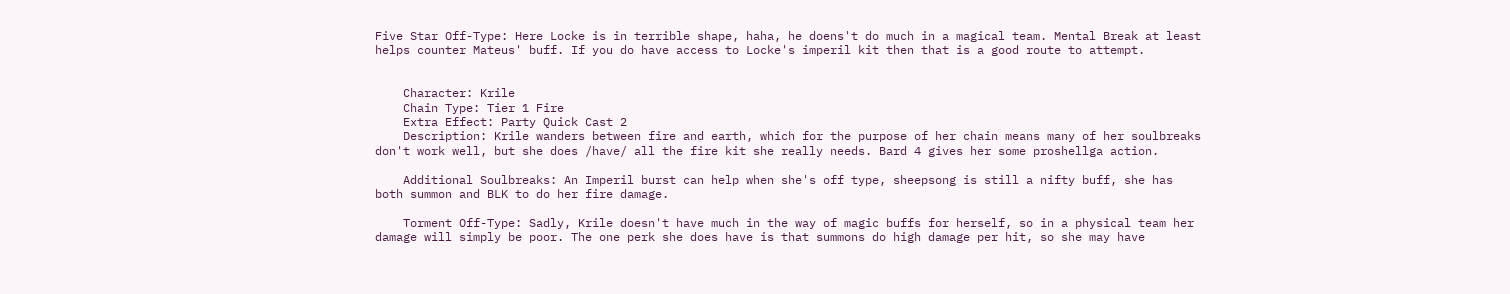Five Star Off-Type: Here Locke is in terrible shape, haha, he doens't do much in a magical team. Mental Break at least helps counter Mateus' buff. If you do have access to Locke's imperil kit then that is a good route to attempt.


    Character: Krile
    Chain Type: Tier 1 Fire
    Extra Effect: Party Quick Cast 2
    Description: Krile wanders between fire and earth, which for the purpose of her chain means many of her soulbreaks don't work well, but she does /have/ all the fire kit she really needs. Bard 4 gives her some proshellga action.

    Additional Soulbreaks: An Imperil burst can help when she's off type, sheepsong is still a nifty buff, she has both summon and BLK to do her fire damage.

    Torment Off-Type: Sadly, Krile doesn't have much in the way of magic buffs for herself, so in a physical team her damage will simply be poor. The one perk she does have is that summons do high damage per hit, so she may have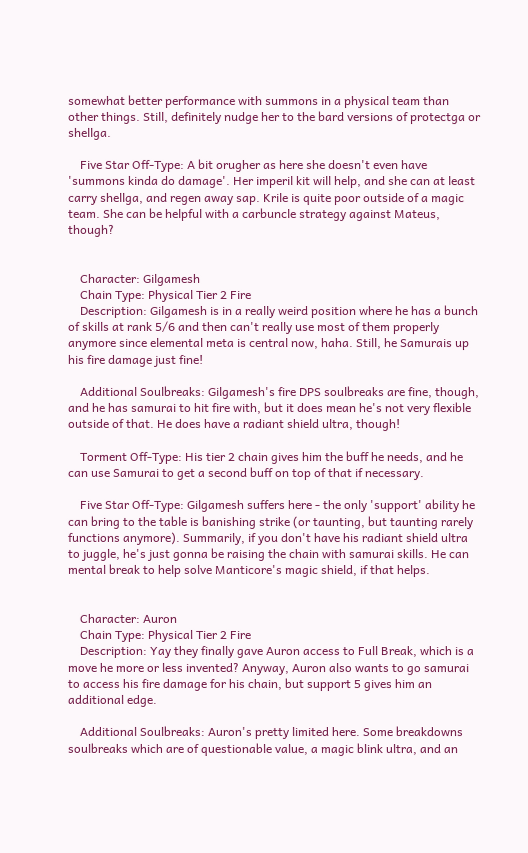somewhat better performance with summons in a physical team than other things. Still, definitely nudge her to the bard versions of protectga or shellga.

    Five Star Off-Type: A bit orugher as here she doesn't even have 'summons kinda do damage'. Her imperil kit will help, and she can at least carry shellga, and regen away sap. Krile is quite poor outside of a magic team. She can be helpful with a carbuncle strategy against Mateus, though?


    Character: Gilgamesh
    Chain Type: Physical Tier 2 Fire
    Description: Gilgamesh is in a really weird position where he has a bunch of skills at rank 5/6 and then can't really use most of them properly anymore since elemental meta is central now, haha. Still, he Samurais up his fire damage just fine!

    Additional Soulbreaks: Gilgamesh's fire DPS soulbreaks are fine, though, and he has samurai to hit fire with, but it does mean he's not very flexible outside of that. He does have a radiant shield ultra, though!

    Torment Off-Type: His tier 2 chain gives him the buff he needs, and he can use Samurai to get a second buff on top of that if necessary.

    Five Star Off-Type: Gilgamesh suffers here - the only 'support' ability he can bring to the table is banishing strike (or taunting, but taunting rarely functions anymore). Summarily, if you don't have his radiant shield ultra to juggle, he's just gonna be raising the chain with samurai skills. He can mental break to help solve Manticore's magic shield, if that helps.


    Character: Auron
    Chain Type: Physical Tier 2 Fire
    Description: Yay they finally gave Auron access to Full Break, which is a move he more or less invented? Anyway, Auron also wants to go samurai to access his fire damage for his chain, but support 5 gives him an additional edge.

    Additional Soulbreaks: Auron's pretty limited here. Some breakdowns soulbreaks which are of questionable value, a magic blink ultra, and an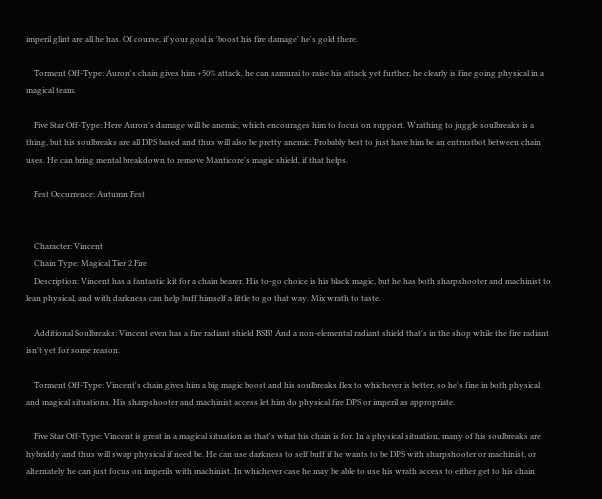imperil glint are all he has. Of course, if your goal is 'boost his fire damage' he's gold there.

    Torment Off-Type: Auron's chain gives him +50% attack, he can samurai to raise his attack yet further, he clearly is fine going physical in a magical team.

    Five Star Off-Type: Here Auron's damage will be anemic, which encourages him to focus on support. Wrathing to juggle soulbreaks is a thing, but his soulbreaks are all DPS based and thus will also be pretty anemic. Probably best to just have him be an entrustbot between chain uses. He can bring mental breakdown to remove Manticore's magic shield, if that helps.

    Fest Occurrence: Autumn Fest


    Character: Vincent
    Chain Type: Magical Tier 2 Fire
    Description: Vincent has a fantastic kit for a chain bearer. His to-go choice is his black magic, but he has both sharpshooter and machinist to lean physical, and with darkness can help buff himself a little to go that way. Mix wrath to taste.

    Additional Soulbreaks: Vincent even has a fire radiant shield BSB! And a non-elemental radiant shield that's in the shop while the fire radiant isn't yet for some reason.

    Torment Off-Type: Vincent's chain gives him a big magic boost and his soulbreaks flex to whichever is better, so he's fine in both physical and magical situations. His sharpshooter and machinist access let him do physical fire DPS or imperil as appropriate.

    Five Star Off-Type: Vincent is great in a magical situation as that's what his chain is for. In a physical situation, many of his soulbreaks are hybriddy and thus will swap physical if need be. He can use darkness to self buff if he wants to be DPS with sharpshooter or machinist, or alternately he can just focus on imperils with machinist. In whichever case he may be able to use his wrath access to either get to his chain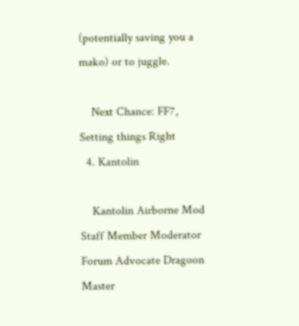(potentially saving you a mako) or to juggle.

    Next Chance: FF7, Setting things Right
  4. Kantolin

    Kantolin Airborne Mod Staff Member Moderator Forum Advocate Dragoon Master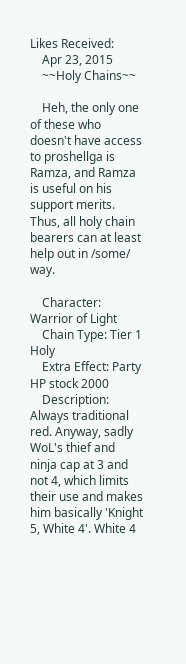Likes Received:
    Apr 23, 2015
    ~~Holy Chains~~

    Heh, the only one of these who doesn't have access to proshellga is Ramza, and Ramza is useful on his support merits. Thus, all holy chain bearers can at least help out in /some/ way.

    Character: Warrior of Light
    Chain Type: Tier 1 Holy
    Extra Effect: Party HP stock 2000
    Description: Always traditional red. Anyway, sadly WoL's thief and ninja cap at 3 and not 4, which limits their use and makes him basically 'Knight 5, White 4'. White 4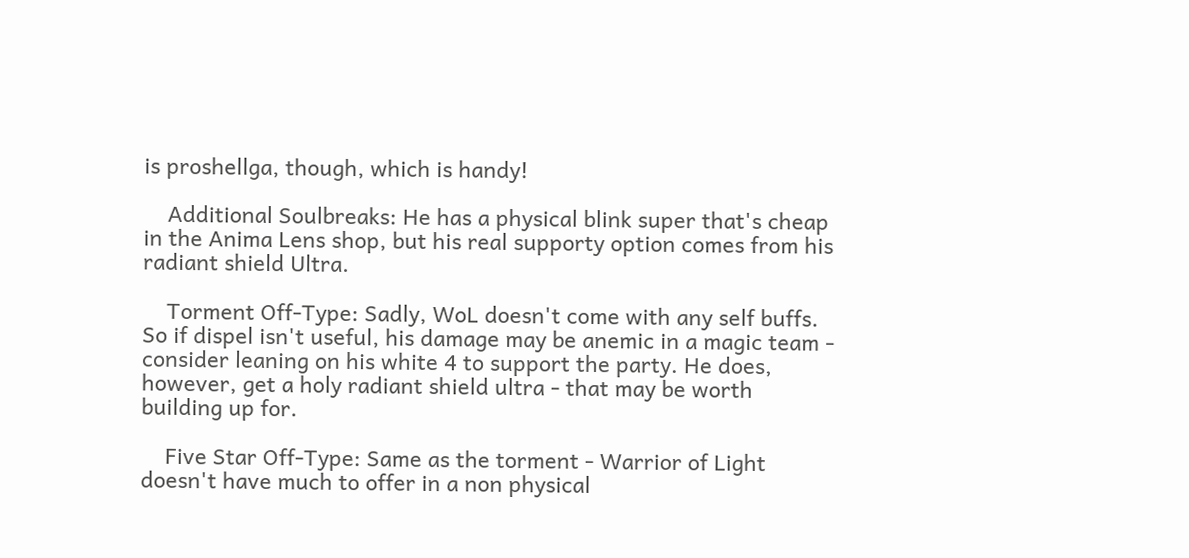is proshellga, though, which is handy!

    Additional Soulbreaks: He has a physical blink super that's cheap in the Anima Lens shop, but his real supporty option comes from his radiant shield Ultra.

    Torment Off-Type: Sadly, WoL doesn't come with any self buffs. So if dispel isn't useful, his damage may be anemic in a magic team - consider leaning on his white 4 to support the party. He does, however, get a holy radiant shield ultra - that may be worth building up for.

    Five Star Off-Type: Same as the torment - Warrior of Light doesn't have much to offer in a non physical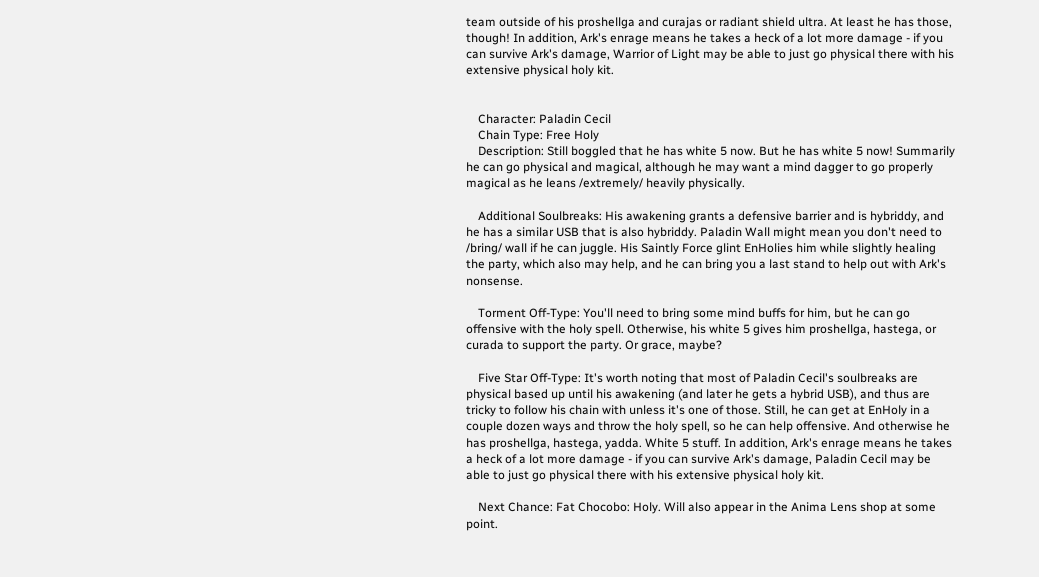team outside of his proshellga and curajas or radiant shield ultra. At least he has those, though! In addition, Ark's enrage means he takes a heck of a lot more damage - if you can survive Ark's damage, Warrior of Light may be able to just go physical there with his extensive physical holy kit.


    Character: Paladin Cecil
    Chain Type: Free Holy
    Description: Still boggled that he has white 5 now. But he has white 5 now! Summarily he can go physical and magical, although he may want a mind dagger to go properly magical as he leans /extremely/ heavily physically.

    Additional Soulbreaks: His awakening grants a defensive barrier and is hybriddy, and he has a similar USB that is also hybriddy. Paladin Wall might mean you don't need to /bring/ wall if he can juggle. His Saintly Force glint EnHolies him while slightly healing the party, which also may help, and he can bring you a last stand to help out with Ark's nonsense.

    Torment Off-Type: You'll need to bring some mind buffs for him, but he can go offensive with the holy spell. Otherwise, his white 5 gives him proshellga, hastega, or curada to support the party. Or grace, maybe?

    Five Star Off-Type: It's worth noting that most of Paladin Cecil's soulbreaks are physical based up until his awakening (and later he gets a hybrid USB), and thus are tricky to follow his chain with unless it's one of those. Still, he can get at EnHoly in a couple dozen ways and throw the holy spell, so he can help offensive. And otherwise he has proshellga, hastega, yadda. White 5 stuff. In addition, Ark's enrage means he takes a heck of a lot more damage - if you can survive Ark's damage, Paladin Cecil may be able to just go physical there with his extensive physical holy kit.

    Next Chance: Fat Chocobo: Holy. Will also appear in the Anima Lens shop at some point.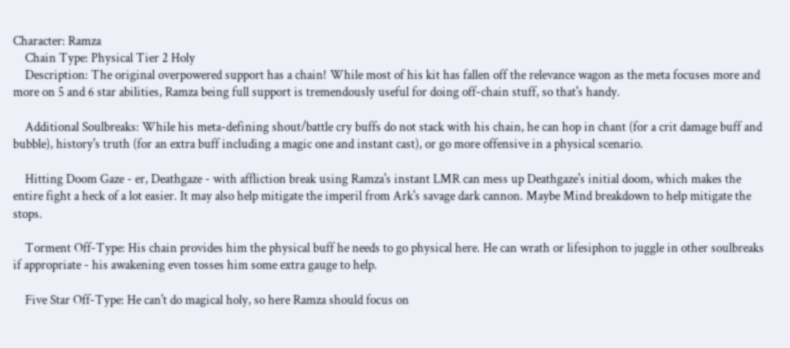Character: Ramza
    Chain Type: Physical Tier 2 Holy
    Description: The original overpowered support has a chain! While most of his kit has fallen off the relevance wagon as the meta focuses more and more on 5 and 6 star abilities, Ramza being full support is tremendously useful for doing off-chain stuff, so that's handy.

    Additional Soulbreaks: While his meta-defining shout/battle cry buffs do not stack with his chain, he can hop in chant (for a crit damage buff and bubble), history's truth (for an extra buff including a magic one and instant cast), or go more offensive in a physical scenario.

    Hitting Doom Gaze - er, Deathgaze - with affliction break using Ramza's instant LMR can mess up Deathgaze's initial doom, which makes the entire fight a heck of a lot easier. It may also help mitigate the imperil from Ark's savage dark cannon. Maybe Mind breakdown to help mitigate the stops.

    Torment Off-Type: His chain provides him the physical buff he needs to go physical here. He can wrath or lifesiphon to juggle in other soulbreaks if appropriate - his awakening even tosses him some extra gauge to help.

    Five Star Off-Type: He can't do magical holy, so here Ramza should focus on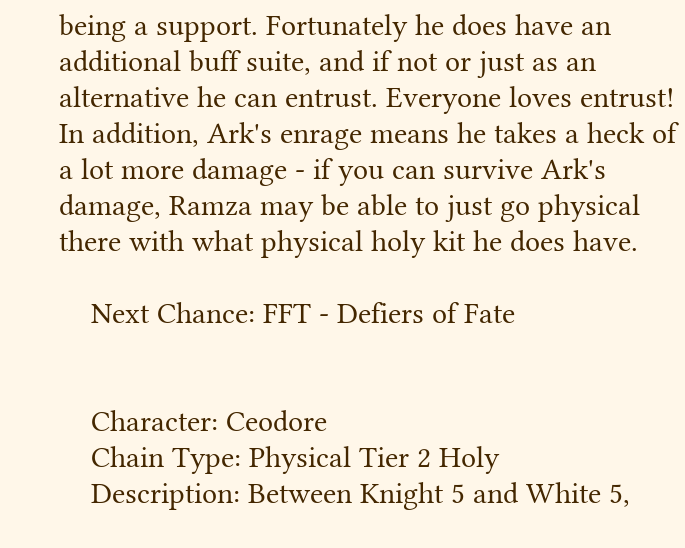being a support. Fortunately he does have an additional buff suite, and if not or just as an alternative he can entrust. Everyone loves entrust! In addition, Ark's enrage means he takes a heck of a lot more damage - if you can survive Ark's damage, Ramza may be able to just go physical there with what physical holy kit he does have.

    Next Chance: FFT - Defiers of Fate


    Character: Ceodore
    Chain Type: Physical Tier 2 Holy
    Description: Between Knight 5 and White 5,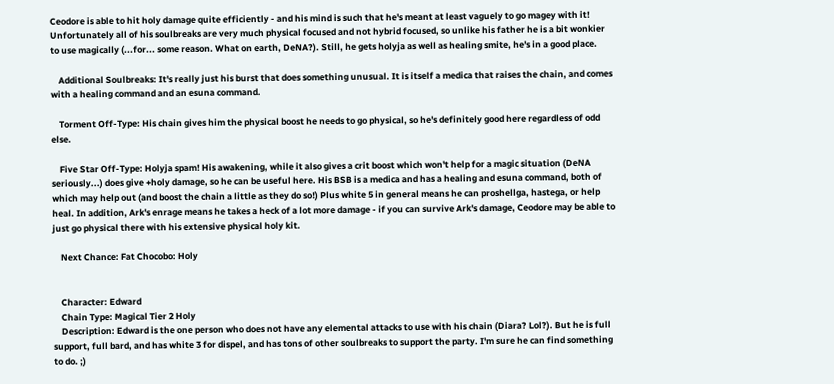Ceodore is able to hit holy damage quite efficiently - and his mind is such that he's meant at least vaguely to go magey with it! Unfortunately all of his soulbreaks are very much physical focused and not hybrid focused, so unlike his father he is a bit wonkier to use magically (...for... some reason. What on earth, DeNA?). Still, he gets holyja as well as healing smite, he's in a good place.

    Additional Soulbreaks: It's really just his burst that does something unusual. It is itself a medica that raises the chain, and comes with a healing command and an esuna command.

    Torment Off-Type: His chain gives him the physical boost he needs to go physical, so he's definitely good here regardless of odd else.

    Five Star Off-Type: Holyja spam! His awakening, while it also gives a crit boost which won't help for a magic situation (DeNA seriously...) does give +holy damage, so he can be useful here. His BSB is a medica and has a healing and esuna command, both of which may help out (and boost the chain a little as they do so!) Plus white 5 in general means he can proshellga, hastega, or help heal. In addition, Ark's enrage means he takes a heck of a lot more damage - if you can survive Ark's damage, Ceodore may be able to just go physical there with his extensive physical holy kit.

    Next Chance: Fat Chocobo: Holy


    Character: Edward
    Chain Type: Magical Tier 2 Holy
    Description: Edward is the one person who does not have any elemental attacks to use with his chain (Diara? Lol?). But he is full support, full bard, and has white 3 for dispel, and has tons of other soulbreaks to support the party. I'm sure he can find something to do. ;)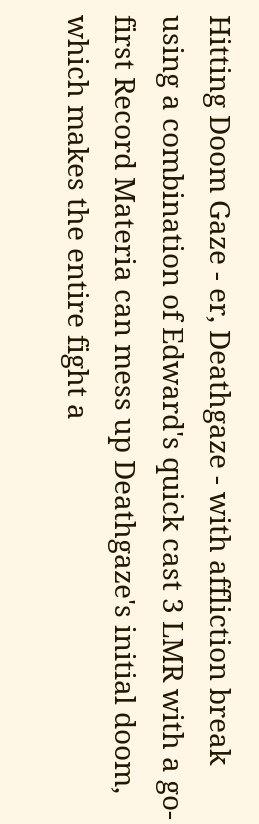Hitting Doom Gaze - er, Deathgaze - with affliction break using a combination of Edward's quick cast 3 LMR with a go-first Record Materia can mess up Deathgaze's initial doom, which makes the entire fight a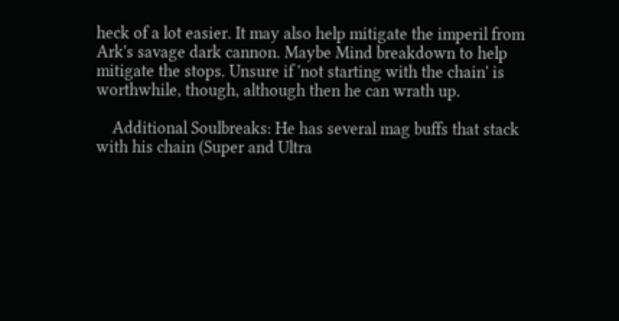heck of a lot easier. It may also help mitigate the imperil from Ark's savage dark cannon. Maybe Mind breakdown to help mitigate the stops. Unsure if 'not starting with the chain' is worthwhile, though, although then he can wrath up.

    Additional Soulbreaks: He has several mag buffs that stack with his chain (Super and Ultra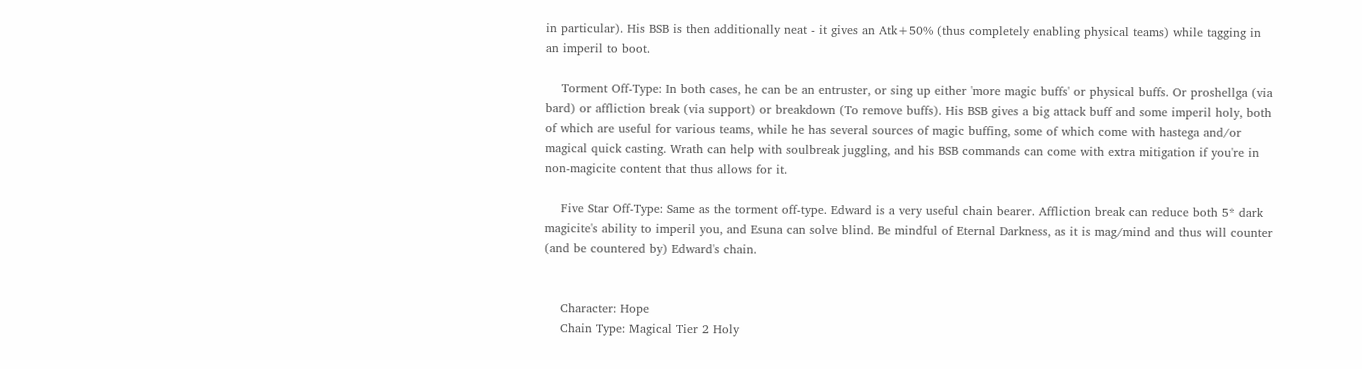in particular). His BSB is then additionally neat - it gives an Atk+50% (thus completely enabling physical teams) while tagging in an imperil to boot.

    Torment Off-Type: In both cases, he can be an entruster, or sing up either 'more magic buffs' or physical buffs. Or proshellga (via bard) or affliction break (via support) or breakdown (To remove buffs). His BSB gives a big attack buff and some imperil holy, both of which are useful for various teams, while he has several sources of magic buffing, some of which come with hastega and/or magical quick casting. Wrath can help with soulbreak juggling, and his BSB commands can come with extra mitigation if you're in non-magicite content that thus allows for it.

    Five Star Off-Type: Same as the torment off-type. Edward is a very useful chain bearer. Affliction break can reduce both 5* dark magicite's ability to imperil you, and Esuna can solve blind. Be mindful of Eternal Darkness, as it is mag/mind and thus will counter (and be countered by) Edward's chain.


    Character: Hope
    Chain Type: Magical Tier 2 Holy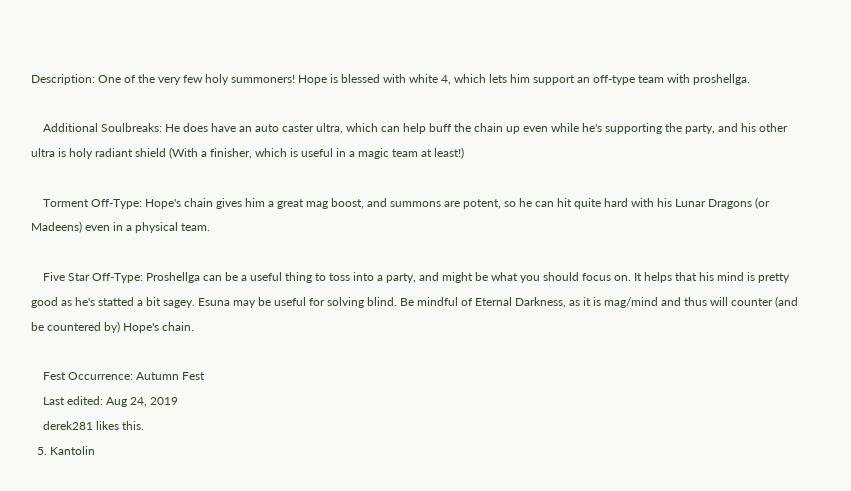Description: One of the very few holy summoners! Hope is blessed with white 4, which lets him support an off-type team with proshellga.

    Additional Soulbreaks: He does have an auto caster ultra, which can help buff the chain up even while he's supporting the party, and his other ultra is holy radiant shield (With a finisher, which is useful in a magic team at least!)

    Torment Off-Type: Hope's chain gives him a great mag boost, and summons are potent, so he can hit quite hard with his Lunar Dragons (or Madeens) even in a physical team.

    Five Star Off-Type: Proshellga can be a useful thing to toss into a party, and might be what you should focus on. It helps that his mind is pretty good as he's statted a bit sagey. Esuna may be useful for solving blind. Be mindful of Eternal Darkness, as it is mag/mind and thus will counter (and be countered by) Hope's chain.

    Fest Occurrence: Autumn Fest
    Last edited: Aug 24, 2019
    derek281 likes this.
  5. Kantolin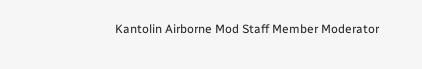Kantolin Airborne Mod Staff Member Moderator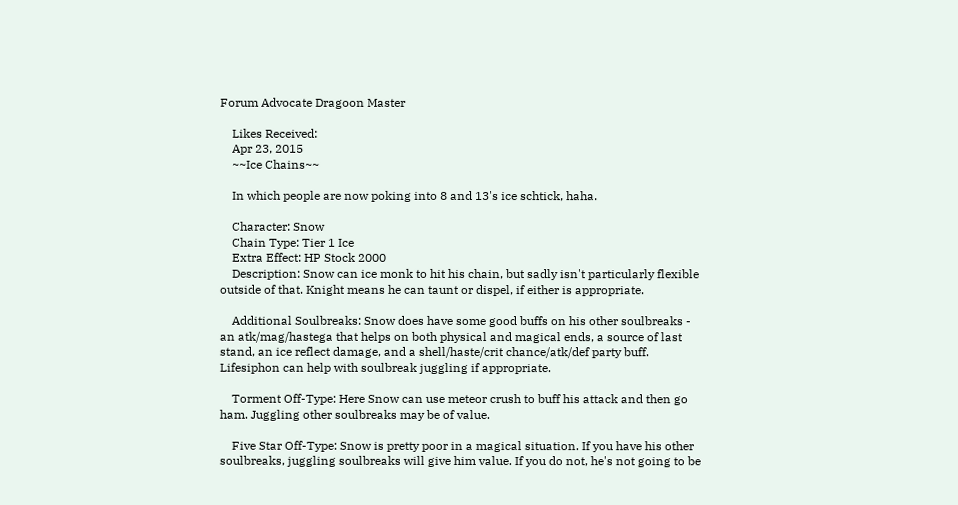Forum Advocate Dragoon Master

    Likes Received:
    Apr 23, 2015
    ~~Ice Chains~~

    In which people are now poking into 8 and 13's ice schtick, haha.

    Character: Snow
    Chain Type: Tier 1 Ice
    Extra Effect: HP Stock 2000
    Description: Snow can ice monk to hit his chain, but sadly isn't particularly flexible outside of that. Knight means he can taunt or dispel, if either is appropriate.

    Additional Soulbreaks: Snow does have some good buffs on his other soulbreaks - an atk/mag/hastega that helps on both physical and magical ends, a source of last stand, an ice reflect damage, and a shell/haste/crit chance/atk/def party buff. Lifesiphon can help with soulbreak juggling if appropriate.

    Torment Off-Type: Here Snow can use meteor crush to buff his attack and then go ham. Juggling other soulbreaks may be of value.

    Five Star Off-Type: Snow is pretty poor in a magical situation. If you have his other soulbreaks, juggling soulbreaks will give him value. If you do not, he's not going to be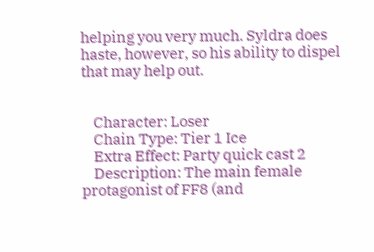helping you very much. Syldra does haste, however, so his ability to dispel that may help out.


    Character: Loser
    Chain Type: Tier 1 Ice
    Extra Effect: Party quick cast 2
    Description: The main female protagonist of FF8 (and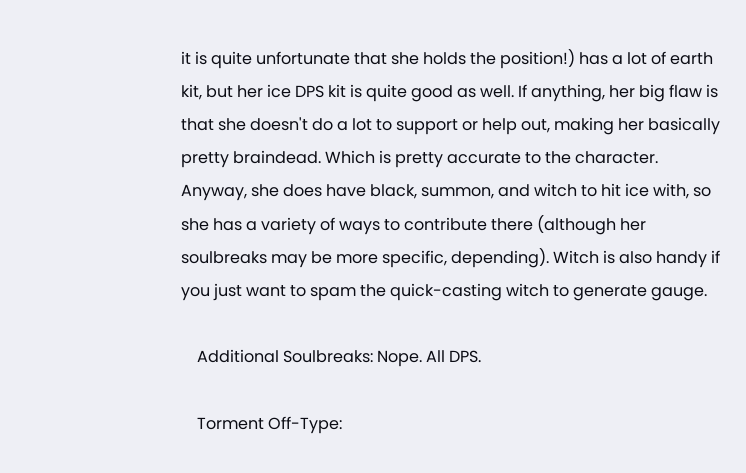it is quite unfortunate that she holds the position!) has a lot of earth kit, but her ice DPS kit is quite good as well. If anything, her big flaw is that she doesn't do a lot to support or help out, making her basically pretty braindead. Which is pretty accurate to the character. Anyway, she does have black, summon, and witch to hit ice with, so she has a variety of ways to contribute there (although her soulbreaks may be more specific, depending). Witch is also handy if you just want to spam the quick-casting witch to generate gauge.

    Additional Soulbreaks: Nope. All DPS.

    Torment Off-Type: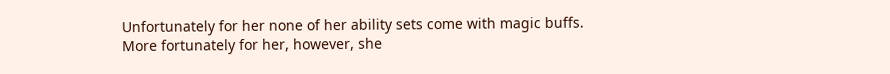Unfortunately for her none of her ability sets come with magic buffs. More fortunately for her, however, she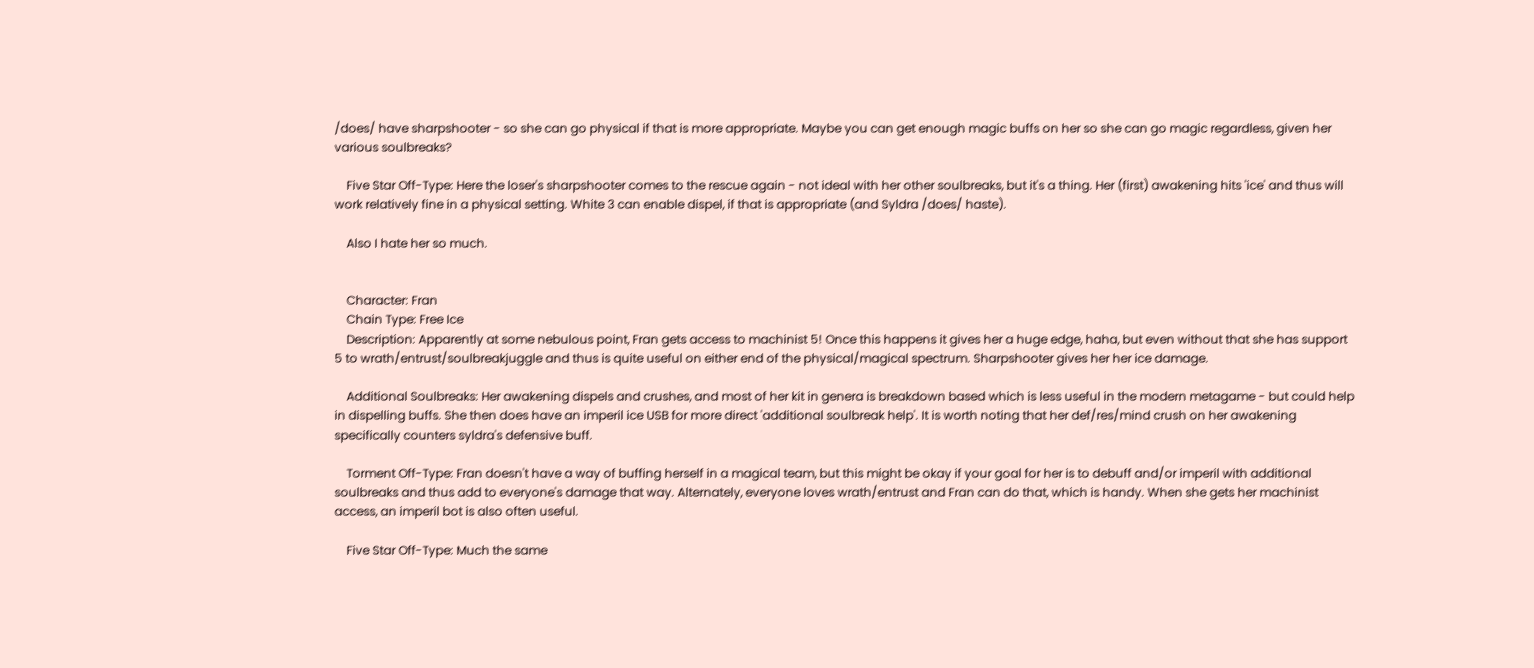/does/ have sharpshooter - so she can go physical if that is more appropriate. Maybe you can get enough magic buffs on her so she can go magic regardless, given her various soulbreaks?

    Five Star Off-Type: Here the loser's sharpshooter comes to the rescue again - not ideal with her other soulbreaks, but it's a thing. Her (first) awakening hits 'ice' and thus will work relatively fine in a physical setting. White 3 can enable dispel, if that is appropriate (and Syldra /does/ haste).

    Also I hate her so much.


    Character: Fran
    Chain Type: Free Ice
    Description: Apparently at some nebulous point, Fran gets access to machinist 5! Once this happens it gives her a huge edge, haha, but even without that she has support 5 to wrath/entrust/soulbreakjuggle and thus is quite useful on either end of the physical/magical spectrum. Sharpshooter gives her her ice damage.

    Additional Soulbreaks: Her awakening dispels and crushes, and most of her kit in genera is breakdown based which is less useful in the modern metagame - but could help in dispelling buffs. She then does have an imperil ice USB for more direct 'additional soulbreak help'. It is worth noting that her def/res/mind crush on her awakening specifically counters syldra's defensive buff.

    Torment Off-Type: Fran doesn't have a way of buffing herself in a magical team, but this might be okay if your goal for her is to debuff and/or imperil with additional soulbreaks and thus add to everyone's damage that way. Alternately, everyone loves wrath/entrust and Fran can do that, which is handy. When she gets her machinist access, an imperil bot is also often useful.

    Five Star Off-Type: Much the same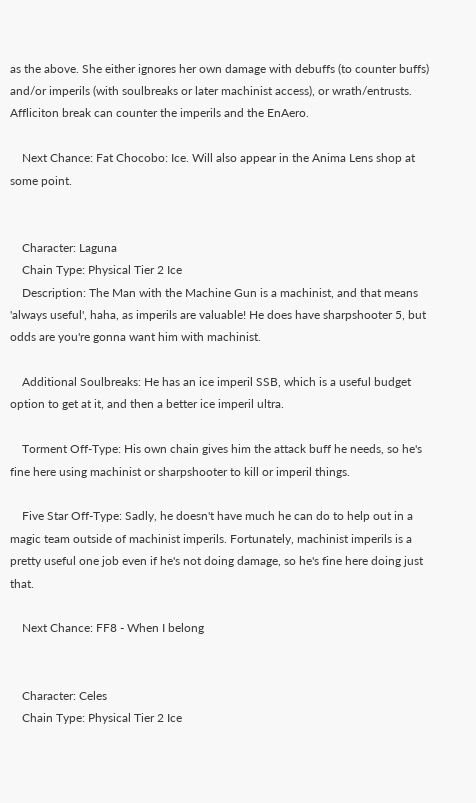as the above. She either ignores her own damage with debuffs (to counter buffs) and/or imperils (with soulbreaks or later machinist access), or wrath/entrusts. Affliciton break can counter the imperils and the EnAero.

    Next Chance: Fat Chocobo: Ice. Will also appear in the Anima Lens shop at some point.


    Character: Laguna
    Chain Type: Physical Tier 2 Ice
    Description: The Man with the Machine Gun is a machinist, and that means 'always useful', haha, as imperils are valuable! He does have sharpshooter 5, but odds are you're gonna want him with machinist.

    Additional Soulbreaks: He has an ice imperil SSB, which is a useful budget option to get at it, and then a better ice imperil ultra.

    Torment Off-Type: His own chain gives him the attack buff he needs, so he's fine here using machinist or sharpshooter to kill or imperil things.

    Five Star Off-Type: Sadly, he doesn't have much he can do to help out in a magic team outside of machinist imperils. Fortunately, machinist imperils is a pretty useful one job even if he's not doing damage, so he's fine here doing just that.

    Next Chance: FF8 - When I belong


    Character: Celes
    Chain Type: Physical Tier 2 Ice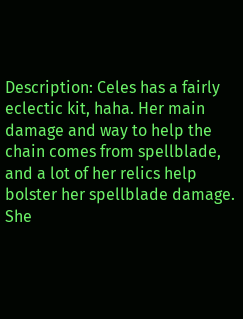Description: Celes has a fairly eclectic kit, haha. Her main damage and way to help the chain comes from spellblade, and a lot of her relics help bolster her spellblade damage. She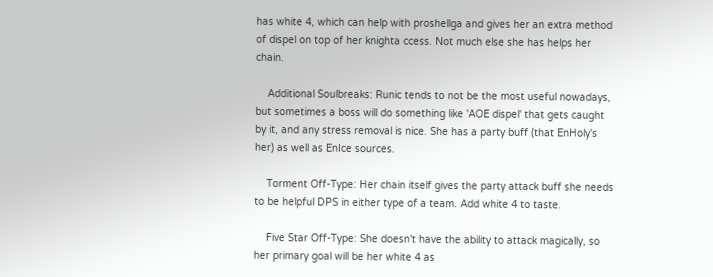has white 4, which can help with proshellga and gives her an extra method of dispel on top of her knighta ccess. Not much else she has helps her chain.

    Additional Soulbreaks: Runic tends to not be the most useful nowadays, but sometimes a boss will do something like 'AOE dispel' that gets caught by it, and any stress removal is nice. She has a party buff (that EnHoly's her) as well as EnIce sources.

    Torment Off-Type: Her chain itself gives the party attack buff she needs to be helpful DPS in either type of a team. Add white 4 to taste.

    Five Star Off-Type: She doesn't have the ability to attack magically, so her primary goal will be her white 4 as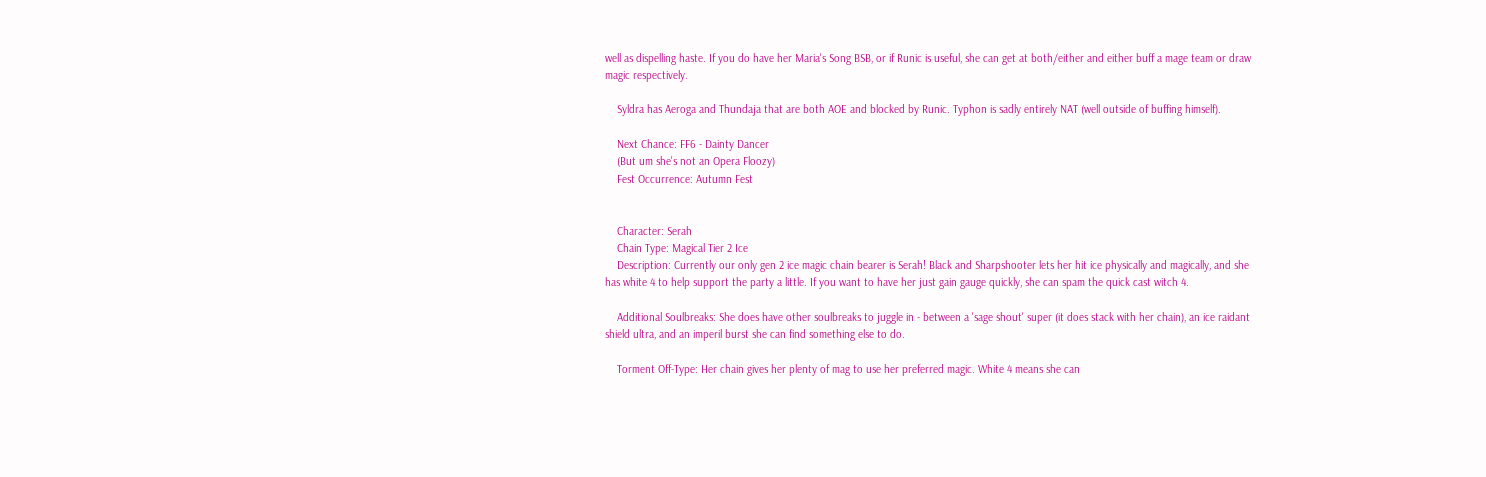well as dispelling haste. If you do have her Maria's Song BSB, or if Runic is useful, she can get at both/either and either buff a mage team or draw magic respectively.

    Syldra has Aeroga and Thundaja that are both AOE and blocked by Runic. Typhon is sadly entirely NAT (well outside of buffing himself).

    Next Chance: FF6 - Dainty Dancer
    (But um she's not an Opera Floozy)
    Fest Occurrence: Autumn Fest


    Character: Serah
    Chain Type: Magical Tier 2 Ice
    Description: Currently our only gen 2 ice magic chain bearer is Serah! Black and Sharpshooter lets her hit ice physically and magically, and she has white 4 to help support the party a little. If you want to have her just gain gauge quickly, she can spam the quick cast witch 4.

    Additional Soulbreaks: She does have other soulbreaks to juggle in - between a 'sage shout' super (it does stack with her chain), an ice raidant shield ultra, and an imperil burst she can find something else to do.

    Torment Off-Type: Her chain gives her plenty of mag to use her preferred magic. White 4 means she can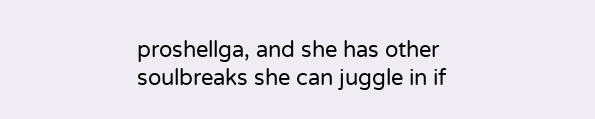proshellga, and she has other soulbreaks she can juggle in if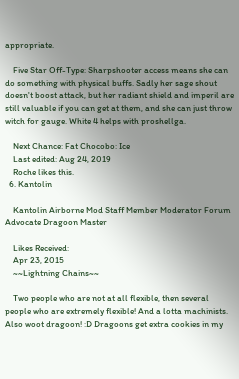appropriate.

    Five Star Off-Type: Sharpshooter access means she can do something with physical buffs. Sadly her sage shout doesn't boost attack, but her radiant shield and imperil are still valuable if you can get at them, and she can just throw witch for gauge. White 4 helps with proshellga.

    Next Chance: Fat Chocobo: Ice
    Last edited: Aug 24, 2019
    Roche likes this.
  6. Kantolin

    Kantolin Airborne Mod Staff Member Moderator Forum Advocate Dragoon Master

    Likes Received:
    Apr 23, 2015
    ~~Lightning Chains~~

    Two people who are not at all flexible, then several people who are extremely flexible! And a lotta machinists. Also woot dragoon! :D Dragoons get extra cookies in my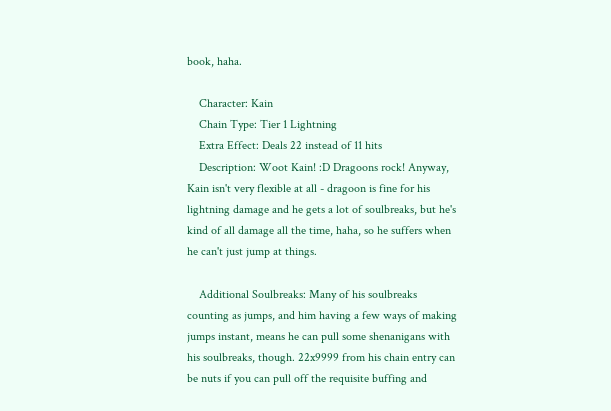book, haha.

    Character: Kain
    Chain Type: Tier 1 Lightning
    Extra Effect: Deals 22 instead of 11 hits
    Description: Woot Kain! :D Dragoons rock! Anyway, Kain isn't very flexible at all - dragoon is fine for his lightning damage and he gets a lot of soulbreaks, but he's kind of all damage all the time, haha, so he suffers when he can't just jump at things.

    Additional Soulbreaks: Many of his soulbreaks counting as jumps, and him having a few ways of making jumps instant, means he can pull some shenanigans with his soulbreaks, though. 22x9999 from his chain entry can be nuts if you can pull off the requisite buffing and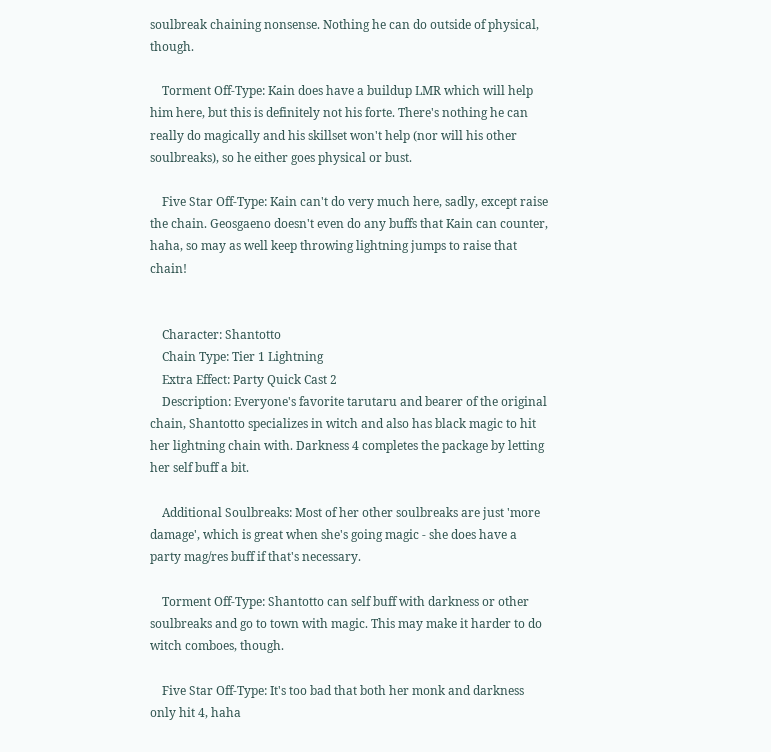soulbreak chaining nonsense. Nothing he can do outside of physical, though.

    Torment Off-Type: Kain does have a buildup LMR which will help him here, but this is definitely not his forte. There's nothing he can really do magically and his skillset won't help (nor will his other soulbreaks), so he either goes physical or bust.

    Five Star Off-Type: Kain can't do very much here, sadly, except raise the chain. Geosgaeno doesn't even do any buffs that Kain can counter, haha, so may as well keep throwing lightning jumps to raise that chain!


    Character: Shantotto
    Chain Type: Tier 1 Lightning
    Extra Effect: Party Quick Cast 2
    Description: Everyone's favorite tarutaru and bearer of the original chain, Shantotto specializes in witch and also has black magic to hit her lightning chain with. Darkness 4 completes the package by letting her self buff a bit.

    Additional Soulbreaks: Most of her other soulbreaks are just 'more damage', which is great when she's going magic - she does have a party mag/res buff if that's necessary.

    Torment Off-Type: Shantotto can self buff with darkness or other soulbreaks and go to town with magic. This may make it harder to do witch comboes, though.

    Five Star Off-Type: It's too bad that both her monk and darkness only hit 4, haha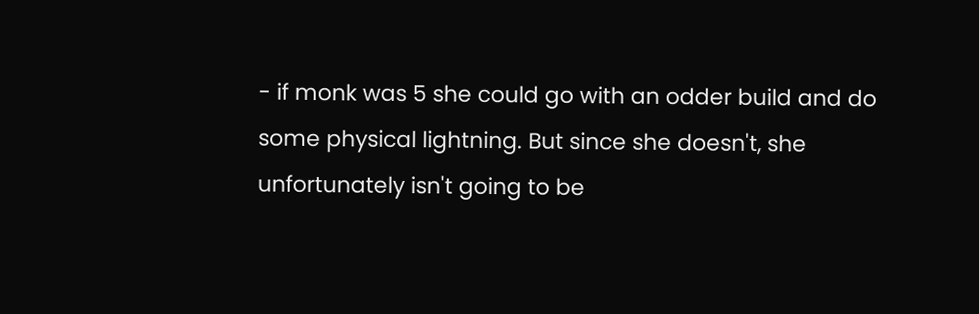- if monk was 5 she could go with an odder build and do some physical lightning. But since she doesn't, she unfortunately isn't going to be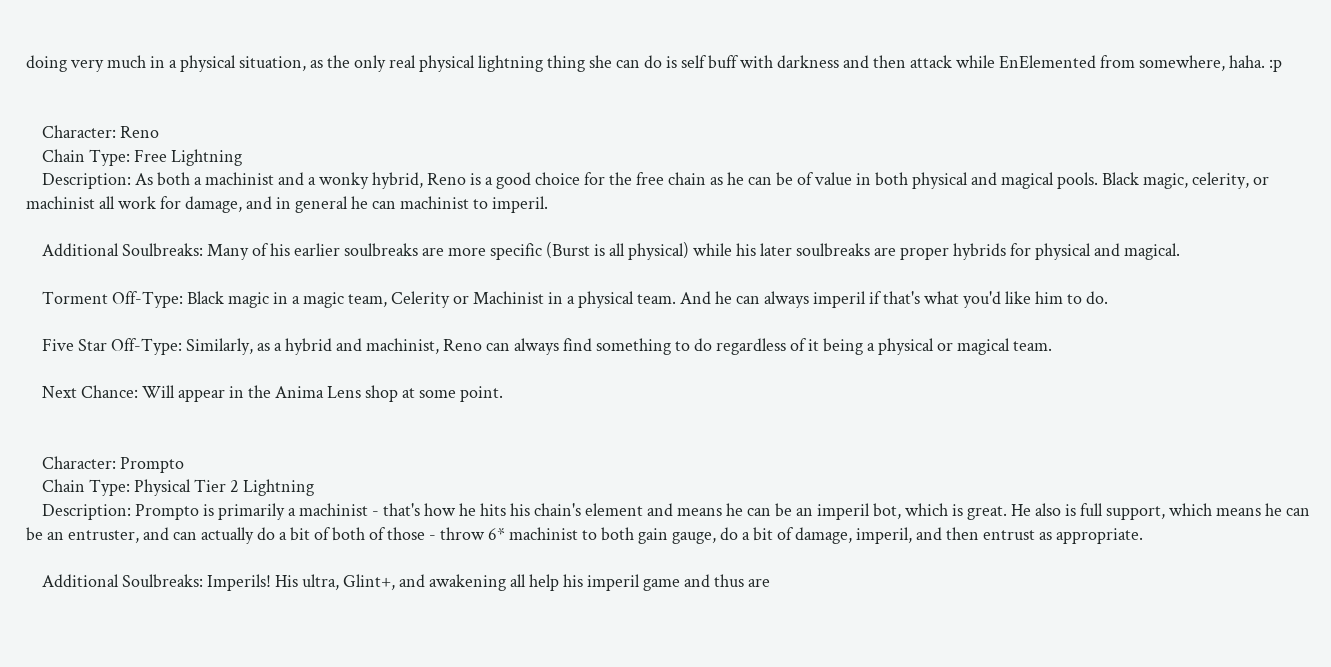doing very much in a physical situation, as the only real physical lightning thing she can do is self buff with darkness and then attack while EnElemented from somewhere, haha. :p


    Character: Reno
    Chain Type: Free Lightning
    Description: As both a machinist and a wonky hybrid, Reno is a good choice for the free chain as he can be of value in both physical and magical pools. Black magic, celerity, or machinist all work for damage, and in general he can machinist to imperil.

    Additional Soulbreaks: Many of his earlier soulbreaks are more specific (Burst is all physical) while his later soulbreaks are proper hybrids for physical and magical.

    Torment Off-Type: Black magic in a magic team, Celerity or Machinist in a physical team. And he can always imperil if that's what you'd like him to do.

    Five Star Off-Type: Similarly, as a hybrid and machinist, Reno can always find something to do regardless of it being a physical or magical team.

    Next Chance: Will appear in the Anima Lens shop at some point.


    Character: Prompto
    Chain Type: Physical Tier 2 Lightning
    Description: Prompto is primarily a machinist - that's how he hits his chain's element and means he can be an imperil bot, which is great. He also is full support, which means he can be an entruster, and can actually do a bit of both of those - throw 6* machinist to both gain gauge, do a bit of damage, imperil, and then entrust as appropriate.

    Additional Soulbreaks: Imperils! His ultra, Glint+, and awakening all help his imperil game and thus are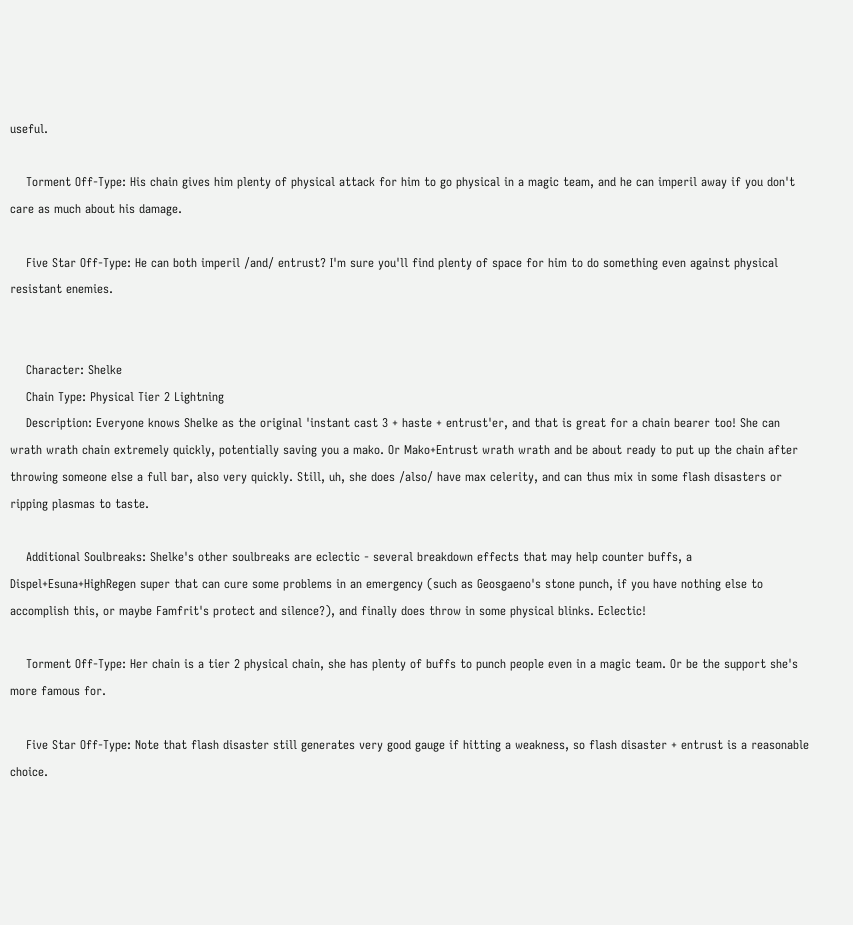useful.

    Torment Off-Type: His chain gives him plenty of physical attack for him to go physical in a magic team, and he can imperil away if you don't care as much about his damage.

    Five Star Off-Type: He can both imperil /and/ entrust? I'm sure you'll find plenty of space for him to do something even against physical resistant enemies.


    Character: Shelke
    Chain Type: Physical Tier 2 Lightning
    Description: Everyone knows Shelke as the original 'instant cast 3 + haste + entrust'er, and that is great for a chain bearer too! She can wrath wrath chain extremely quickly, potentially saving you a mako. Or Mako+Entrust wrath wrath and be about ready to put up the chain after throwing someone else a full bar, also very quickly. Still, uh, she does /also/ have max celerity, and can thus mix in some flash disasters or ripping plasmas to taste.

    Additional Soulbreaks: Shelke's other soulbreaks are eclectic - several breakdown effects that may help counter buffs, a Dispel+Esuna+HighRegen super that can cure some problems in an emergency (such as Geosgaeno's stone punch, if you have nothing else to accomplish this, or maybe Famfrit's protect and silence?), and finally does throw in some physical blinks. Eclectic!

    Torment Off-Type: Her chain is a tier 2 physical chain, she has plenty of buffs to punch people even in a magic team. Or be the support she's more famous for.

    Five Star Off-Type: Note that flash disaster still generates very good gauge if hitting a weakness, so flash disaster + entrust is a reasonable choice.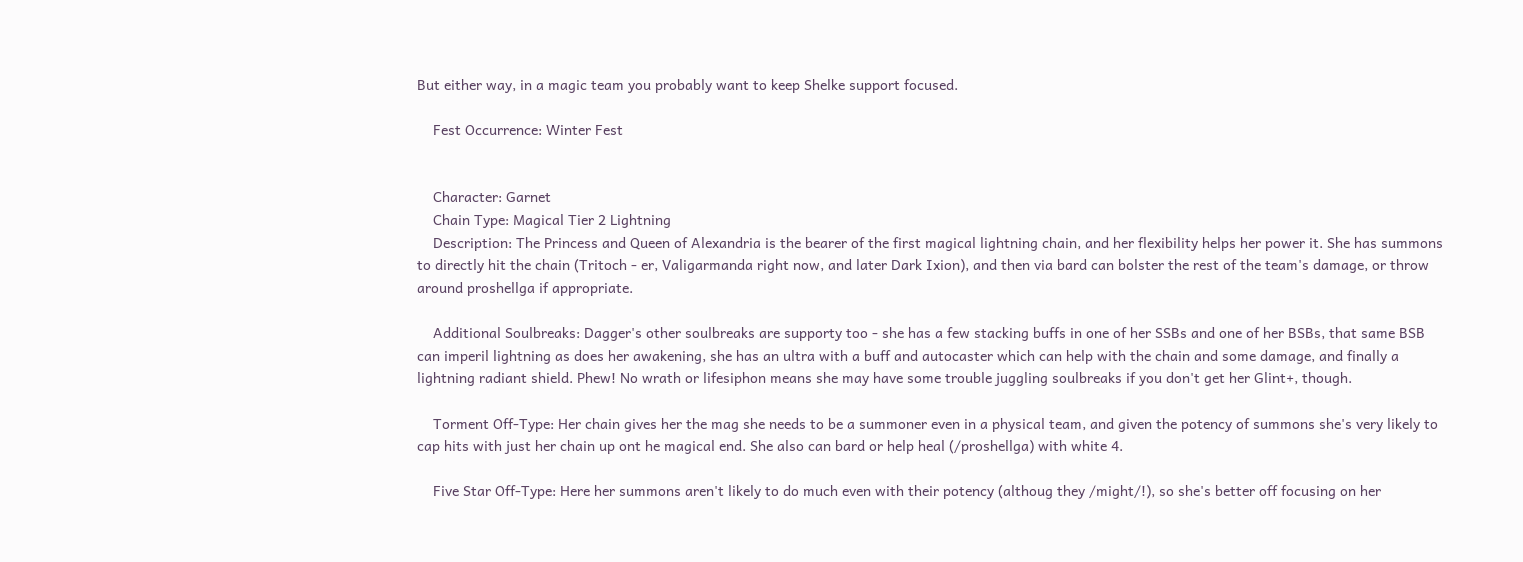But either way, in a magic team you probably want to keep Shelke support focused.

    Fest Occurrence: Winter Fest


    Character: Garnet
    Chain Type: Magical Tier 2 Lightning
    Description: The Princess and Queen of Alexandria is the bearer of the first magical lightning chain, and her flexibility helps her power it. She has summons to directly hit the chain (Tritoch - er, Valigarmanda right now, and later Dark Ixion), and then via bard can bolster the rest of the team's damage, or throw around proshellga if appropriate.

    Additional Soulbreaks: Dagger's other soulbreaks are supporty too - she has a few stacking buffs in one of her SSBs and one of her BSBs, that same BSB can imperil lightning as does her awakening, she has an ultra with a buff and autocaster which can help with the chain and some damage, and finally a lightning radiant shield. Phew! No wrath or lifesiphon means she may have some trouble juggling soulbreaks if you don't get her Glint+, though.

    Torment Off-Type: Her chain gives her the mag she needs to be a summoner even in a physical team, and given the potency of summons she's very likely to cap hits with just her chain up ont he magical end. She also can bard or help heal (/proshellga) with white 4.

    Five Star Off-Type: Here her summons aren't likely to do much even with their potency (althoug they /might/!), so she's better off focusing on her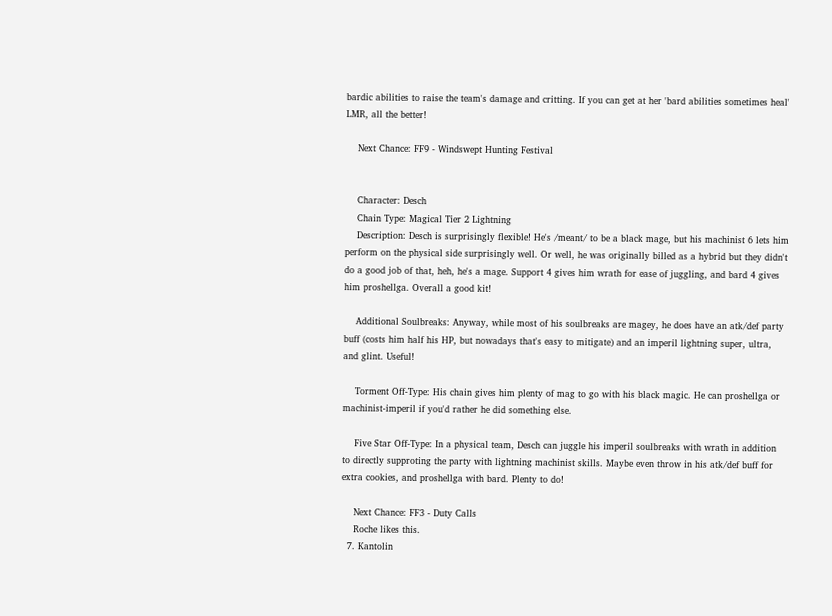bardic abilities to raise the team's damage and critting. If you can get at her 'bard abilities sometimes heal' LMR, all the better!

    Next Chance: FF9 - Windswept Hunting Festival


    Character: Desch
    Chain Type: Magical Tier 2 Lightning
    Description: Desch is surprisingly flexible! He's /meant/ to be a black mage, but his machinist 6 lets him perform on the physical side surprisingly well. Or well, he was originally billed as a hybrid but they didn't do a good job of that, heh, he's a mage. Support 4 gives him wrath for ease of juggling, and bard 4 gives him proshellga. Overall a good kit!

    Additional Soulbreaks: Anyway, while most of his soulbreaks are magey, he does have an atk/def party buff (costs him half his HP, but nowadays that's easy to mitigate) and an imperil lightning super, ultra, and glint. Useful!

    Torment Off-Type: His chain gives him plenty of mag to go with his black magic. He can proshellga or machinist-imperil if you'd rather he did something else.

    Five Star Off-Type: In a physical team, Desch can juggle his imperil soulbreaks with wrath in addition to directly supproting the party with lightning machinist skills. Maybe even throw in his atk/def buff for extra cookies, and proshellga with bard. Plenty to do!

    Next Chance: FF3 - Duty Calls
    Roche likes this.
  7. Kantolin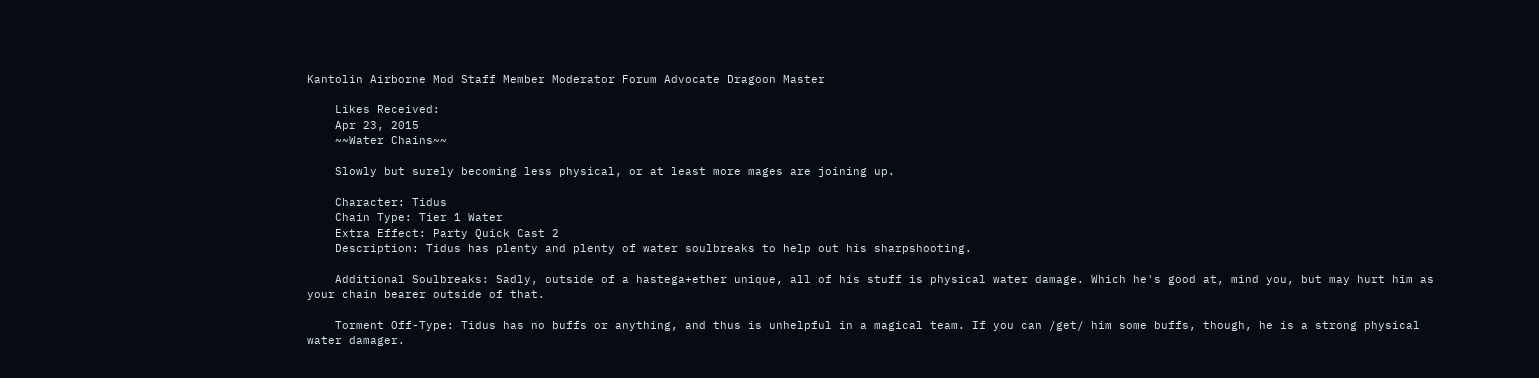Kantolin Airborne Mod Staff Member Moderator Forum Advocate Dragoon Master

    Likes Received:
    Apr 23, 2015
    ~~Water Chains~~

    Slowly but surely becoming less physical, or at least more mages are joining up.

    Character: Tidus
    Chain Type: Tier 1 Water
    Extra Effect: Party Quick Cast 2
    Description: Tidus has plenty and plenty of water soulbreaks to help out his sharpshooting.

    Additional Soulbreaks: Sadly, outside of a hastega+ether unique, all of his stuff is physical water damage. Which he's good at, mind you, but may hurt him as your chain bearer outside of that.

    Torment Off-Type: Tidus has no buffs or anything, and thus is unhelpful in a magical team. If you can /get/ him some buffs, though, he is a strong physical water damager.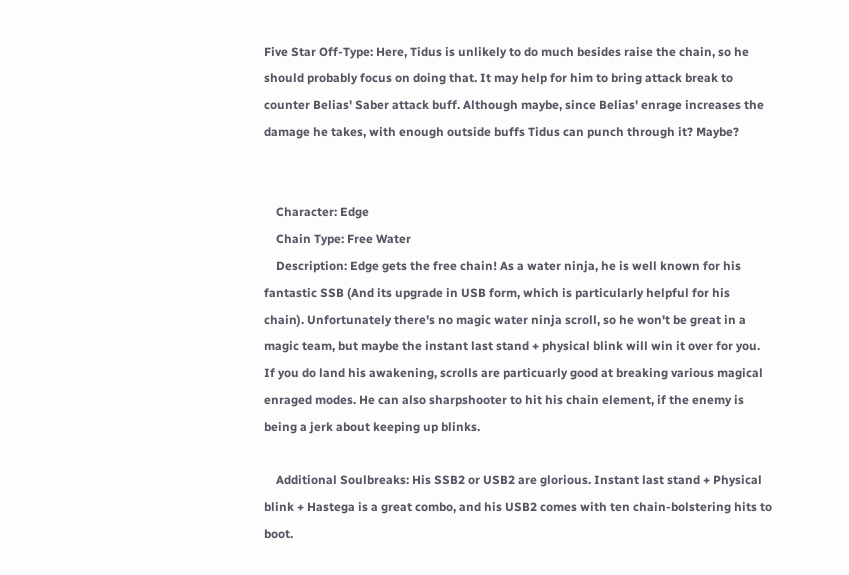Five Star Off-Type: Here, Tidus is unlikely to do much besides raise the chain, so he should probably focus on doing that. It may help for him to bring attack break to counter Belias' Saber attack buff. Although maybe, since Belias' enrage increases the damage he takes, with enough outside buffs Tidus can punch through it? Maybe?


    Character: Edge
    Chain Type: Free Water
    Description: Edge gets the free chain! As a water ninja, he is well known for his fantastic SSB (And its upgrade in USB form, which is particularly helpful for his chain). Unfortunately there's no magic water ninja scroll, so he won't be great in a magic team, but maybe the instant last stand + physical blink will win it over for you. If you do land his awakening, scrolls are particuarly good at breaking various magical enraged modes. He can also sharpshooter to hit his chain element, if the enemy is being a jerk about keeping up blinks.

    Additional Soulbreaks: His SSB2 or USB2 are glorious. Instant last stand + Physical blink + Hastega is a great combo, and his USB2 comes with ten chain-bolstering hits to boot.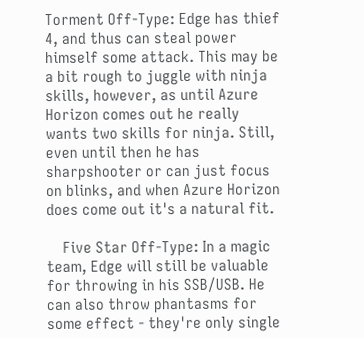Torment Off-Type: Edge has thief 4, and thus can steal power himself some attack. This may be a bit rough to juggle with ninja skills, however, as until Azure Horizon comes out he really wants two skills for ninja. Still, even until then he has sharpshooter or can just focus on blinks, and when Azure Horizon does come out it's a natural fit.

    Five Star Off-Type: In a magic team, Edge will still be valuable for throwing in his SSB/USB. He can also throw phantasms for some effect - they're only single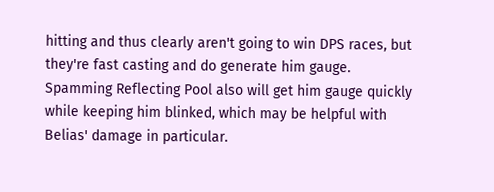hitting and thus clearly aren't going to win DPS races, but they're fast casting and do generate him gauge. Spamming Reflecting Pool also will get him gauge quickly while keeping him blinked, which may be helpful with Belias' damage in particular.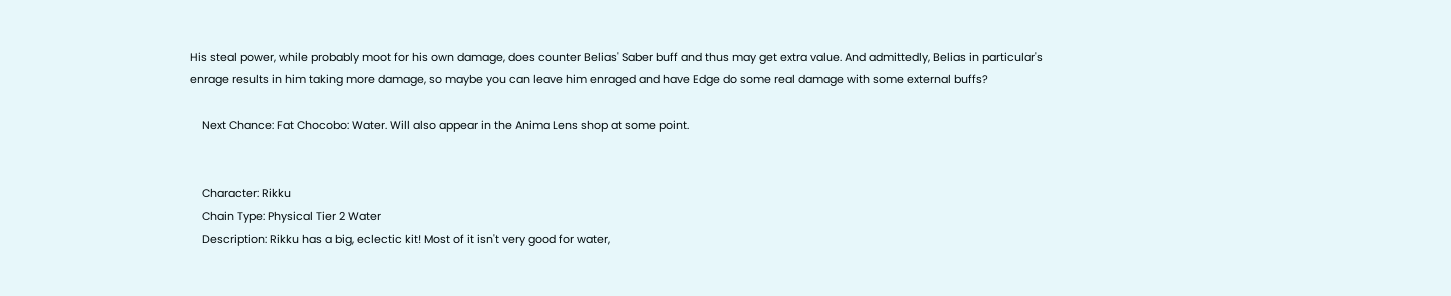His steal power, while probably moot for his own damage, does counter Belias' Saber buff and thus may get extra value. And admittedly, Belias in particular's enrage results in him taking more damage, so maybe you can leave him enraged and have Edge do some real damage with some external buffs?

    Next Chance: Fat Chocobo: Water. Will also appear in the Anima Lens shop at some point.


    Character: Rikku
    Chain Type: Physical Tier 2 Water
    Description: Rikku has a big, eclectic kit! Most of it isn't very good for water,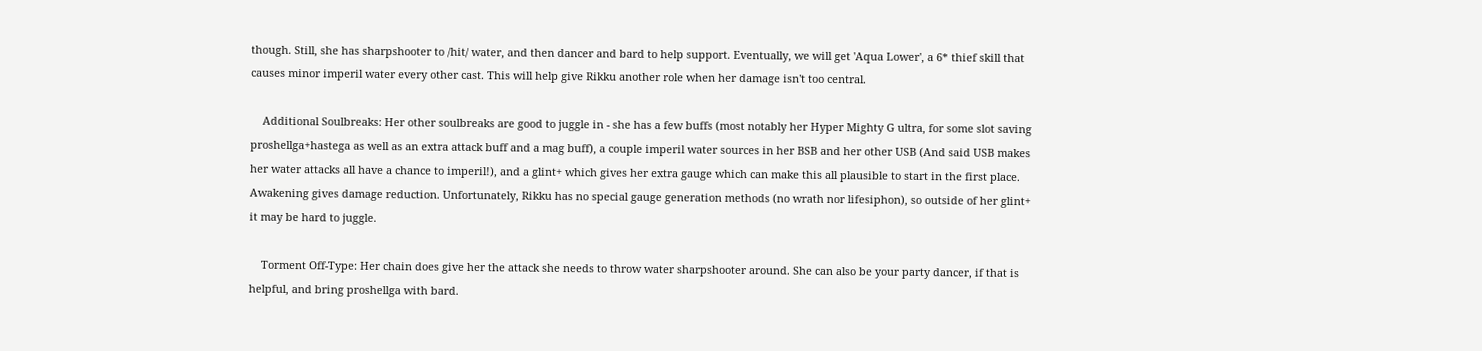though. Still, she has sharpshooter to /hit/ water, and then dancer and bard to help support. Eventually, we will get 'Aqua Lower', a 6* thief skill that causes minor imperil water every other cast. This will help give Rikku another role when her damage isn't too central.

    Additional Soulbreaks: Her other soulbreaks are good to juggle in - she has a few buffs (most notably her Hyper Mighty G ultra, for some slot saving proshellga+hastega as well as an extra attack buff and a mag buff), a couple imperil water sources in her BSB and her other USB (And said USB makes her water attacks all have a chance to imperil!), and a glint+ which gives her extra gauge which can make this all plausible to start in the first place. Awakening gives damage reduction. Unfortunately, Rikku has no special gauge generation methods (no wrath nor lifesiphon), so outside of her glint+ it may be hard to juggle.

    Torment Off-Type: Her chain does give her the attack she needs to throw water sharpshooter around. She can also be your party dancer, if that is helpful, and bring proshellga with bard.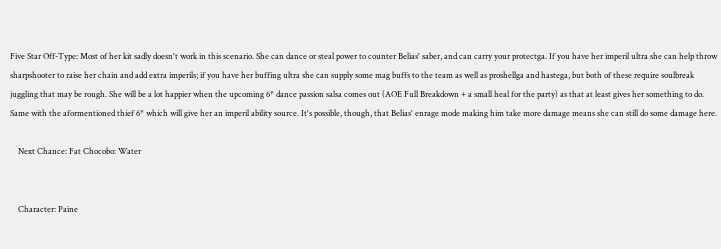Five Star Off-Type: Most of her kit sadly doesn't work in this scenario. She can dance or steal power to counter Belias' saber, and can carry your protectga. If you have her imperil ultra she can help throw sharpshooter to raise her chain and add extra imperils; if you have her buffing ultra she can supply some mag buffs to the team as well as proshellga and hastega, but both of these require soulbreak juggling that may be rough. She will be a lot happier when the upcoming 6* dance passion salsa comes out (AOE Full Breakdown + a small heal for the party) as that at least gives her something to do. Same with the aformentioned thief 6* which will give her an imperil ability source. It's possible, though, that Belias' enrage mode making him take more damage means she can still do some damage here.

    Next Chance: Fat Chocobo: Water


    Character: Paine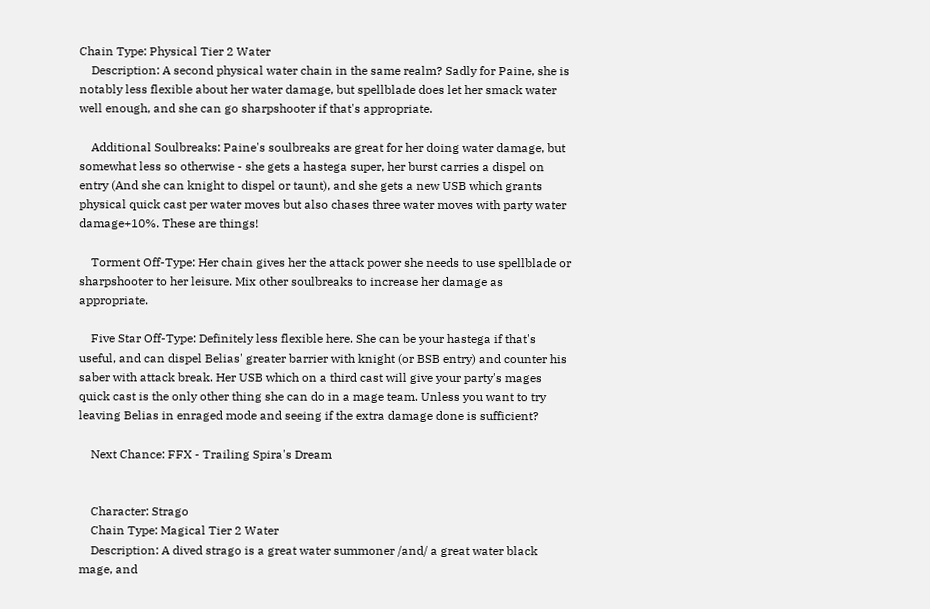Chain Type: Physical Tier 2 Water
    Description: A second physical water chain in the same realm? Sadly for Paine, she is notably less flexible about her water damage, but spellblade does let her smack water well enough, and she can go sharpshooter if that's appropriate.

    Additional Soulbreaks: Paine's soulbreaks are great for her doing water damage, but somewhat less so otherwise - she gets a hastega super, her burst carries a dispel on entry (And she can knight to dispel or taunt), and she gets a new USB which grants physical quick cast per water moves but also chases three water moves with party water damage+10%. These are things!

    Torment Off-Type: Her chain gives her the attack power she needs to use spellblade or sharpshooter to her leisure. Mix other soulbreaks to increase her damage as appropriate.

    Five Star Off-Type: Definitely less flexible here. She can be your hastega if that's useful, and can dispel Belias' greater barrier with knight (or BSB entry) and counter his saber with attack break. Her USB which on a third cast will give your party's mages quick cast is the only other thing she can do in a mage team. Unless you want to try leaving Belias in enraged mode and seeing if the extra damage done is sufficient?

    Next Chance: FFX - Trailing Spira's Dream


    Character: Strago
    Chain Type: Magical Tier 2 Water
    Description: A dived strago is a great water summoner /and/ a great water black mage, and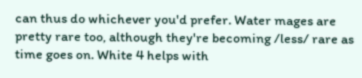can thus do whichever you'd prefer. Water mages are pretty rare too, although they're becoming /less/ rare as time goes on. White 4 helps with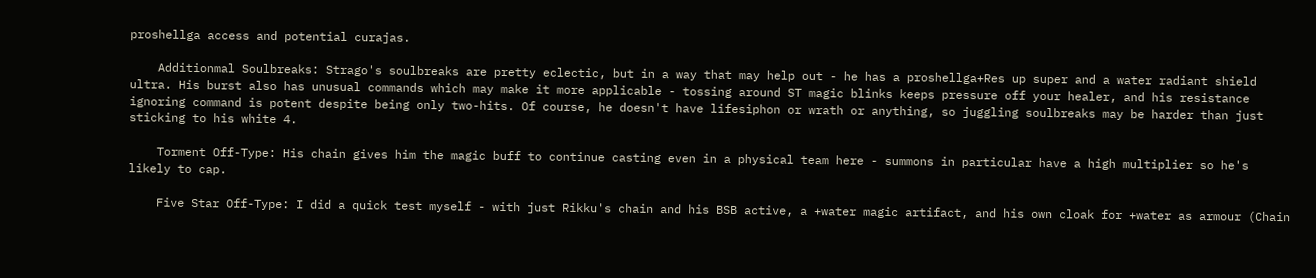proshellga access and potential curajas.

    Additionmal Soulbreaks: Strago's soulbreaks are pretty eclectic, but in a way that may help out - he has a proshellga+Res up super and a water radiant shield ultra. His burst also has unusual commands which may make it more applicable - tossing around ST magic blinks keeps pressure off your healer, and his resistance ignoring command is potent despite being only two-hits. Of course, he doesn't have lifesiphon or wrath or anything, so juggling soulbreaks may be harder than just sticking to his white 4.

    Torment Off-Type: His chain gives him the magic buff to continue casting even in a physical team here - summons in particular have a high multiplier so he's likely to cap.

    Five Star Off-Type: I did a quick test myself - with just Rikku's chain and his BSB active, a +water magic artifact, and his own cloak for +water as armour (Chain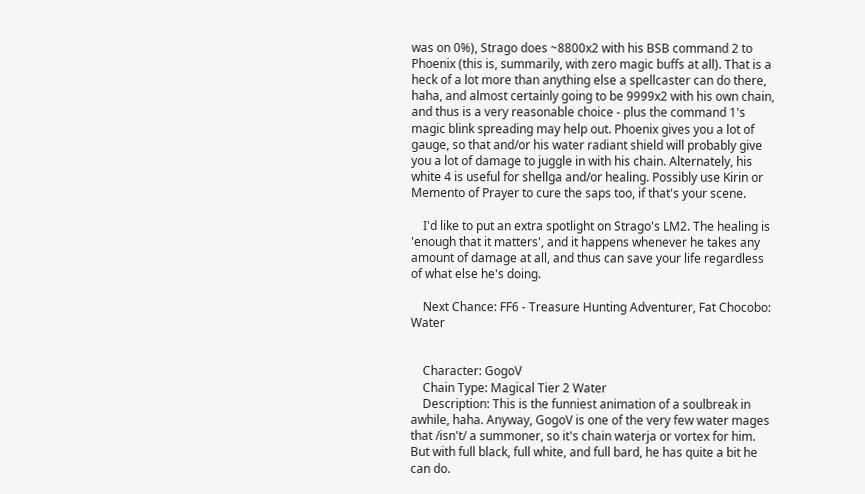was on 0%), Strago does ~8800x2 with his BSB command 2 to Phoenix (this is, summarily, with zero magic buffs at all). That is a heck of a lot more than anything else a spellcaster can do there, haha, and almost certainly going to be 9999x2 with his own chain, and thus is a very reasonable choice - plus the command 1's magic blink spreading may help out. Phoenix gives you a lot of gauge, so that and/or his water radiant shield will probably give you a lot of damage to juggle in with his chain. Alternately, his white 4 is useful for shellga and/or healing. Possibly use Kirin or Memento of Prayer to cure the saps too, if that's your scene.

    I'd like to put an extra spotlight on Strago's LM2. The healing is 'enough that it matters', and it happens whenever he takes any amount of damage at all, and thus can save your life regardless of what else he's doing.

    Next Chance: FF6 - Treasure Hunting Adventurer, Fat Chocobo: Water


    Character: GogoV
    Chain Type: Magical Tier 2 Water
    Description: This is the funniest animation of a soulbreak in awhile, haha. Anyway, GogoV is one of the very few water mages that /isn't/ a summoner, so it's chain waterja or vortex for him. But with full black, full white, and full bard, he has quite a bit he can do.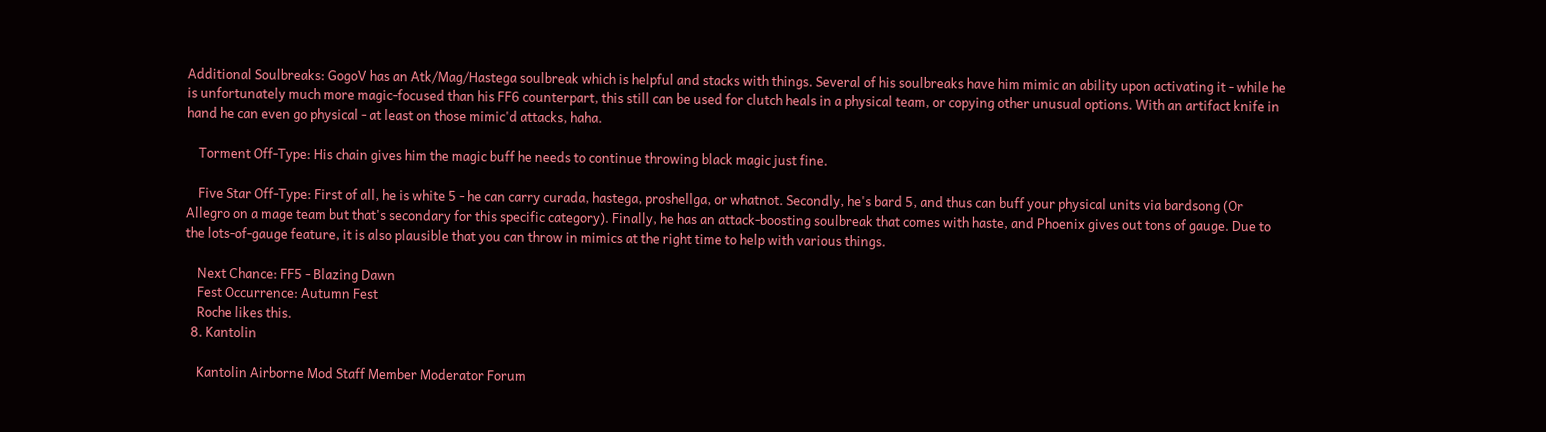Additional Soulbreaks: GogoV has an Atk/Mag/Hastega soulbreak which is helpful and stacks with things. Several of his soulbreaks have him mimic an ability upon activating it - while he is unfortunately much more magic-focused than his FF6 counterpart, this still can be used for clutch heals in a physical team, or copying other unusual options. With an artifact knife in hand he can even go physical - at least on those mimic'd attacks, haha.

    Torment Off-Type: His chain gives him the magic buff he needs to continue throwing black magic just fine.

    Five Star Off-Type: First of all, he is white 5 - he can carry curada, hastega, proshellga, or whatnot. Secondly, he's bard 5, and thus can buff your physical units via bardsong (Or Allegro on a mage team but that's secondary for this specific category). Finally, he has an attack-boosting soulbreak that comes with haste, and Phoenix gives out tons of gauge. Due to the lots-of-gauge feature, it is also plausible that you can throw in mimics at the right time to help with various things.

    Next Chance: FF5 - Blazing Dawn
    Fest Occurrence: Autumn Fest
    Roche likes this.
  8. Kantolin

    Kantolin Airborne Mod Staff Member Moderator Forum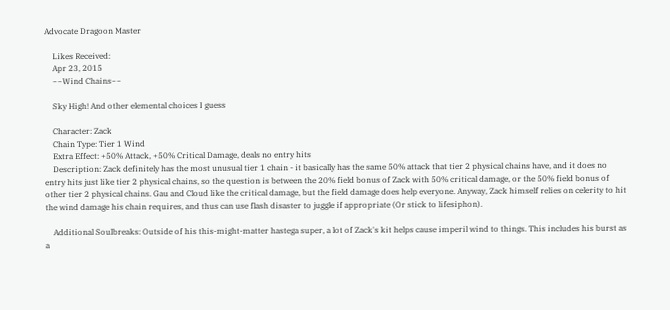Advocate Dragoon Master

    Likes Received:
    Apr 23, 2015
    ~~Wind Chains~~

    Sky High! And other elemental choices I guess

    Character: Zack
    Chain Type: Tier 1 Wind
    Extra Effect: +50% Attack, +50% Critical Damage, deals no entry hits
    Description: Zack definitely has the most unusual tier 1 chain - it basically has the same 50% attack that tier 2 physical chains have, and it does no entry hits just like tier 2 physical chains, so the question is between the 20% field bonus of Zack with 50% critical damage, or the 50% field bonus of other tier 2 physical chains. Gau and Cloud like the critical damage, but the field damage does help everyone. Anyway, Zack himself relies on celerity to hit the wind damage his chain requires, and thus can use flash disaster to juggle if appropriate (Or stick to lifesiphon).

    Additional Soulbreaks: Outside of his this-might-matter hastega super, a lot of Zack's kit helps cause imperil wind to things. This includes his burst as a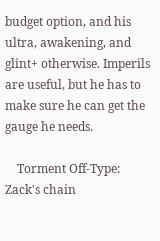budget option, and his ultra, awakening, and glint+ otherwise. Imperils are useful, but he has to make sure he can get the gauge he needs.

    Torment Off-Type: Zack's chain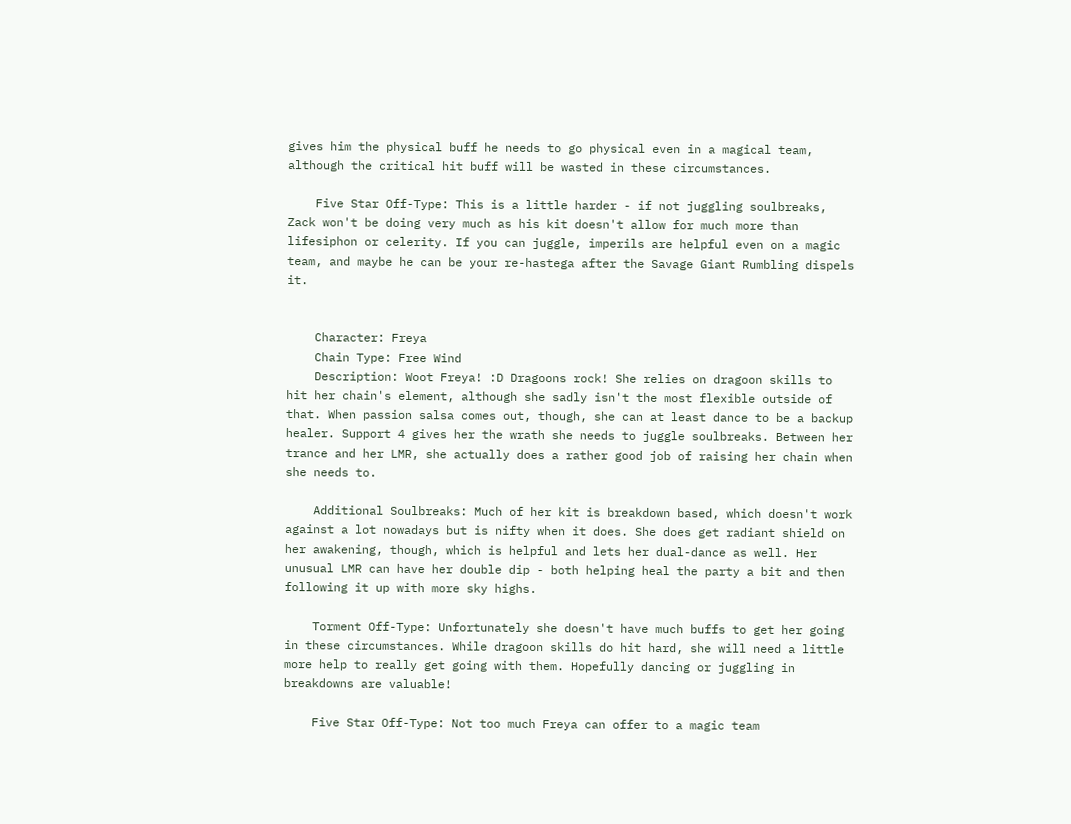gives him the physical buff he needs to go physical even in a magical team, although the critical hit buff will be wasted in these circumstances.

    Five Star Off-Type: This is a little harder - if not juggling soulbreaks, Zack won't be doing very much as his kit doesn't allow for much more than lifesiphon or celerity. If you can juggle, imperils are helpful even on a magic team, and maybe he can be your re-hastega after the Savage Giant Rumbling dispels it.


    Character: Freya
    Chain Type: Free Wind
    Description: Woot Freya! :D Dragoons rock! She relies on dragoon skills to hit her chain's element, although she sadly isn't the most flexible outside of that. When passion salsa comes out, though, she can at least dance to be a backup healer. Support 4 gives her the wrath she needs to juggle soulbreaks. Between her trance and her LMR, she actually does a rather good job of raising her chain when she needs to.

    Additional Soulbreaks: Much of her kit is breakdown based, which doesn't work against a lot nowadays but is nifty when it does. She does get radiant shield on her awakening, though, which is helpful and lets her dual-dance as well. Her unusual LMR can have her double dip - both helping heal the party a bit and then following it up with more sky highs.

    Torment Off-Type: Unfortunately she doesn't have much buffs to get her going in these circumstances. While dragoon skills do hit hard, she will need a little more help to really get going with them. Hopefully dancing or juggling in breakdowns are valuable!

    Five Star Off-Type: Not too much Freya can offer to a magic team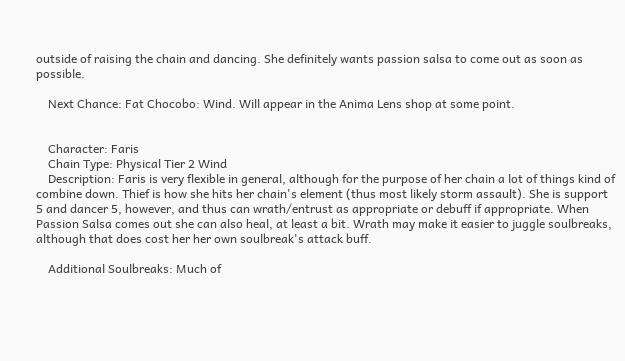outside of raising the chain and dancing. She definitely wants passion salsa to come out as soon as possible.

    Next Chance: Fat Chocobo: Wind. Will appear in the Anima Lens shop at some point.


    Character: Faris
    Chain Type: Physical Tier 2 Wind
    Description: Faris is very flexible in general, although for the purpose of her chain a lot of things kind of combine down. Thief is how she hits her chain's element (thus most likely storm assault). She is support 5 and dancer 5, however, and thus can wrath/entrust as appropriate or debuff if appropriate. When Passion Salsa comes out she can also heal, at least a bit. Wrath may make it easier to juggle soulbreaks, although that does cost her her own soulbreak's attack buff.

    Additional Soulbreaks: Much of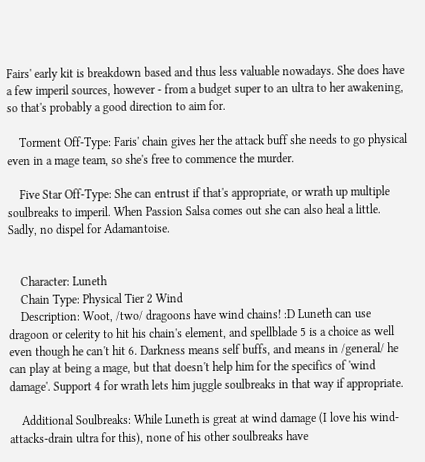Fairs' early kit is breakdown based and thus less valuable nowadays. She does have a few imperil sources, however - from a budget super to an ultra to her awakening, so that's probably a good direction to aim for.

    Torment Off-Type: Faris' chain gives her the attack buff she needs to go physical even in a mage team, so she's free to commence the murder.

    Five Star Off-Type: She can entrust if that's appropriate, or wrath up multiple soulbreaks to imperil. When Passion Salsa comes out she can also heal a little. Sadly, no dispel for Adamantoise.


    Character: Luneth
    Chain Type: Physical Tier 2 Wind
    Description: Woot, /two/ dragoons have wind chains! :D Luneth can use dragoon or celerity to hit his chain's element, and spellblade 5 is a choice as well even though he can't hit 6. Darkness means self buffs, and means in /general/ he can play at being a mage, but that doesn't help him for the specifics of 'wind damage'. Support 4 for wrath lets him juggle soulbreaks in that way if appropriate.

    Additional Soulbreaks: While Luneth is great at wind damage (I love his wind-attacks-drain ultra for this), none of his other soulbreaks have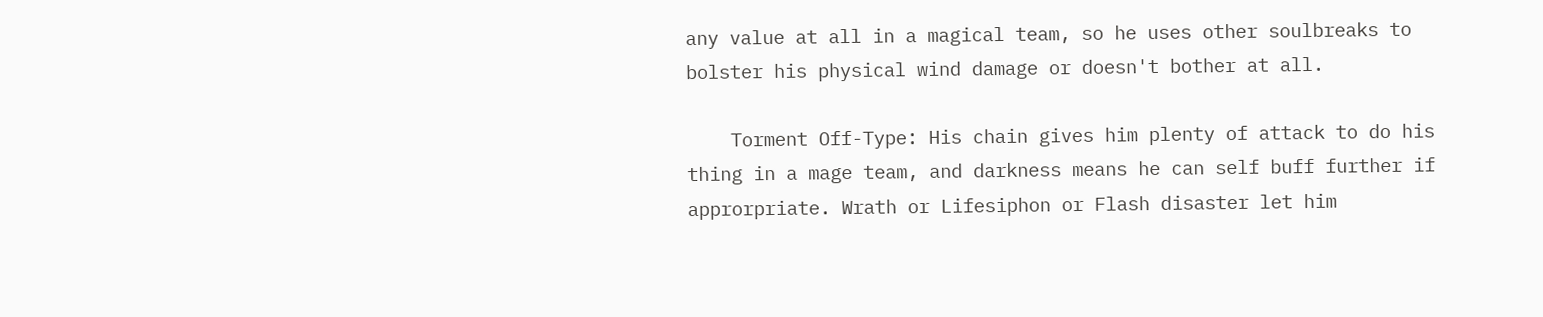any value at all in a magical team, so he uses other soulbreaks to bolster his physical wind damage or doesn't bother at all.

    Torment Off-Type: His chain gives him plenty of attack to do his thing in a mage team, and darkness means he can self buff further if approrpriate. Wrath or Lifesiphon or Flash disaster let him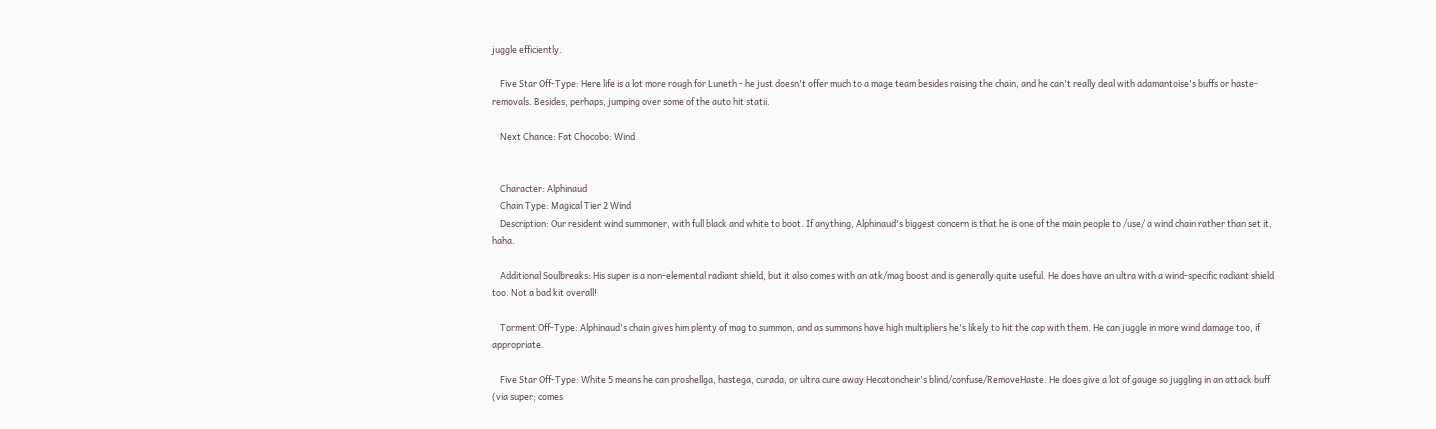juggle efficiently.

    Five Star Off-Type: Here life is a lot more rough for Luneth - he just doesn't offer much to a mage team besides raising the chain, and he can't really deal with adamantoise's buffs or haste-removals. Besides, perhaps, jumping over some of the auto hit statii.

    Next Chance: Fat Chocobo: Wind


    Character: Alphinaud
    Chain Type: Magical Tier 2 Wind
    Description: Our resident wind summoner, with full black and white to boot. If anything, Alphinaud's biggest concern is that he is one of the main people to /use/ a wind chain rather than set it, haha.

    Additional Soulbreaks: His super is a non-elemental radiant shield, but it also comes with an atk/mag boost and is generally quite useful. He does have an ultra with a wind-specific radiant shield too. Not a bad kit overall!

    Torment Off-Type: Alphinaud's chain gives him plenty of mag to summon, and as summons have high multipliers he's likely to hit the cap with them. He can juggle in more wind damage too, if appropriate.

    Five Star Off-Type: White 5 means he can proshellga, hastega, curada, or ultra cure away Hecatoncheir's blind/confuse/RemoveHaste. He does give a lot of gauge so juggling in an attack buff (via super; comes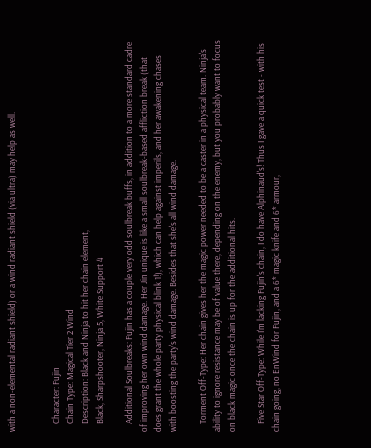with a non-elemental radiant shield) or a wind radiant shield (via ultra) may help as well.


    Character: Fujin
    Chain Type: Magical Tier 2 Wind
    Description: Black and Ninja to hit her chain element,
    Black, Sharpshooter, Ninja 5, White Support 4

    Additional Soulbreaks: Fujin has a couple very odd soulbreak buffs, in addition to a more standard cadre of improving her own wind damage. Her Jin unique is like a small soulbreak-based affliction break (that does grant the whole party physical blink 1!), which can help against imperils, and her awakening chases with boosting the party's wind damage. Besides that she's all wind damage.

    Torment Off-Type: Her chain gives her the magic power needed to be a caster in a physical team. Ninja's ability to ignore resistance may be of value there, depending on the enemy, but you probably want to focus on black magic once the chain is up for the additional hits.

    Five Star Off-Type: While I'm lacking Fujin's chain, I do have Alphinaud's! Thus I gave a quick test - with his chain going, no EnWind for Fujin, and a 6* magic knife and 6* armour,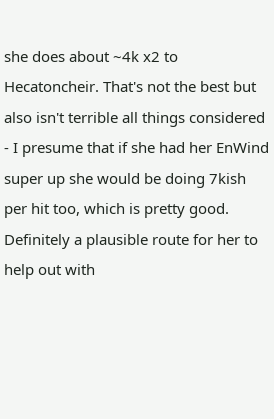she does about ~4k x2 to Hecatoncheir. That's not the best but also isn't terrible all things considered - I presume that if she had her EnWind super up she would be doing 7kish per hit too, which is pretty good. Definitely a plausible route for her to help out with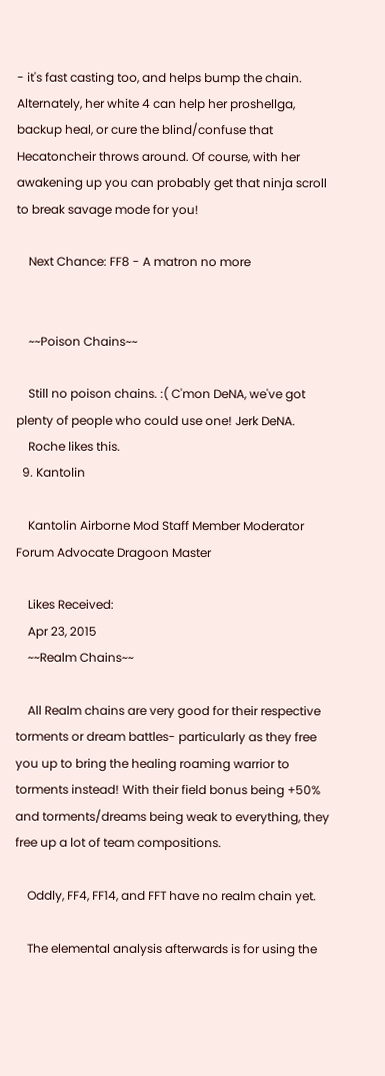- it's fast casting too, and helps bump the chain. Alternately, her white 4 can help her proshellga, backup heal, or cure the blind/confuse that Hecatoncheir throws around. Of course, with her awakening up you can probably get that ninja scroll to break savage mode for you!

    Next Chance: FF8 - A matron no more


    ~~Poison Chains~~

    Still no poison chains. :( C'mon DeNA, we've got plenty of people who could use one! Jerk DeNA.
    Roche likes this.
  9. Kantolin

    Kantolin Airborne Mod Staff Member Moderator Forum Advocate Dragoon Master

    Likes Received:
    Apr 23, 2015
    ~~Realm Chains~~

    All Realm chains are very good for their respective torments or dream battles- particularly as they free you up to bring the healing roaming warrior to torments instead! With their field bonus being +50% and torments/dreams being weak to everything, they free up a lot of team compositions.

    Oddly, FF4, FF14, and FFT have no realm chain yet.

    The elemental analysis afterwards is for using the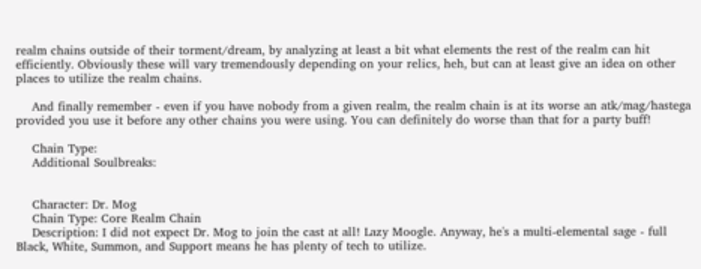realm chains outside of their torment/dream, by analyzing at least a bit what elements the rest of the realm can hit efficiently. Obviously these will vary tremendously depending on your relics, heh, but can at least give an idea on other places to utilize the realm chains.

    And finally remember - even if you have nobody from a given realm, the realm chain is at its worse an atk/mag/hastega provided you use it before any other chains you were using. You can definitely do worse than that for a party buff!

    Chain Type:
    Additional Soulbreaks:


    Character: Dr. Mog
    Chain Type: Core Realm Chain
    Description: I did not expect Dr. Mog to join the cast at all! Lazy Moogle. Anyway, he's a multi-elemental sage - full Black, White, Summon, and Support means he has plenty of tech to utilize.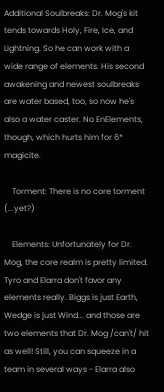Additional Soulbreaks: Dr. Mog's kit tends towards Holy, Fire, Ice, and Lightning. So he can work with a wide range of elements. His second awakening and newest soulbreaks are water based, too, so now he's also a water caster. No EnElements, though, which hurts him for 6* magicite.

    Torment: There is no core torment (...yet?)

    Elements: Unfortunately for Dr. Mog, the core realm is pretty limited. Tyro and Elarra don't favor any elements really. Biggs is just Earth, Wedge is just Wind... and those are two elements that Dr. Mog /can't/ hit as well! Still, you can squeeze in a team in several ways - Elarra also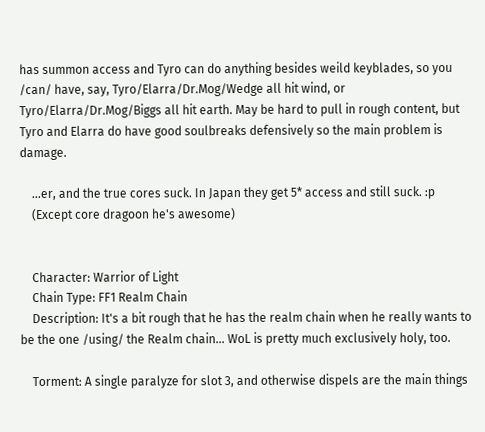has summon access and Tyro can do anything besides weild keyblades, so you /can/ have, say, Tyro/Elarra/Dr.Mog/Wedge all hit wind, or Tyro/Elarra/Dr.Mog/Biggs all hit earth. May be hard to pull in rough content, but Tyro and Elarra do have good soulbreaks defensively so the main problem is damage.

    ...er, and the true cores suck. In Japan they get 5* access and still suck. :p
    (Except core dragoon he's awesome)


    Character: Warrior of Light
    Chain Type: FF1 Realm Chain
    Description: It's a bit rough that he has the realm chain when he really wants to be the one /using/ the Realm chain... WoL is pretty much exclusively holy, too.

    Torment: A single paralyze for slot 3, and otherwise dispels are the main things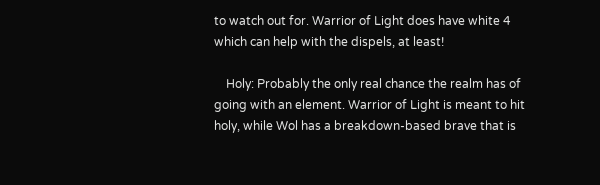to watch out for. Warrior of Light does have white 4 which can help with the dispels, at least!

    Holy: Probably the only real chance the realm has of going with an element. Warrior of Light is meant to hit holy, while Wol has a breakdown-based brave that is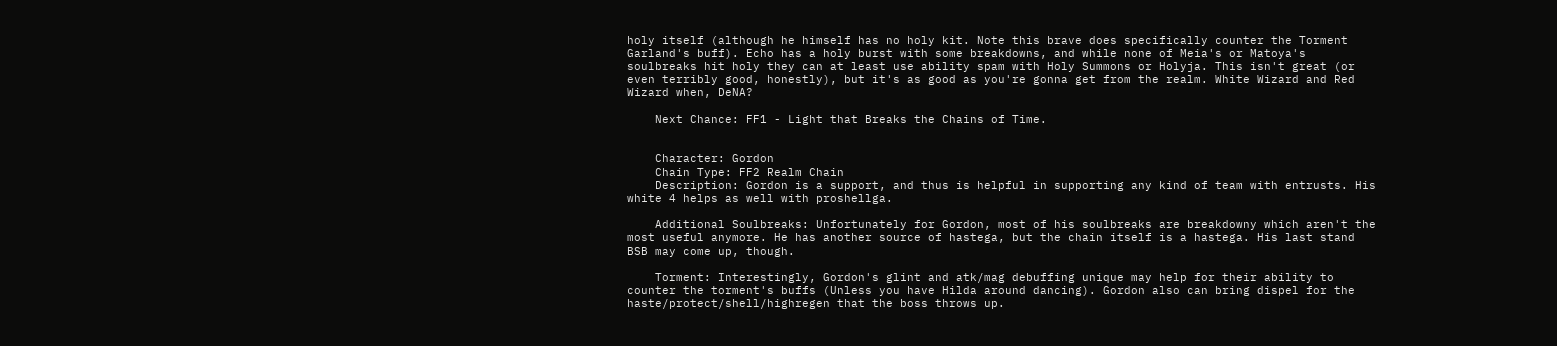holy itself (although he himself has no holy kit. Note this brave does specifically counter the Torment Garland's buff). Echo has a holy burst with some breakdowns, and while none of Meia's or Matoya's soulbreaks hit holy they can at least use ability spam with Holy Summons or Holyja. This isn't great (or even terribly good, honestly), but it's as good as you're gonna get from the realm. White Wizard and Red Wizard when, DeNA?

    Next Chance: FF1 - Light that Breaks the Chains of Time.


    Character: Gordon
    Chain Type: FF2 Realm Chain
    Description: Gordon is a support, and thus is helpful in supporting any kind of team with entrusts. His white 4 helps as well with proshellga.

    Additional Soulbreaks: Unfortunately for Gordon, most of his soulbreaks are breakdowny which aren't the most useful anymore. He has another source of hastega, but the chain itself is a hastega. His last stand BSB may come up, though.

    Torment: Interestingly, Gordon's glint and atk/mag debuffing unique may help for their ability to counter the torment's buffs (Unless you have Hilda around dancing). Gordon also can bring dispel for the haste/protect/shell/highregen that the boss throws up.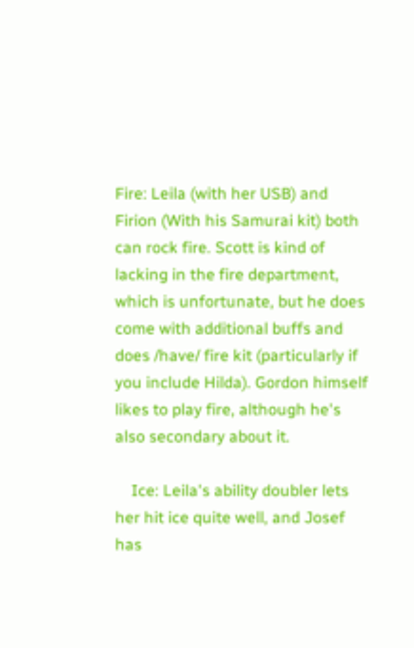Fire: Leila (with her USB) and Firion (With his Samurai kit) both can rock fire. Scott is kind of lacking in the fire department, which is unfortunate, but he does come with additional buffs and does /have/ fire kit (particularly if you include Hilda). Gordon himself likes to play fire, although he's also secondary about it.

    Ice: Leila's ability doubler lets her hit ice quite well, and Josef has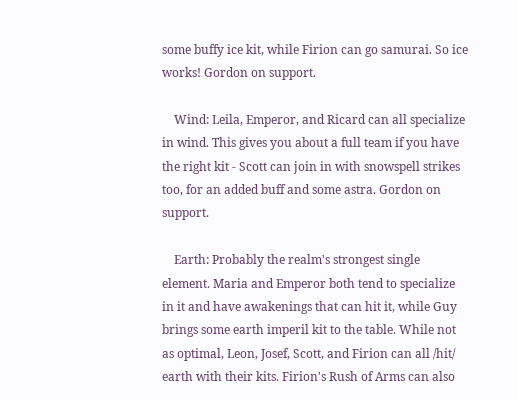some buffy ice kit, while Firion can go samurai. So ice works! Gordon on support.

    Wind: Leila, Emperor, and Ricard can all specialize in wind. This gives you about a full team if you have the right kit - Scott can join in with snowspell strikes too, for an added buff and some astra. Gordon on support.

    Earth: Probably the realm's strongest single element. Maria and Emperor both tend to specialize in it and have awakenings that can hit it, while Guy brings some earth imperil kit to the table. While not as optimal, Leon, Josef, Scott, and Firion can all /hit/ earth with their kits. Firion's Rush of Arms can also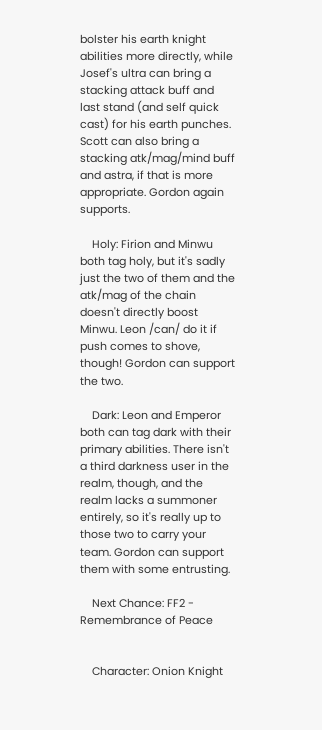bolster his earth knight abilities more directly, while Josef's ultra can bring a stacking attack buff and last stand (and self quick cast) for his earth punches. Scott can also bring a stacking atk/mag/mind buff and astra, if that is more appropriate. Gordon again supports.

    Holy: Firion and Minwu both tag holy, but it's sadly just the two of them and the atk/mag of the chain doesn't directly boost Minwu. Leon /can/ do it if push comes to shove, though! Gordon can support the two.

    Dark: Leon and Emperor both can tag dark with their primary abilities. There isn't a third darkness user in the realm, though, and the realm lacks a summoner entirely, so it's really up to those two to carry your team. Gordon can support them with some entrusting.

    Next Chance: FF2 - Remembrance of Peace


    Character: Onion Knight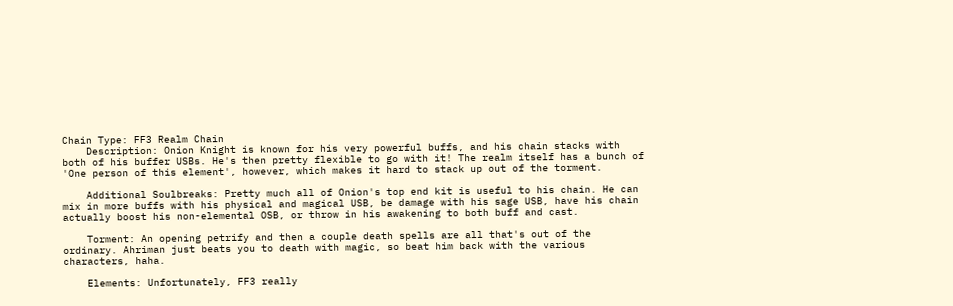Chain Type: FF3 Realm Chain
    Description: Onion Knight is known for his very powerful buffs, and his chain stacks with both of his buffer USBs. He's then pretty flexible to go with it! The realm itself has a bunch of 'One person of this element', however, which makes it hard to stack up out of the torment.

    Additional Soulbreaks: Pretty much all of Onion's top end kit is useful to his chain. He can mix in more buffs with his physical and magical USB, be damage with his sage USB, have his chain actually boost his non-elemental OSB, or throw in his awakening to both buff and cast.

    Torment: An opening petrify and then a couple death spells are all that's out of the ordinary. Ahriman just beats you to death with magic, so beat him back with the various characters, haha.

    Elements: Unfortunately, FF3 really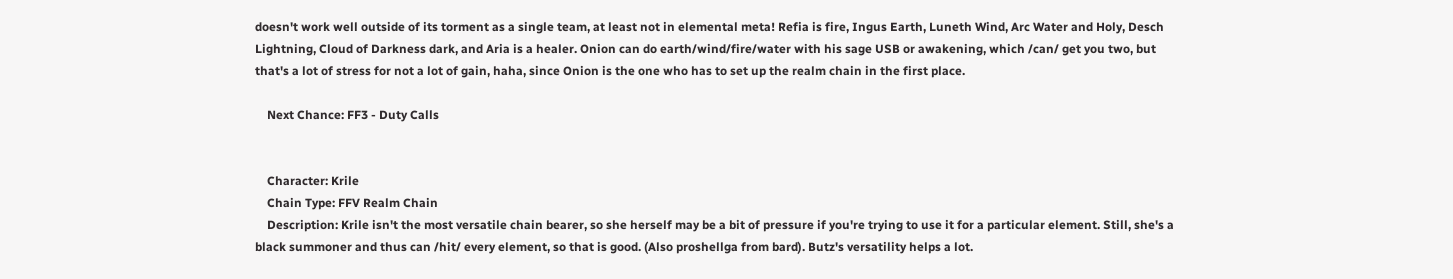doesn't work well outside of its torment as a single team, at least not in elemental meta! Refia is fire, Ingus Earth, Luneth Wind, Arc Water and Holy, Desch Lightning, Cloud of Darkness dark, and Aria is a healer. Onion can do earth/wind/fire/water with his sage USB or awakening, which /can/ get you two, but that's a lot of stress for not a lot of gain, haha, since Onion is the one who has to set up the realm chain in the first place.

    Next Chance: FF3 - Duty Calls


    Character: Krile
    Chain Type: FFV Realm Chain
    Description: Krile isn't the most versatile chain bearer, so she herself may be a bit of pressure if you're trying to use it for a particular element. Still, she's a black summoner and thus can /hit/ every element, so that is good. (Also proshellga from bard). Butz's versatility helps a lot.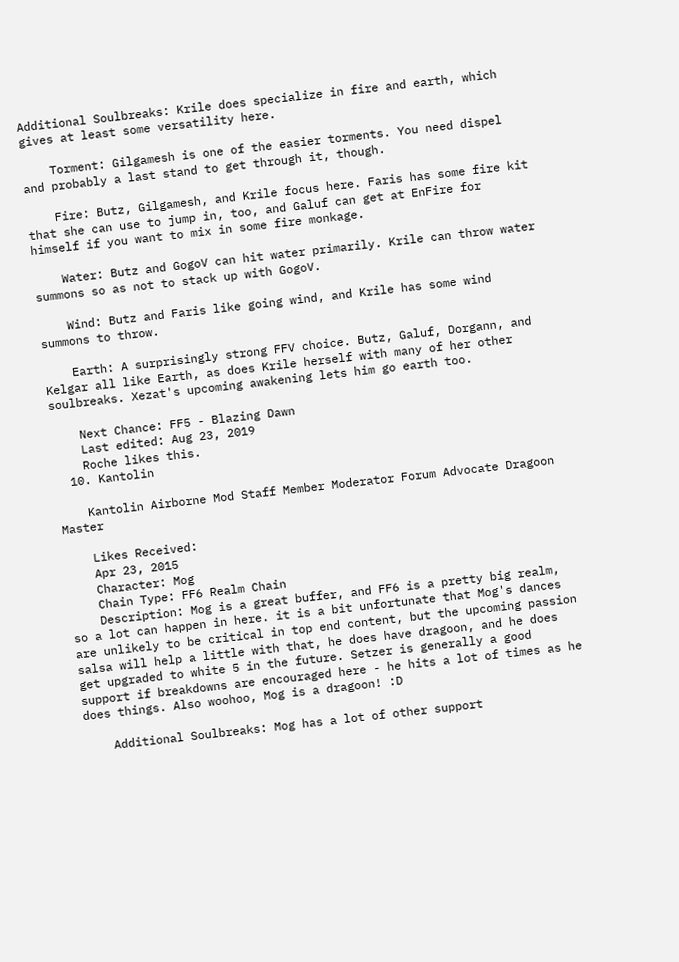Additional Soulbreaks: Krile does specialize in fire and earth, which gives at least some versatility here.

    Torment: Gilgamesh is one of the easier torments. You need dispel and probably a last stand to get through it, though.

    Fire: Butz, Gilgamesh, and Krile focus here. Faris has some fire kit that she can use to jump in, too, and Galuf can get at EnFire for himself if you want to mix in some fire monkage.

    Water: Butz and GogoV can hit water primarily. Krile can throw water summons so as not to stack up with GogoV.

    Wind: Butz and Faris like going wind, and Krile has some wind summons to throw.

    Earth: A surprisingly strong FFV choice. Butz, Galuf, Dorgann, and Kelgar all like Earth, as does Krile herself with many of her other soulbreaks. Xezat's upcoming awakening lets him go earth too.

    Next Chance: FF5 - Blazing Dawn
    Last edited: Aug 23, 2019
    Roche likes this.
  10. Kantolin

    Kantolin Airborne Mod Staff Member Moderator Forum Advocate Dragoon Master

    Likes Received:
    Apr 23, 2015
    Character: Mog
    Chain Type: FF6 Realm Chain
    Description: Mog is a great buffer, and FF6 is a pretty big realm, so a lot can happen in here. it is a bit unfortunate that Mog's dances are unlikely to be critical in top end content, but the upcoming passion salsa will help a little with that, he does have dragoon, and he does get upgraded to white 5 in the future. Setzer is generally a good support if breakdowns are encouraged here - he hits a lot of times as he does things. Also woohoo, Mog is a dragoon! :D

    Additional Soulbreaks: Mog has a lot of other support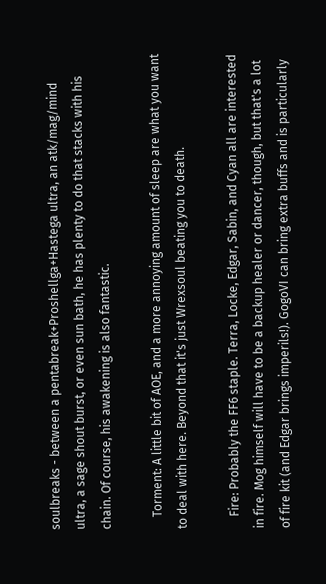soulbreaks - between a pentabreak+Proshellga+Hastega ultra, an atk/mag/mind ultra, a sage shout burst, or even sun bath, he has plenty to do that stacks with his chain. Of course, his awakening is also fantastic.

    Torment: A little bit of AOE, and a more annoying amount of sleep are what you want to deal with here. Beyond that it's just Wrexsoul beating you to death.

    Fire: Probably the FF6 staple. Terra, Locke, Edgar, Sabin, and Cyan all are interested in fire. Mog himself will have to be a backup healer or dancer, though, but that's a lot of fire kit (and Edgar brings imperils!). GogoVI can bring extra buffs and is particularly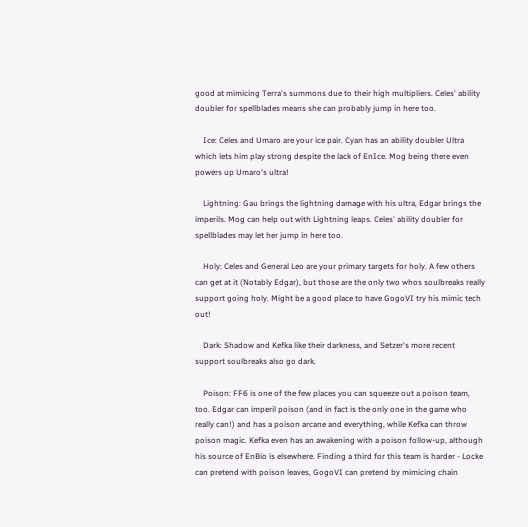good at mimicing Terra's summons due to their high multipliers. Celes' ability doubler for spellblades means she can probably jump in here too.

    Ice: Celes and Umaro are your ice pair. Cyan has an ability doubler Ultra which lets him play strong despite the lack of EnIce. Mog being there even powers up Umaro's ultra!

    Lightning: Gau brings the lightning damage with his ultra, Edgar brings the imperils. Mog can help out with Lightning leaps. Celes' ability doubler for spellblades may let her jump in here too.

    Holy: Celes and General Leo are your primary targets for holy. A few others can get at it (Notably Edgar), but those are the only two whos soulbreaks really support going holy. Might be a good place to have GogoVI try his mimic tech out!

    Dark: Shadow and Kefka like their darkness, and Setzer's more recent support soulbreaks also go dark.

    Poison: FF6 is one of the few places you can squeeze out a poison team, too. Edgar can imperil poison (and in fact is the only one in the game who really can!) and has a poison arcane and everything, while Kefka can throw poison magic. Kefka even has an awakening with a poison follow-up, although his source of EnBio is elsewhere. Finding a third for this team is harder - Locke can pretend with poison leaves, GogoVI can pretend by mimicing chain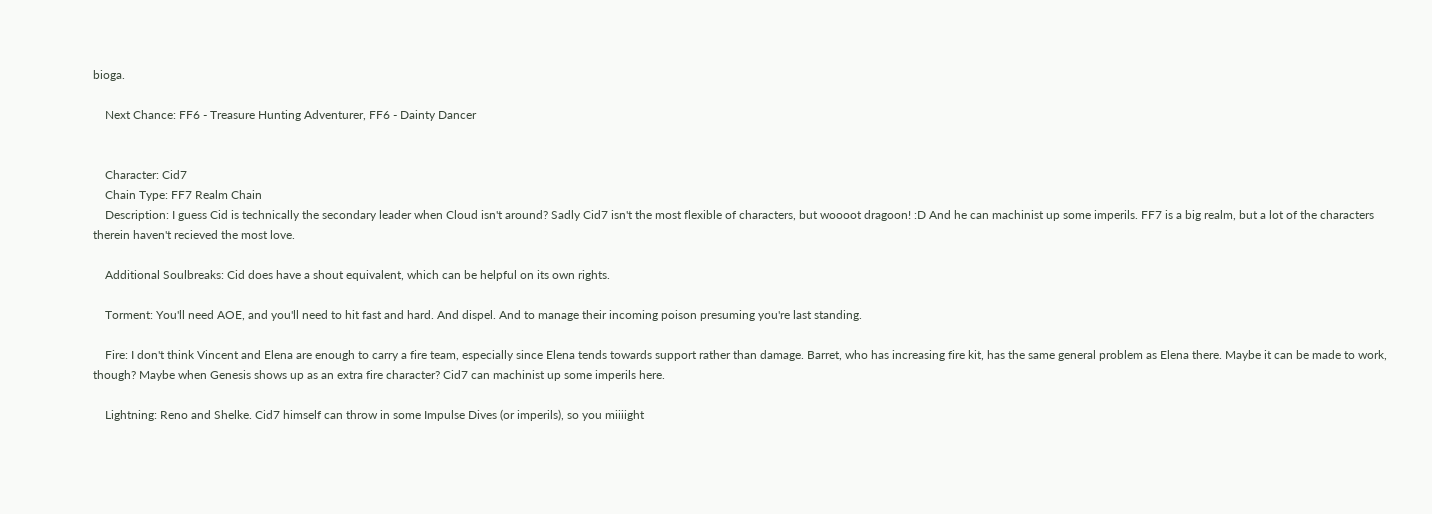bioga.

    Next Chance: FF6 - Treasure Hunting Adventurer, FF6 - Dainty Dancer


    Character: Cid7
    Chain Type: FF7 Realm Chain
    Description: I guess Cid is technically the secondary leader when Cloud isn't around? Sadly Cid7 isn't the most flexible of characters, but woooot dragoon! :D And he can machinist up some imperils. FF7 is a big realm, but a lot of the characters therein haven't recieved the most love.

    Additional Soulbreaks: Cid does have a shout equivalent, which can be helpful on its own rights.

    Torment: You'll need AOE, and you'll need to hit fast and hard. And dispel. And to manage their incoming poison presuming you're last standing.

    Fire: I don't think Vincent and Elena are enough to carry a fire team, especially since Elena tends towards support rather than damage. Barret, who has increasing fire kit, has the same general problem as Elena there. Maybe it can be made to work, though? Maybe when Genesis shows up as an extra fire character? Cid7 can machinist up some imperils here.

    Lightning: Reno and Shelke. Cid7 himself can throw in some Impulse Dives (or imperils), so you miiiight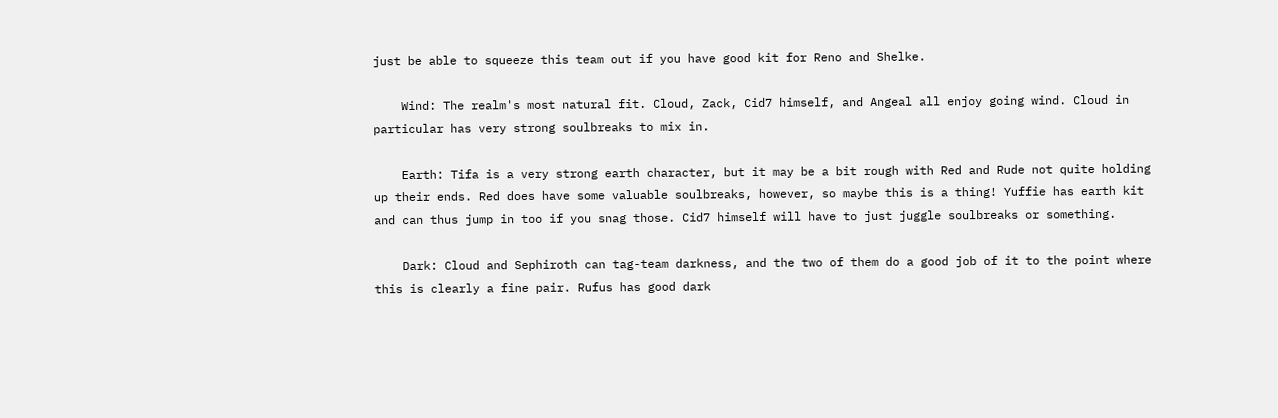just be able to squeeze this team out if you have good kit for Reno and Shelke.

    Wind: The realm's most natural fit. Cloud, Zack, Cid7 himself, and Angeal all enjoy going wind. Cloud in particular has very strong soulbreaks to mix in.

    Earth: Tifa is a very strong earth character, but it may be a bit rough with Red and Rude not quite holding up their ends. Red does have some valuable soulbreaks, however, so maybe this is a thing! Yuffie has earth kit and can thus jump in too if you snag those. Cid7 himself will have to just juggle soulbreaks or something.

    Dark: Cloud and Sephiroth can tag-team darkness, and the two of them do a good job of it to the point where this is clearly a fine pair. Rufus has good dark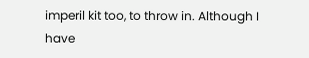imperil kit too, to throw in. Although I have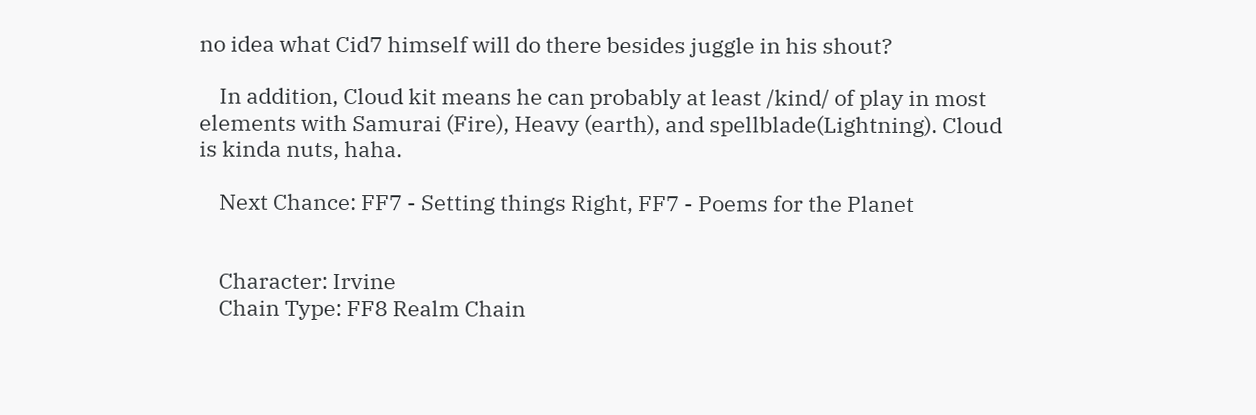no idea what Cid7 himself will do there besides juggle in his shout?

    In addition, Cloud kit means he can probably at least /kind/ of play in most elements with Samurai (Fire), Heavy (earth), and spellblade(Lightning). Cloud is kinda nuts, haha.

    Next Chance: FF7 - Setting things Right, FF7 - Poems for the Planet


    Character: Irvine
    Chain Type: FF8 Realm Chain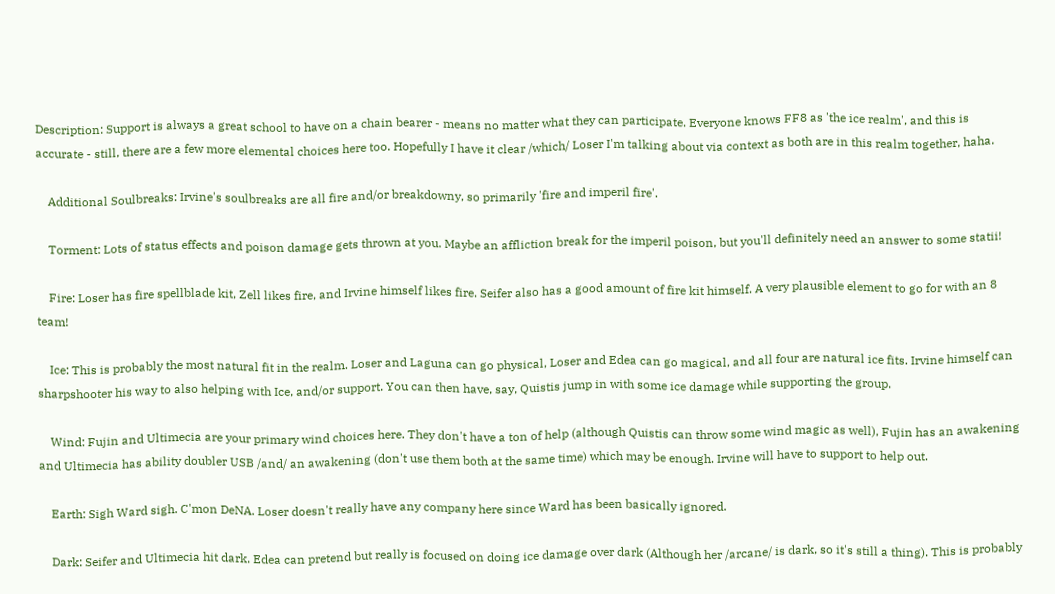Description: Support is always a great school to have on a chain bearer - means no matter what they can participate. Everyone knows FF8 as 'the ice realm', and this is accurate - still, there are a few more elemental choices here too. Hopefully I have it clear /which/ Loser I'm talking about via context as both are in this realm together, haha.

    Additional Soulbreaks: Irvine's soulbreaks are all fire and/or breakdowny, so primarily 'fire and imperil fire'.

    Torment: Lots of status effects and poison damage gets thrown at you. Maybe an affliction break for the imperil poison, but you'll definitely need an answer to some statii!

    Fire: Loser has fire spellblade kit, Zell likes fire, and Irvine himself likes fire. Seifer also has a good amount of fire kit himself. A very plausible element to go for with an 8 team!

    Ice: This is probably the most natural fit in the realm. Loser and Laguna can go physical, Loser and Edea can go magical, and all four are natural ice fits. Irvine himself can sharpshooter his way to also helping with Ice, and/or support. You can then have, say, Quistis jump in with some ice damage while supporting the group.

    Wind: Fujin and Ultimecia are your primary wind choices here. They don't have a ton of help (although Quistis can throw some wind magic as well), Fujin has an awakening and Ultimecia has ability doubler USB /and/ an awakening (don't use them both at the same time) which may be enough. Irvine will have to support to help out.

    Earth: Sigh Ward sigh. C'mon DeNA. Loser doesn't really have any company here since Ward has been basically ignored.

    Dark: Seifer and Ultimecia hit dark. Edea can pretend but really is focused on doing ice damage over dark (Although her /arcane/ is dark, so it's still a thing). This is probably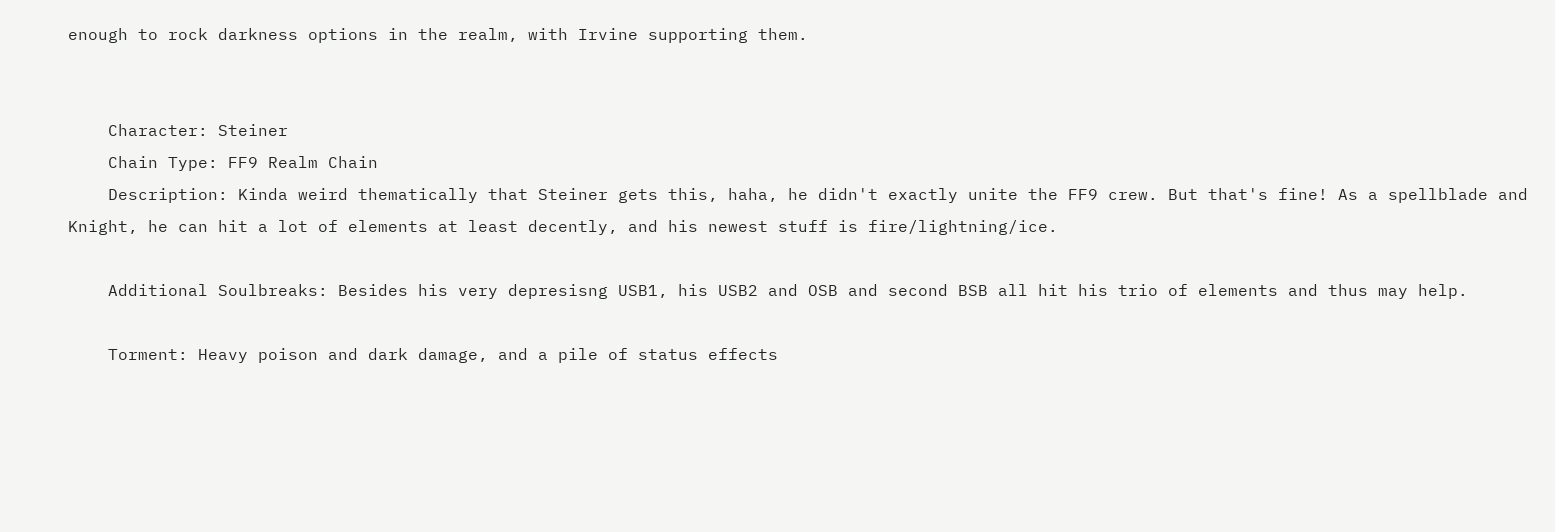enough to rock darkness options in the realm, with Irvine supporting them.


    Character: Steiner
    Chain Type: FF9 Realm Chain
    Description: Kinda weird thematically that Steiner gets this, haha, he didn't exactly unite the FF9 crew. But that's fine! As a spellblade and Knight, he can hit a lot of elements at least decently, and his newest stuff is fire/lightning/ice.

    Additional Soulbreaks: Besides his very depresisng USB1, his USB2 and OSB and second BSB all hit his trio of elements and thus may help.

    Torment: Heavy poison and dark damage, and a pile of status effects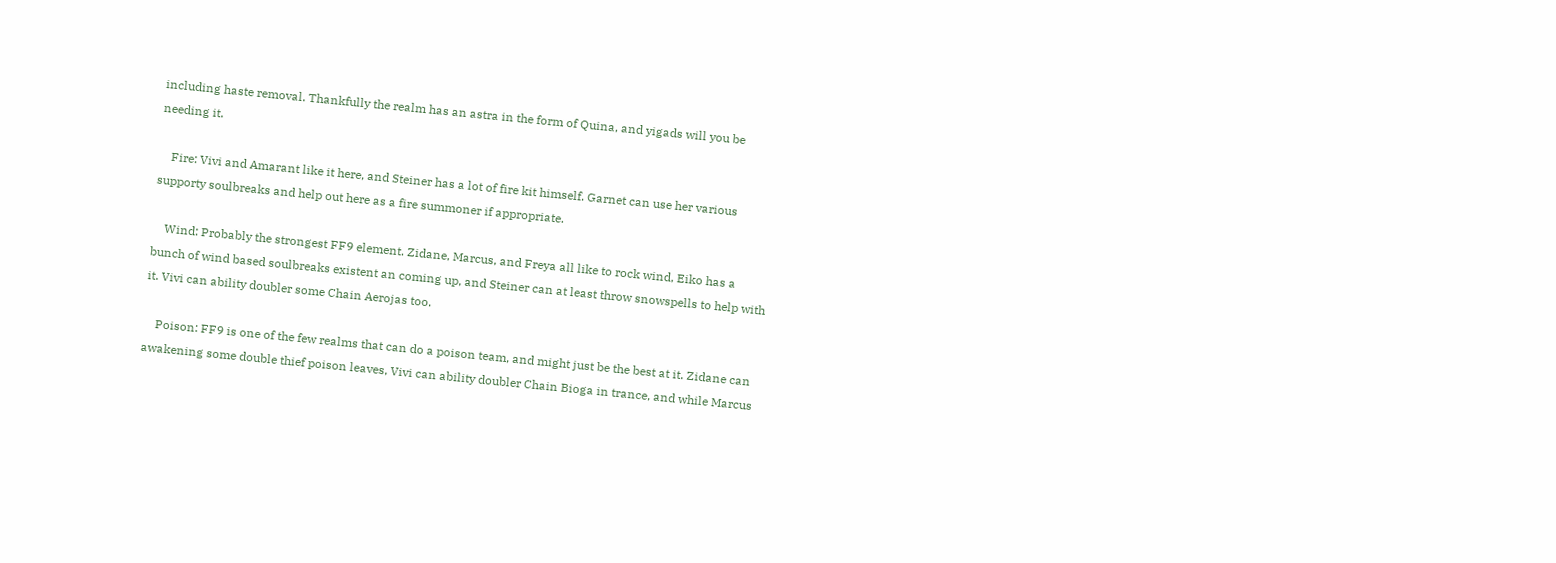including haste removal. Thankfully the realm has an astra in the form of Quina, and yigads will you be needing it.

    Fire: Vivi and Amarant like it here, and Steiner has a lot of fire kit himself. Garnet can use her various supporty soulbreaks and help out here as a fire summoner if appropriate.

    Wind: Probably the strongest FF9 element. Zidane, Marcus, and Freya all like to rock wind, Eiko has a bunch of wind based soulbreaks existent an coming up, and Steiner can at least throw snowspells to help with it. Vivi can ability doubler some Chain Aerojas too.

    Poison: FF9 is one of the few realms that can do a poison team, and might just be the best at it. Zidane can awakening some double thief poison leaves, Vivi can ability doubler Chain Bioga in trance, and while Marcus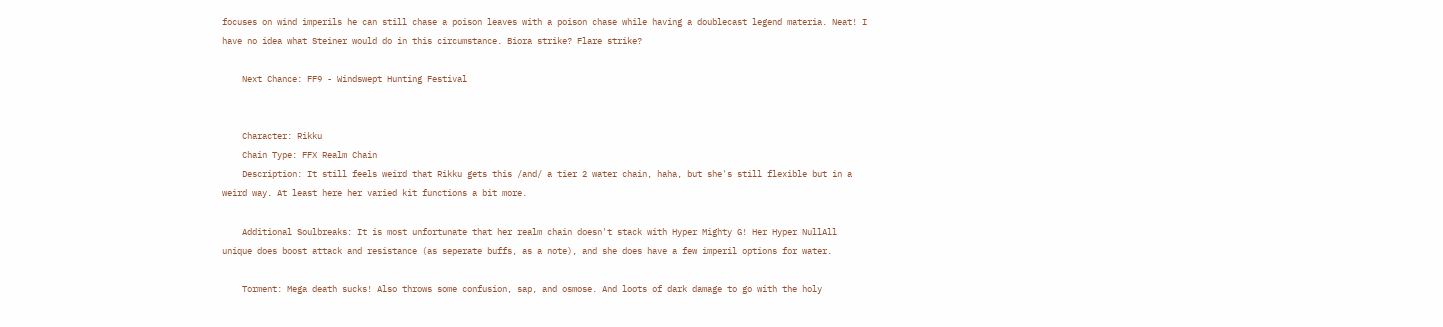focuses on wind imperils he can still chase a poison leaves with a poison chase while having a doublecast legend materia. Neat! I have no idea what Steiner would do in this circumstance. Biora strike? Flare strike?

    Next Chance: FF9 - Windswept Hunting Festival


    Character: Rikku
    Chain Type: FFX Realm Chain
    Description: It still feels weird that Rikku gets this /and/ a tier 2 water chain, haha, but she's still flexible but in a weird way. At least here her varied kit functions a bit more.

    Additional Soulbreaks: It is most unfortunate that her realm chain doesn't stack with Hyper Mighty G! Her Hyper NullAll unique does boost attack and resistance (as seperate buffs, as a note), and she does have a few imperil options for water.

    Torment: Mega death sucks! Also throws some confusion, sap, and osmose. And loots of dark damage to go with the holy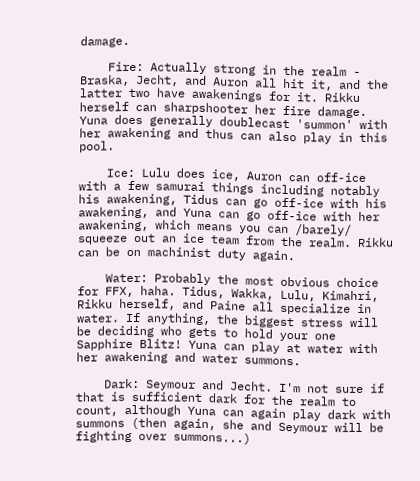damage.

    Fire: Actually strong in the realm - Braska, Jecht, and Auron all hit it, and the latter two have awakenings for it. Rikku herself can sharpshooter her fire damage. Yuna does generally doublecast 'summon' with her awakening and thus can also play in this pool.

    Ice: Lulu does ice, Auron can off-ice with a few samurai things including notably his awakening, Tidus can go off-ice with his awakening, and Yuna can go off-ice with her awakening, which means you can /barely/ squeeze out an ice team from the realm. Rikku can be on machinist duty again.

    Water: Probably the most obvious choice for FFX, haha. Tidus, Wakka, Lulu, Kimahri, Rikku herself, and Paine all specialize in water. If anything, the biggest stress will be deciding who gets to hold your one Sapphire Blitz! Yuna can play at water with her awakening and water summons.

    Dark: Seymour and Jecht. I'm not sure if that is sufficient dark for the realm to count, although Yuna can again play dark with summons (then again, she and Seymour will be fighting over summons...)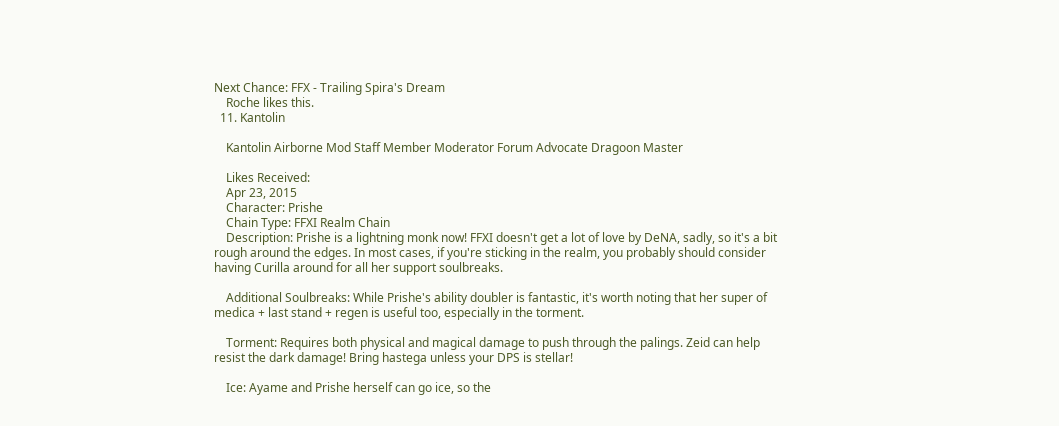Next Chance: FFX - Trailing Spira's Dream
    Roche likes this.
  11. Kantolin

    Kantolin Airborne Mod Staff Member Moderator Forum Advocate Dragoon Master

    Likes Received:
    Apr 23, 2015
    Character: Prishe
    Chain Type: FFXI Realm Chain
    Description: Prishe is a lightning monk now! FFXI doesn't get a lot of love by DeNA, sadly, so it's a bit rough around the edges. In most cases, if you're sticking in the realm, you probably should consider having Curilla around for all her support soulbreaks.

    Additional Soulbreaks: While Prishe's ability doubler is fantastic, it's worth noting that her super of medica + last stand + regen is useful too, especially in the torment.

    Torment: Requires both physical and magical damage to push through the palings. Zeid can help resist the dark damage! Bring hastega unless your DPS is stellar!

    Ice: Ayame and Prishe herself can go ice, so the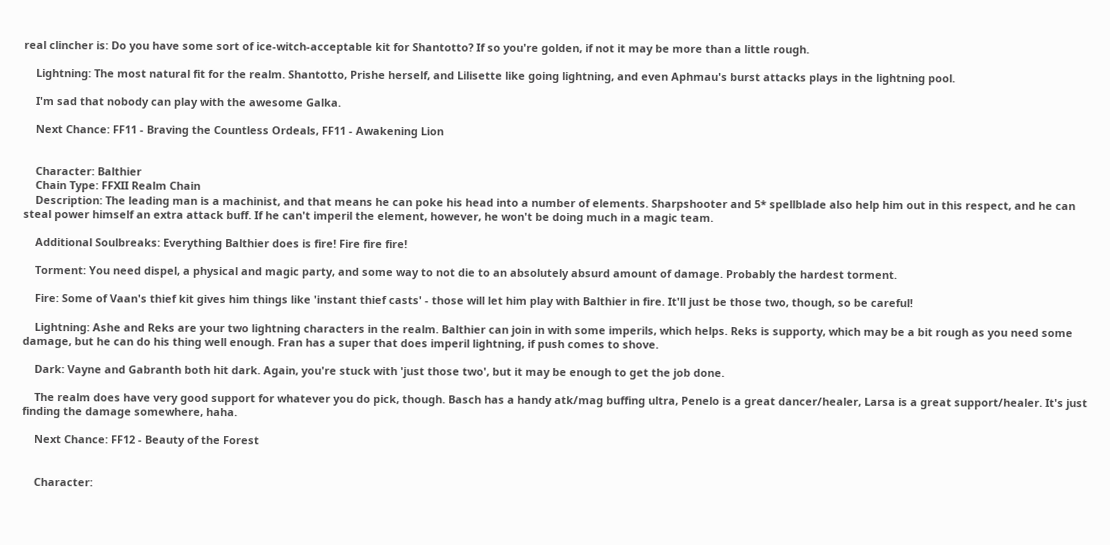real clincher is: Do you have some sort of ice-witch-acceptable kit for Shantotto? If so you're golden, if not it may be more than a little rough.

    Lightning: The most natural fit for the realm. Shantotto, Prishe herself, and Lilisette like going lightning, and even Aphmau's burst attacks plays in the lightning pool.

    I'm sad that nobody can play with the awesome Galka.

    Next Chance: FF11 - Braving the Countless Ordeals, FF11 - Awakening Lion


    Character: Balthier
    Chain Type: FFXII Realm Chain
    Description: The leading man is a machinist, and that means he can poke his head into a number of elements. Sharpshooter and 5* spellblade also help him out in this respect, and he can steal power himself an extra attack buff. If he can't imperil the element, however, he won't be doing much in a magic team.

    Additional Soulbreaks: Everything Balthier does is fire! Fire fire fire!

    Torment: You need dispel, a physical and magic party, and some way to not die to an absolutely absurd amount of damage. Probably the hardest torment.

    Fire: Some of Vaan's thief kit gives him things like 'instant thief casts' - those will let him play with Balthier in fire. It'll just be those two, though, so be careful!

    Lightning: Ashe and Reks are your two lightning characters in the realm. Balthier can join in with some imperils, which helps. Reks is supporty, which may be a bit rough as you need some damage, but he can do his thing well enough. Fran has a super that does imperil lightning, if push comes to shove.

    Dark: Vayne and Gabranth both hit dark. Again, you're stuck with 'just those two', but it may be enough to get the job done.

    The realm does have very good support for whatever you do pick, though. Basch has a handy atk/mag buffing ultra, Penelo is a great dancer/healer, Larsa is a great support/healer. It's just finding the damage somewhere, haha.

    Next Chance: FF12 - Beauty of the Forest


    Character: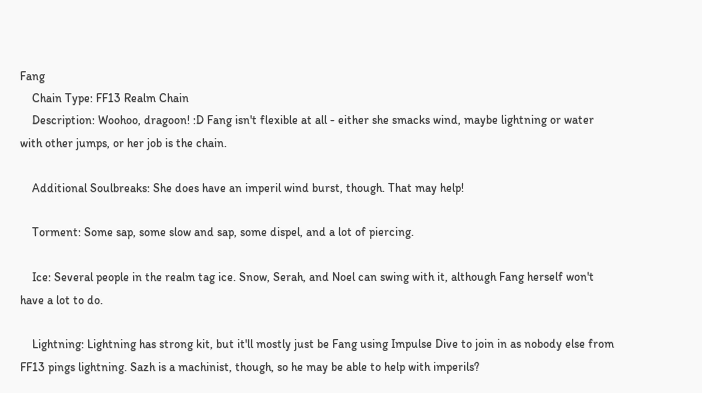Fang
    Chain Type: FF13 Realm Chain
    Description: Woohoo, dragoon! :D Fang isn't flexible at all - either she smacks wind, maybe lightning or water with other jumps, or her job is the chain.

    Additional Soulbreaks: She does have an imperil wind burst, though. That may help!

    Torment: Some sap, some slow and sap, some dispel, and a lot of piercing.

    Ice: Several people in the realm tag ice. Snow, Serah, and Noel can swing with it, although Fang herself won't have a lot to do.

    Lightning: Lightning has strong kit, but it'll mostly just be Fang using Impulse Dive to join in as nobody else from FF13 pings lightning. Sazh is a machinist, though, so he may be able to help with imperils?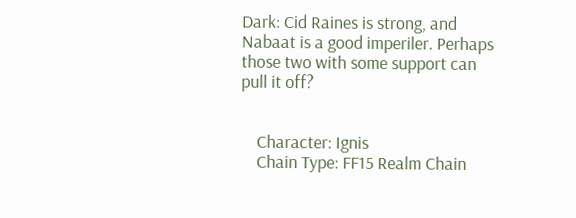Dark: Cid Raines is strong, and Nabaat is a good imperiler. Perhaps those two with some support can pull it off?


    Character: Ignis
    Chain Type: FF15 Realm Chain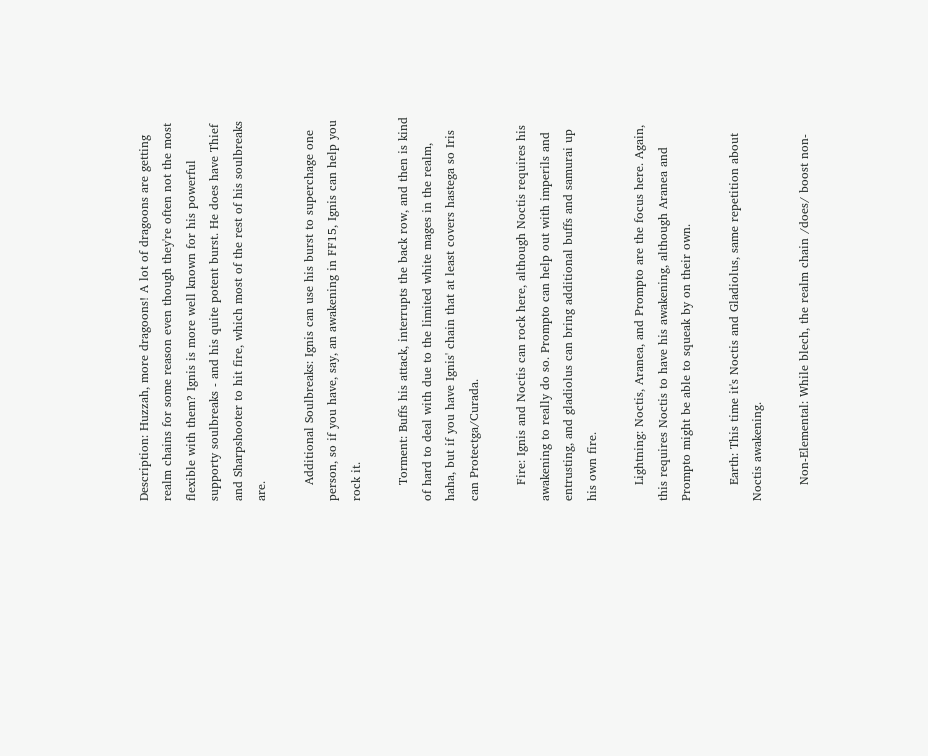Description: Huzzah, more dragoons! A lot of dragoons are getting realm chains for some reason even though they're often not the most flexible with them? Ignis is more well known for his powerful supporty soulbreaks - and his quite potent burst. He does have Thief and Sharpshooter to hit fire, which most of the rest of his soulbreaks are.

    Additional Soulbreaks: Ignis can use his burst to superchage one person, so if you have, say, an awakening in FF15, Ignis can help you rock it.

    Torment: Buffs his attack, interrupts the back row, and then is kind of hard to deal with due to the limited white mages in the realm, haha, but if you have Ignis' chain that at least covers hastega so Iris can Protectga/Curada.

    Fire: Ignis and Noctis can rock here, although Noctis requires his awakening to really do so. Prompto can help out with imperils and entrusting, and gladiolus can bring additional buffs and samurai up his own fire.

    Lightning: Noctis, Aranea, and Prompto are the focus here. Again, this requires Noctis to have his awakening, although Aranea and Prompto might be able to squeak by on their own.

    Earth: This time it's Noctis and Gladiolus, same repetition about Noctis awakening.

    Non-Elemental: While blech, the realm chain /does/ boost non-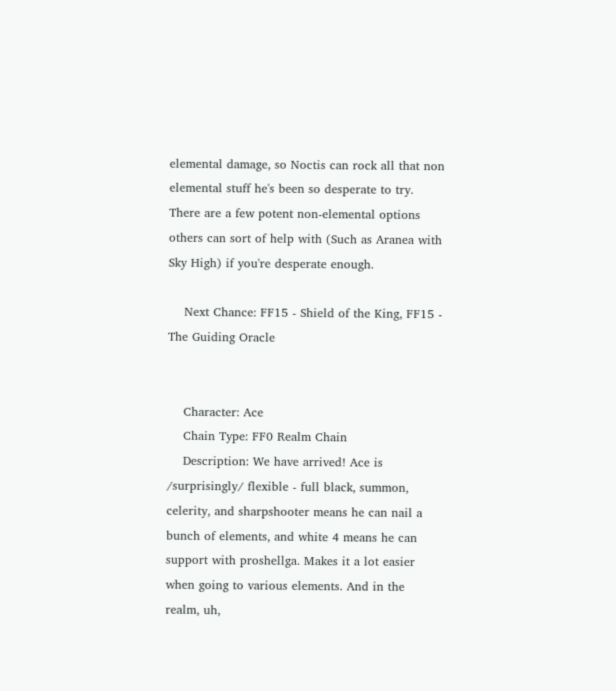elemental damage, so Noctis can rock all that non elemental stuff he's been so desperate to try. There are a few potent non-elemental options others can sort of help with (Such as Aranea with Sky High) if you're desperate enough.

    Next Chance: FF15 - Shield of the King, FF15 - The Guiding Oracle


    Character: Ace
    Chain Type: FF0 Realm Chain
    Description: We have arrived! Ace is /surprisingly/ flexible - full black, summon, celerity, and sharpshooter means he can nail a bunch of elements, and white 4 means he can support with proshellga. Makes it a lot easier when going to various elements. And in the realm, uh,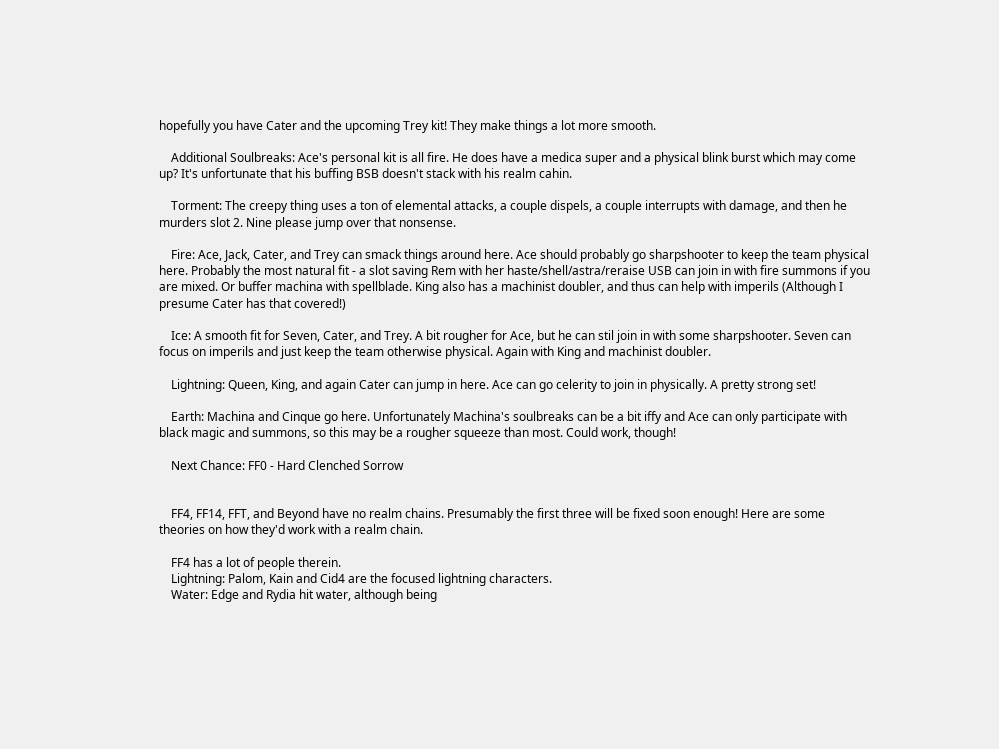hopefully you have Cater and the upcoming Trey kit! They make things a lot more smooth.

    Additional Soulbreaks: Ace's personal kit is all fire. He does have a medica super and a physical blink burst which may come up? It's unfortunate that his buffing BSB doesn't stack with his realm cahin.

    Torment: The creepy thing uses a ton of elemental attacks, a couple dispels, a couple interrupts with damage, and then he murders slot 2. Nine please jump over that nonsense.

    Fire: Ace, Jack, Cater, and Trey can smack things around here. Ace should probably go sharpshooter to keep the team physical here. Probably the most natural fit - a slot saving Rem with her haste/shell/astra/reraise USB can join in with fire summons if you are mixed. Or buffer machina with spellblade. King also has a machinist doubler, and thus can help with imperils (Although I presume Cater has that covered!)

    Ice: A smooth fit for Seven, Cater, and Trey. A bit rougher for Ace, but he can stil join in with some sharpshooter. Seven can focus on imperils and just keep the team otherwise physical. Again with King and machinist doubler.

    Lightning: Queen, King, and again Cater can jump in here. Ace can go celerity to join in physically. A pretty strong set!

    Earth: Machina and Cinque go here. Unfortunately Machina's soulbreaks can be a bit iffy and Ace can only participate with black magic and summons, so this may be a rougher squeeze than most. Could work, though!

    Next Chance: FF0 - Hard Clenched Sorrow


    FF4, FF14, FFT, and Beyond have no realm chains. Presumably the first three will be fixed soon enough! Here are some theories on how they'd work with a realm chain.

    FF4 has a lot of people therein.
    Lightning: Palom, Kain and Cid4 are the focused lightning characters.
    Water: Edge and Rydia hit water, although being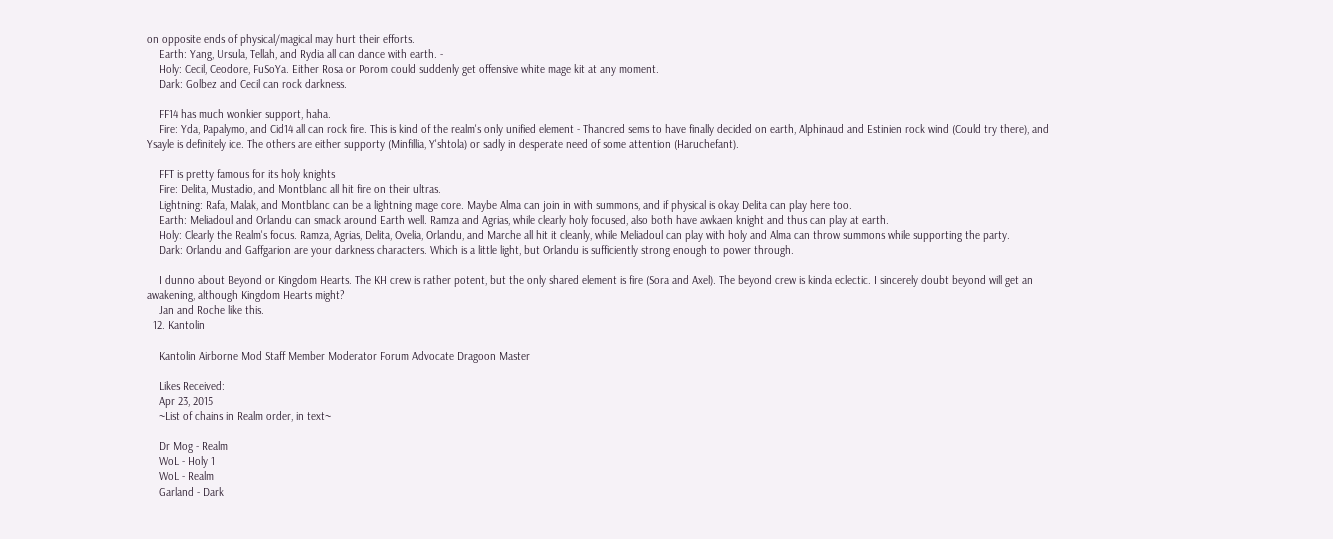on opposite ends of physical/magical may hurt their efforts.
    Earth: Yang, Ursula, Tellah, and Rydia all can dance with earth. -
    Holy: Cecil, Ceodore, FuSoYa. Either Rosa or Porom could suddenly get offensive white mage kit at any moment.
    Dark: Golbez and Cecil can rock darkness.

    FF14 has much wonkier support, haha.
    Fire: Yda, Papalymo, and Cid14 all can rock fire. This is kind of the realm's only unified element - Thancred sems to have finally decided on earth, Alphinaud and Estinien rock wind (Could try there), and Ysayle is definitely ice. The others are either supporty (Minfillia, Y'shtola) or sadly in desperate need of some attention (Haruchefant).

    FFT is pretty famous for its holy knights
    Fire: Delita, Mustadio, and Montblanc all hit fire on their ultras.
    Lightning: Rafa, Malak, and Montblanc can be a lightning mage core. Maybe Alma can join in with summons, and if physical is okay Delita can play here too.
    Earth: Meliadoul and Orlandu can smack around Earth well. Ramza and Agrias, while clearly holy focused, also both have awkaen knight and thus can play at earth.
    Holy: Clearly the Realm's focus. Ramza, Agrias, Delita, Ovelia, Orlandu, and Marche all hit it cleanly, while Meliadoul can play with holy and Alma can throw summons while supporting the party.
    Dark: Orlandu and Gaffgarion are your darkness characters. Which is a little light, but Orlandu is sufficiently strong enough to power through.

    I dunno about Beyond or Kingdom Hearts. The KH crew is rather potent, but the only shared element is fire (Sora and Axel). The beyond crew is kinda eclectic. I sincerely doubt beyond will get an awakening, although Kingdom Hearts might?
    Jan and Roche like this.
  12. Kantolin

    Kantolin Airborne Mod Staff Member Moderator Forum Advocate Dragoon Master

    Likes Received:
    Apr 23, 2015
    ~List of chains in Realm order, in text~

    Dr Mog - Realm
    WoL - Holy 1
    WoL - Realm
    Garland - Dark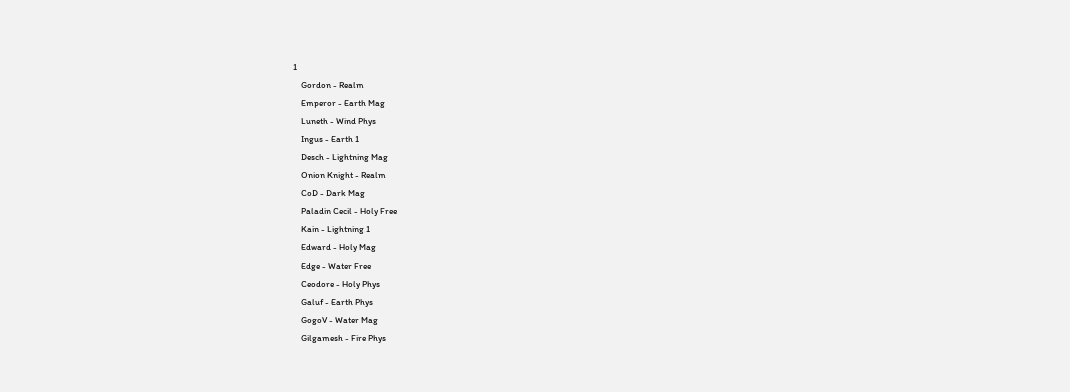1
    Gordon - Realm
    Emperor - Earth Mag
    Luneth - Wind Phys
    Ingus - Earth 1
    Desch - Lightning Mag
    Onion Knight - Realm
    CoD - Dark Mag
    Paladin Cecil - Holy Free
    Kain - Lightning 1
    Edward - Holy Mag
    Edge - Water Free
    Ceodore - Holy Phys
    Galuf - Earth Phys
    GogoV - Water Mag
    Gilgamesh - Fire Phys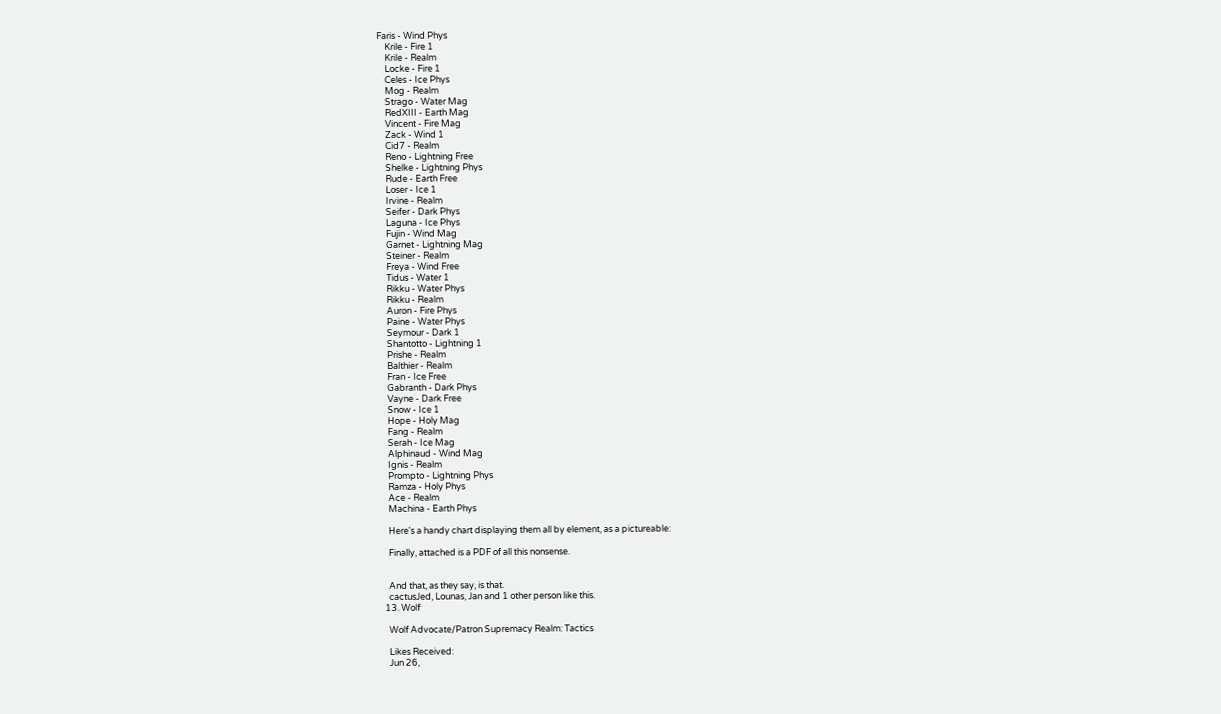Faris - Wind Phys
    Krile - Fire 1
    Krile - Realm
    Locke - Fire 1
    Celes - Ice Phys
    Mog - Realm
    Strago - Water Mag
    RedXIII - Earth Mag
    Vincent - Fire Mag
    Zack - Wind 1
    Cid7 - Realm
    Reno - Lightning Free
    Shelke - Lightning Phys
    Rude - Earth Free
    Loser - Ice 1
    Irvine - Realm
    Seifer - Dark Phys
    Laguna - Ice Phys
    Fujin - Wind Mag
    Garnet - Lightning Mag
    Steiner - Realm
    Freya - Wind Free
    Tidus - Water 1
    Rikku - Water Phys
    Rikku - Realm
    Auron - Fire Phys
    Paine - Water Phys
    Seymour - Dark 1
    Shantotto - Lightning 1
    Prishe - Realm
    Balthier - Realm
    Fran - Ice Free
    Gabranth - Dark Phys
    Vayne - Dark Free
    Snow - Ice 1
    Hope - Holy Mag
    Fang - Realm
    Serah - Ice Mag
    Alphinaud - Wind Mag
    Ignis - Realm
    Prompto - Lightning Phys
    Ramza - Holy Phys
    Ace - Realm
    Machina - Earth Phys

    Here's a handy chart displaying them all by element, as a pictureable:

    Finally, attached is a PDF of all this nonsense.


    And that, as they say, is that.
    cactusJed, Lounas, Jan and 1 other person like this.
  13. Wolf

    Wolf Advocate/Patron Supremacy Realm: Tactics

    Likes Received:
    Jun 26,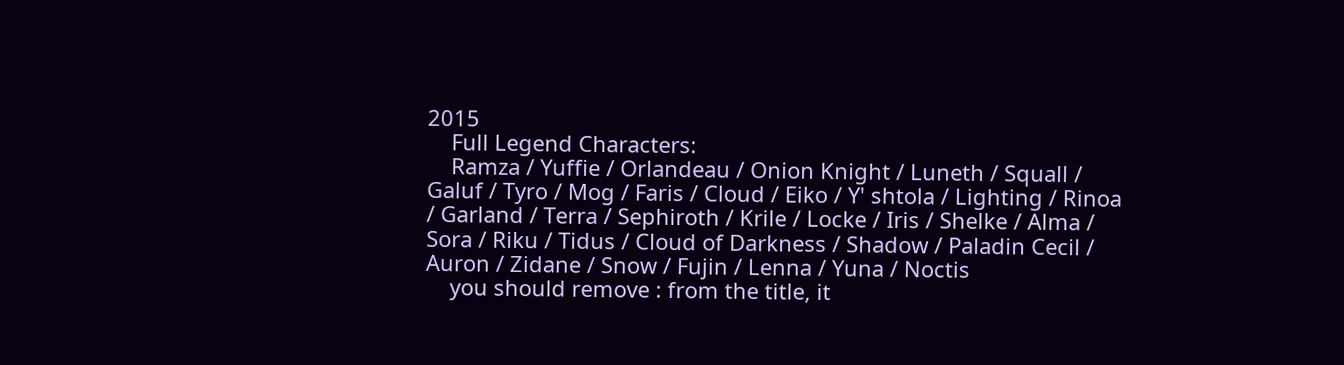2015
    Full Legend Characters:
    Ramza / Yuffie / Orlandeau / Onion Knight / Luneth / Squall / Galuf / Tyro / Mog / Faris / Cloud / Eiko / Y' shtola / Lighting / Rinoa / Garland / Terra / Sephiroth / Krile / Locke / Iris / Shelke / Alma / Sora / Riku / Tidus / Cloud of Darkness / Shadow / Paladin Cecil / Auron / Zidane / Snow / Fujin / Lenna / Yuna / Noctis
    you should remove : from the title, it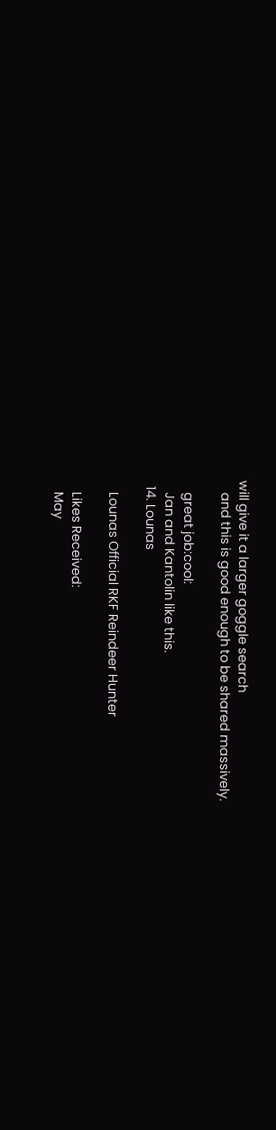will give it a larger goggle search
    and this is good enough to be shared massively.

    great job:cool:
    Jan and Kantolin like this.
  14. Lounas

    Lounas Official RKF Reindeer Hunter

    Likes Received:
    May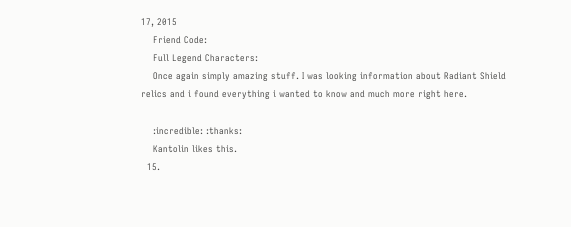17, 2015
    Friend Code:
    Full Legend Characters:
    Once again simply amazing stuff. I was looking information about Radiant Shield relics and i found everything i wanted to know and much more right here.

    :incredible: :thanks:
    Kantolin likes this.
  15.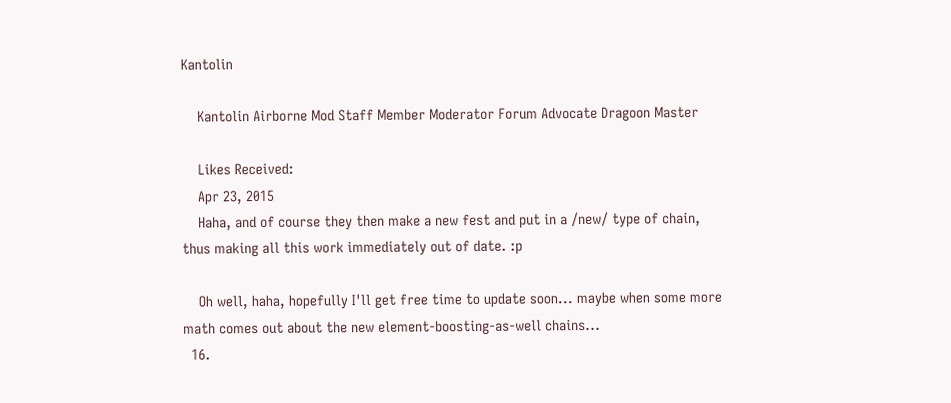Kantolin

    Kantolin Airborne Mod Staff Member Moderator Forum Advocate Dragoon Master

    Likes Received:
    Apr 23, 2015
    Haha, and of course they then make a new fest and put in a /new/ type of chain, thus making all this work immediately out of date. :p

    Oh well, haha, hopefully I'll get free time to update soon... maybe when some more math comes out about the new element-boosting-as-well chains...
  16.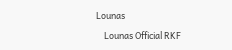Lounas

    Lounas Official RKF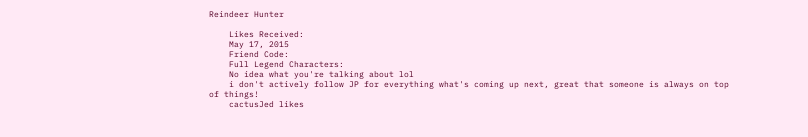Reindeer Hunter

    Likes Received:
    May 17, 2015
    Friend Code:
    Full Legend Characters:
    No idea what you're talking about lol
    i don't actively follow JP for everything what's coming up next, great that someone is always on top of things!
    cactusJed likes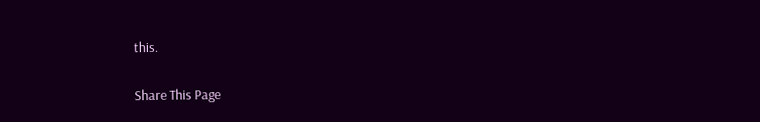this.

Share This Page